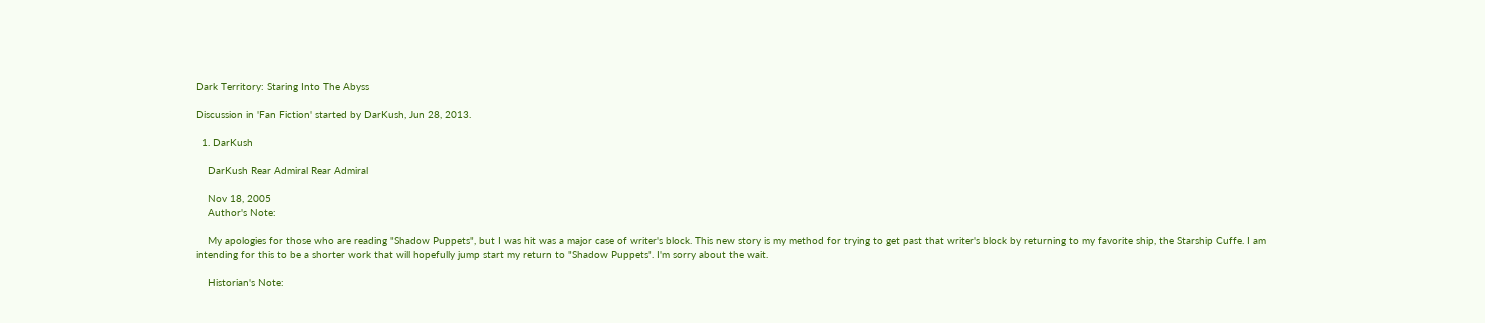Dark Territory: Staring Into The Abyss

Discussion in 'Fan Fiction' started by DarKush, Jun 28, 2013.

  1. DarKush

    DarKush Rear Admiral Rear Admiral

    Nov 18, 2005
    Author's Note:

    My apologies for those who are reading "Shadow Puppets", but I was hit was a major case of writer's block. This new story is my method for trying to get past that writer's block by returning to my favorite ship, the Starship Cuffe. I am intending for this to be a shorter work that will hopefully jump start my return to "Shadow Puppets". I'm sorry about the wait.

    Historian's Note: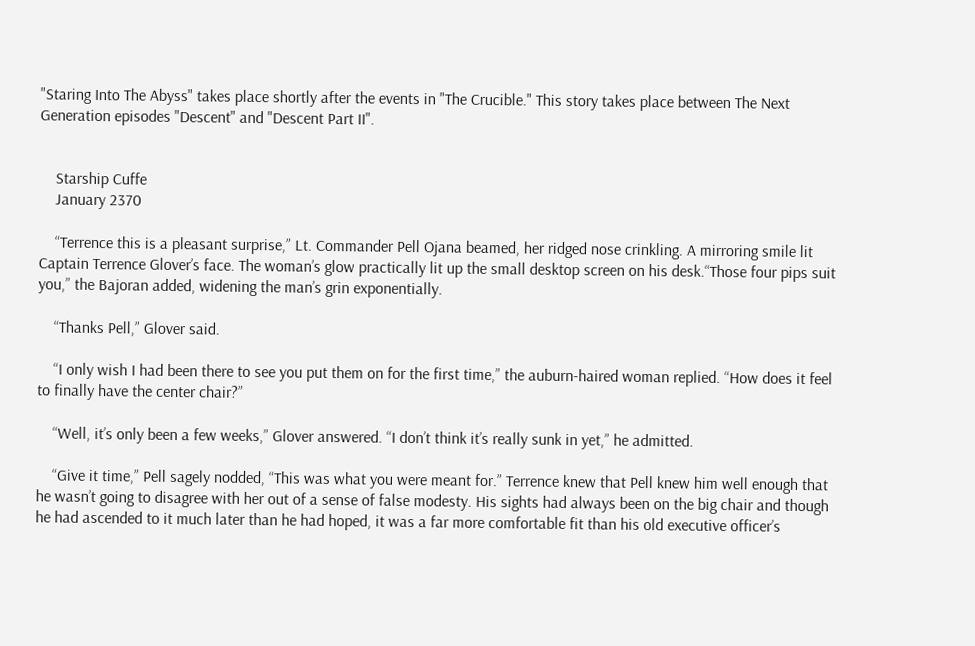"Staring Into The Abyss" takes place shortly after the events in "The Crucible." This story takes place between The Next Generation episodes "Descent" and "Descent Part II".


    Starship Cuffe
    January 2370

    “Terrence this is a pleasant surprise,” Lt. Commander Pell Ojana beamed, her ridged nose crinkling. A mirroring smile lit Captain Terrence Glover’s face. The woman’s glow practically lit up the small desktop screen on his desk.“Those four pips suit you,” the Bajoran added, widening the man’s grin exponentially.

    “Thanks Pell,” Glover said.

    “I only wish I had been there to see you put them on for the first time,” the auburn-haired woman replied. “How does it feel to finally have the center chair?”

    “Well, it’s only been a few weeks,” Glover answered. “I don’t think it’s really sunk in yet,” he admitted.

    “Give it time,” Pell sagely nodded, “This was what you were meant for.” Terrence knew that Pell knew him well enough that he wasn’t going to disagree with her out of a sense of false modesty. His sights had always been on the big chair and though he had ascended to it much later than he had hoped, it was a far more comfortable fit than his old executive officer’s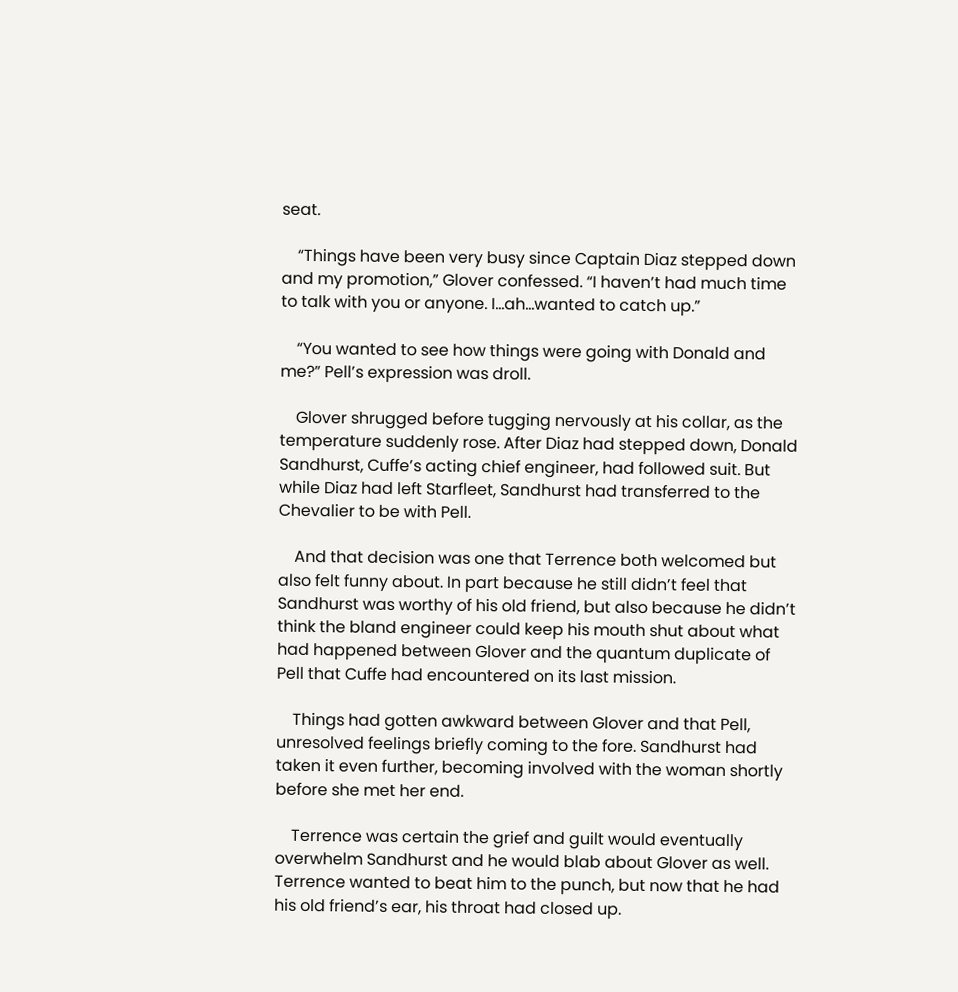seat.

    “Things have been very busy since Captain Diaz stepped down and my promotion,” Glover confessed. “I haven’t had much time to talk with you or anyone. I…ah…wanted to catch up.”

    “You wanted to see how things were going with Donald and me?” Pell’s expression was droll.

    Glover shrugged before tugging nervously at his collar, as the temperature suddenly rose. After Diaz had stepped down, Donald Sandhurst, Cuffe’s acting chief engineer, had followed suit. But while Diaz had left Starfleet, Sandhurst had transferred to the Chevalier to be with Pell.

    And that decision was one that Terrence both welcomed but also felt funny about. In part because he still didn’t feel that Sandhurst was worthy of his old friend, but also because he didn’t think the bland engineer could keep his mouth shut about what had happened between Glover and the quantum duplicate of Pell that Cuffe had encountered on its last mission.

    Things had gotten awkward between Glover and that Pell, unresolved feelings briefly coming to the fore. Sandhurst had taken it even further, becoming involved with the woman shortly before she met her end.

    Terrence was certain the grief and guilt would eventually overwhelm Sandhurst and he would blab about Glover as well. Terrence wanted to beat him to the punch, but now that he had his old friend’s ear, his throat had closed up.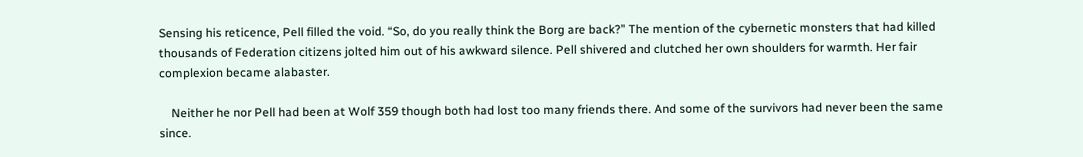Sensing his reticence, Pell filled the void. “So, do you really think the Borg are back?” The mention of the cybernetic monsters that had killed thousands of Federation citizens jolted him out of his awkward silence. Pell shivered and clutched her own shoulders for warmth. Her fair complexion became alabaster.

    Neither he nor Pell had been at Wolf 359 though both had lost too many friends there. And some of the survivors had never been the same since.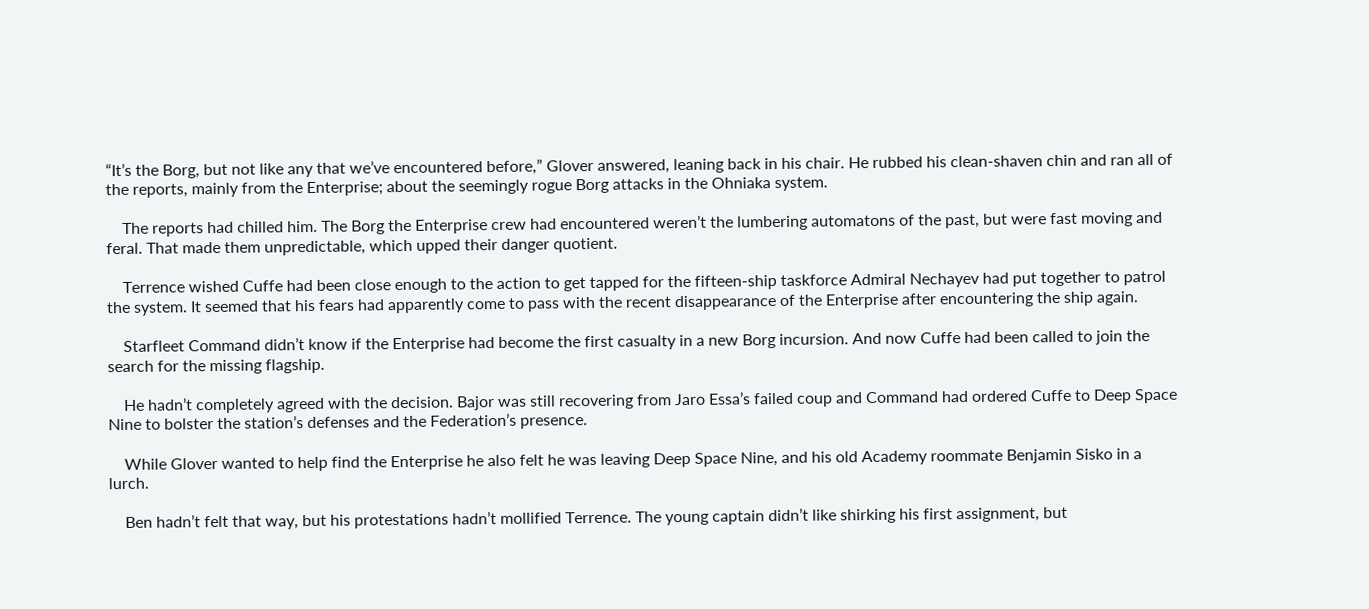“It’s the Borg, but not like any that we’ve encountered before,” Glover answered, leaning back in his chair. He rubbed his clean-shaven chin and ran all of the reports, mainly from the Enterprise; about the seemingly rogue Borg attacks in the Ohniaka system.

    The reports had chilled him. The Borg the Enterprise crew had encountered weren’t the lumbering automatons of the past, but were fast moving and feral. That made them unpredictable, which upped their danger quotient.

    Terrence wished Cuffe had been close enough to the action to get tapped for the fifteen-ship taskforce Admiral Nechayev had put together to patrol the system. It seemed that his fears had apparently come to pass with the recent disappearance of the Enterprise after encountering the ship again.

    Starfleet Command didn’t know if the Enterprise had become the first casualty in a new Borg incursion. And now Cuffe had been called to join the search for the missing flagship.

    He hadn’t completely agreed with the decision. Bajor was still recovering from Jaro Essa’s failed coup and Command had ordered Cuffe to Deep Space Nine to bolster the station’s defenses and the Federation’s presence.

    While Glover wanted to help find the Enterprise he also felt he was leaving Deep Space Nine, and his old Academy roommate Benjamin Sisko in a lurch.

    Ben hadn’t felt that way, but his protestations hadn’t mollified Terrence. The young captain didn’t like shirking his first assignment, but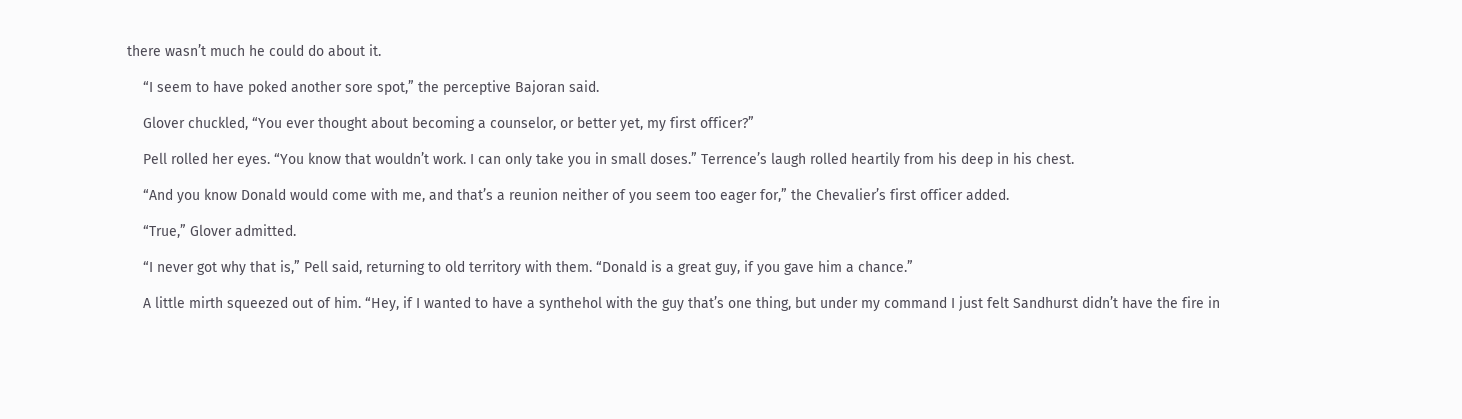there wasn’t much he could do about it.

    “I seem to have poked another sore spot,” the perceptive Bajoran said.

    Glover chuckled, “You ever thought about becoming a counselor, or better yet, my first officer?”

    Pell rolled her eyes. “You know that wouldn’t work. I can only take you in small doses.” Terrence’s laugh rolled heartily from his deep in his chest.

    “And you know Donald would come with me, and that’s a reunion neither of you seem too eager for,” the Chevalier’s first officer added.

    “True,” Glover admitted.

    “I never got why that is,” Pell said, returning to old territory with them. “Donald is a great guy, if you gave him a chance.”

    A little mirth squeezed out of him. “Hey, if I wanted to have a synthehol with the guy that’s one thing, but under my command I just felt Sandhurst didn’t have the fire in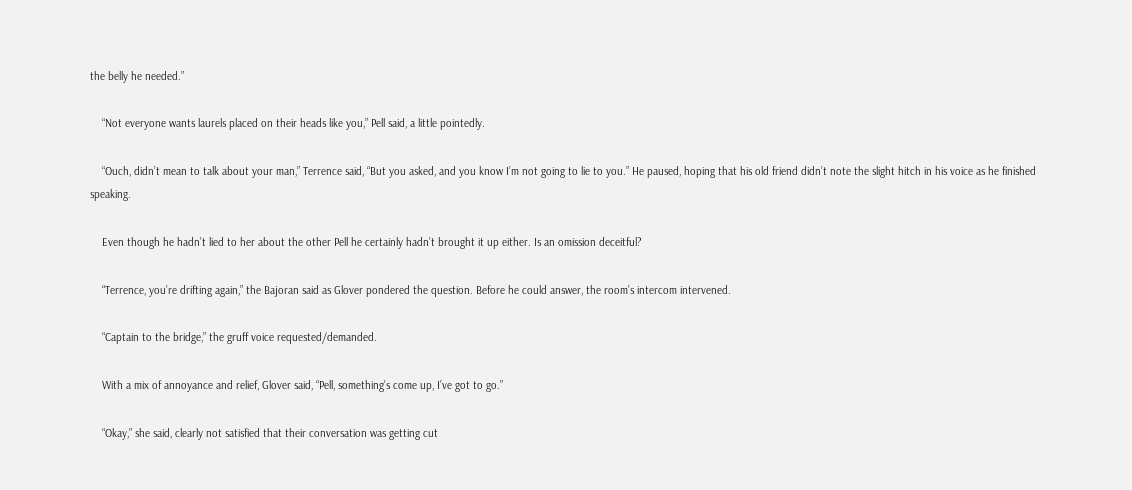the belly he needed.”

    “Not everyone wants laurels placed on their heads like you,” Pell said, a little pointedly.

    “Ouch, didn’t mean to talk about your man,” Terrence said, “But you asked, and you know I’m not going to lie to you.” He paused, hoping that his old friend didn’t note the slight hitch in his voice as he finished speaking.

    Even though he hadn’t lied to her about the other Pell he certainly hadn’t brought it up either. Is an omission deceitful?

    “Terrence, you’re drifting again,” the Bajoran said as Glover pondered the question. Before he could answer, the room’s intercom intervened.

    “Captain to the bridge,” the gruff voice requested/demanded.

    With a mix of annoyance and relief, Glover said, “Pell, something’s come up, I’ve got to go.”

    “Okay,” she said, clearly not satisfied that their conversation was getting cut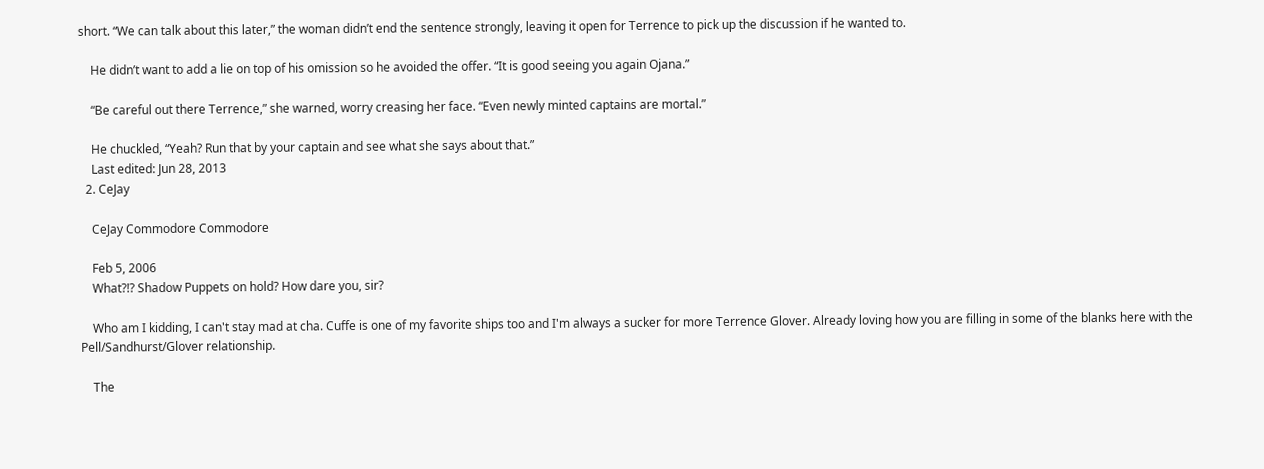short. “We can talk about this later,” the woman didn’t end the sentence strongly, leaving it open for Terrence to pick up the discussion if he wanted to.

    He didn’t want to add a lie on top of his omission so he avoided the offer. “It is good seeing you again Ojana.”

    “Be careful out there Terrence,” she warned, worry creasing her face. “Even newly minted captains are mortal.”

    He chuckled, “Yeah? Run that by your captain and see what she says about that.”
    Last edited: Jun 28, 2013
  2. CeJay

    CeJay Commodore Commodore

    Feb 5, 2006
    What?!? Shadow Puppets on hold? How dare you, sir?

    Who am I kidding, I can't stay mad at cha. Cuffe is one of my favorite ships too and I'm always a sucker for more Terrence Glover. Already loving how you are filling in some of the blanks here with the Pell/Sandhurst/Glover relationship.

    The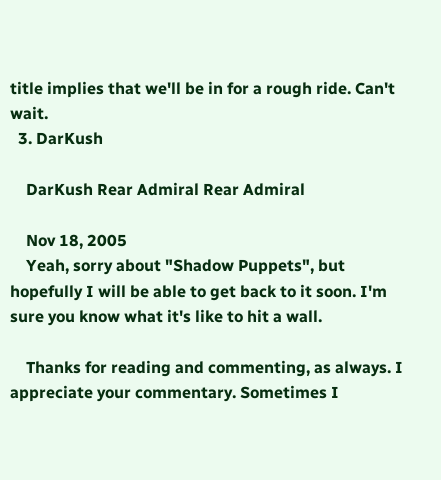title implies that we'll be in for a rough ride. Can't wait.
  3. DarKush

    DarKush Rear Admiral Rear Admiral

    Nov 18, 2005
    Yeah, sorry about "Shadow Puppets", but hopefully I will be able to get back to it soon. I'm sure you know what it's like to hit a wall.

    Thanks for reading and commenting, as always. I appreciate your commentary. Sometimes I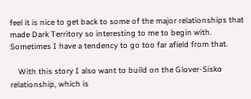feel it is nice to get back to some of the major relationships that made Dark Territory so interesting to me to begin with. Sometimes I have a tendency to go too far afield from that.

    With this story I also want to build on the Glover-Sisko relationship, which is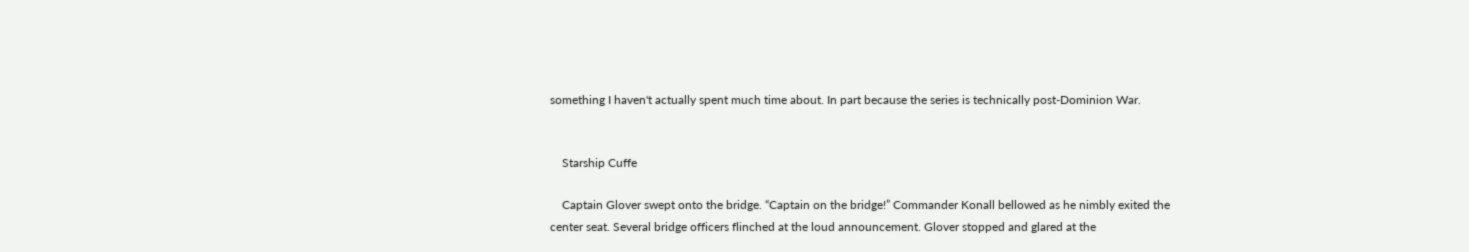something I haven't actually spent much time about. In part because the series is technically post-Dominion War.


    Starship Cuffe

    Captain Glover swept onto the bridge. “Captain on the bridge!” Commander Konall bellowed as he nimbly exited the center seat. Several bridge officers flinched at the loud announcement. Glover stopped and glared at the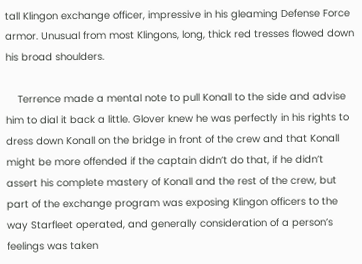tall Klingon exchange officer, impressive in his gleaming Defense Force armor. Unusual from most Klingons, long, thick red tresses flowed down his broad shoulders.

    Terrence made a mental note to pull Konall to the side and advise him to dial it back a little. Glover knew he was perfectly in his rights to dress down Konall on the bridge in front of the crew and that Konall might be more offended if the captain didn’t do that, if he didn’t assert his complete mastery of Konall and the rest of the crew, but part of the exchange program was exposing Klingon officers to the way Starfleet operated, and generally consideration of a person’s feelings was taken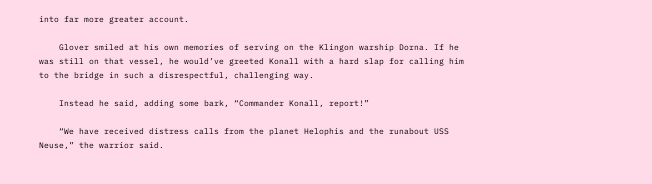into far more greater account.

    Glover smiled at his own memories of serving on the Klingon warship Dorna. If he was still on that vessel, he would’ve greeted Konall with a hard slap for calling him to the bridge in such a disrespectful, challenging way.

    Instead he said, adding some bark, “Commander Konall, report!”

    “We have received distress calls from the planet Helophis and the runabout USS Neuse,” the warrior said.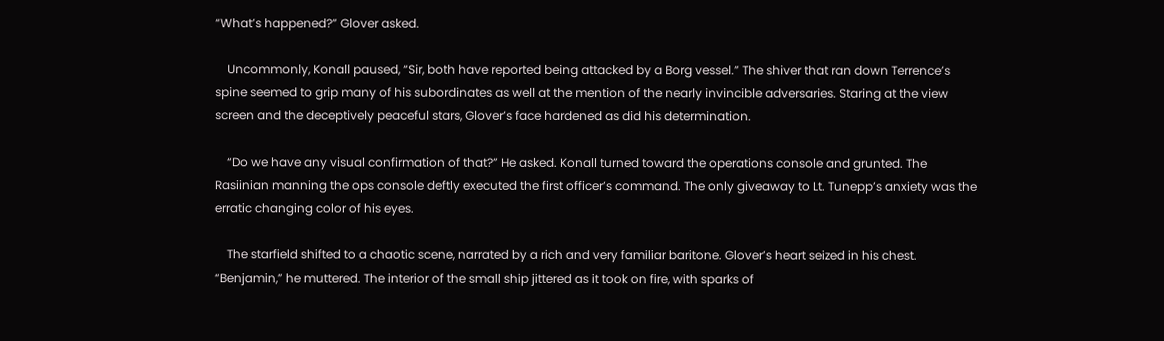“What’s happened?” Glover asked.

    Uncommonly, Konall paused, “Sir, both have reported being attacked by a Borg vessel.” The shiver that ran down Terrence’s spine seemed to grip many of his subordinates as well at the mention of the nearly invincible adversaries. Staring at the view screen and the deceptively peaceful stars, Glover’s face hardened as did his determination.

    “Do we have any visual confirmation of that?” He asked. Konall turned toward the operations console and grunted. The Rasiinian manning the ops console deftly executed the first officer’s command. The only giveaway to Lt. Tunepp’s anxiety was the erratic changing color of his eyes.

    The starfield shifted to a chaotic scene, narrated by a rich and very familiar baritone. Glover’s heart seized in his chest. “Benjamin,” he muttered. The interior of the small ship jittered as it took on fire, with sparks of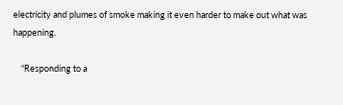electricity and plumes of smoke making it even harder to make out what was happening.

    “Responding to a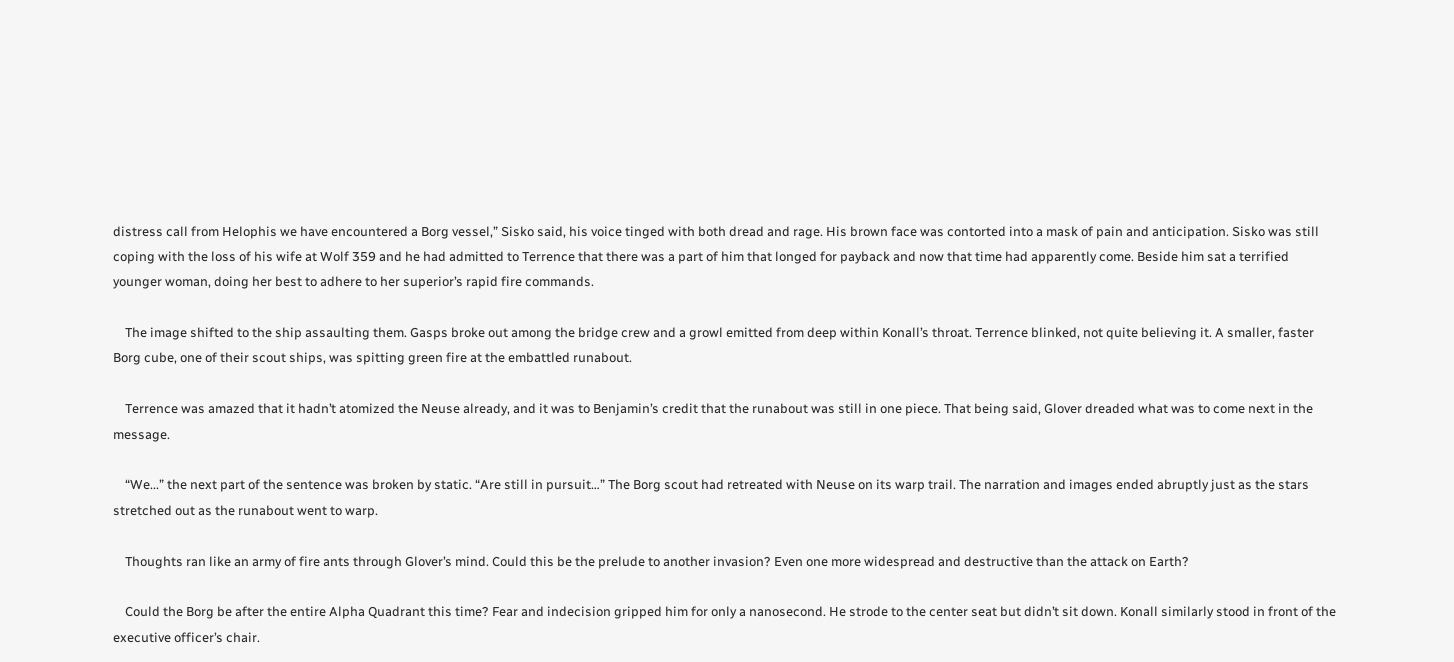distress call from Helophis we have encountered a Borg vessel,” Sisko said, his voice tinged with both dread and rage. His brown face was contorted into a mask of pain and anticipation. Sisko was still coping with the loss of his wife at Wolf 359 and he had admitted to Terrence that there was a part of him that longed for payback and now that time had apparently come. Beside him sat a terrified younger woman, doing her best to adhere to her superior’s rapid fire commands.

    The image shifted to the ship assaulting them. Gasps broke out among the bridge crew and a growl emitted from deep within Konall’s throat. Terrence blinked, not quite believing it. A smaller, faster Borg cube, one of their scout ships, was spitting green fire at the embattled runabout.

    Terrence was amazed that it hadn’t atomized the Neuse already, and it was to Benjamin’s credit that the runabout was still in one piece. That being said, Glover dreaded what was to come next in the message.

    “We...” the next part of the sentence was broken by static. “Are still in pursuit…” The Borg scout had retreated with Neuse on its warp trail. The narration and images ended abruptly just as the stars stretched out as the runabout went to warp.

    Thoughts ran like an army of fire ants through Glover’s mind. Could this be the prelude to another invasion? Even one more widespread and destructive than the attack on Earth?

    Could the Borg be after the entire Alpha Quadrant this time? Fear and indecision gripped him for only a nanosecond. He strode to the center seat but didn’t sit down. Konall similarly stood in front of the executive officer’s chair.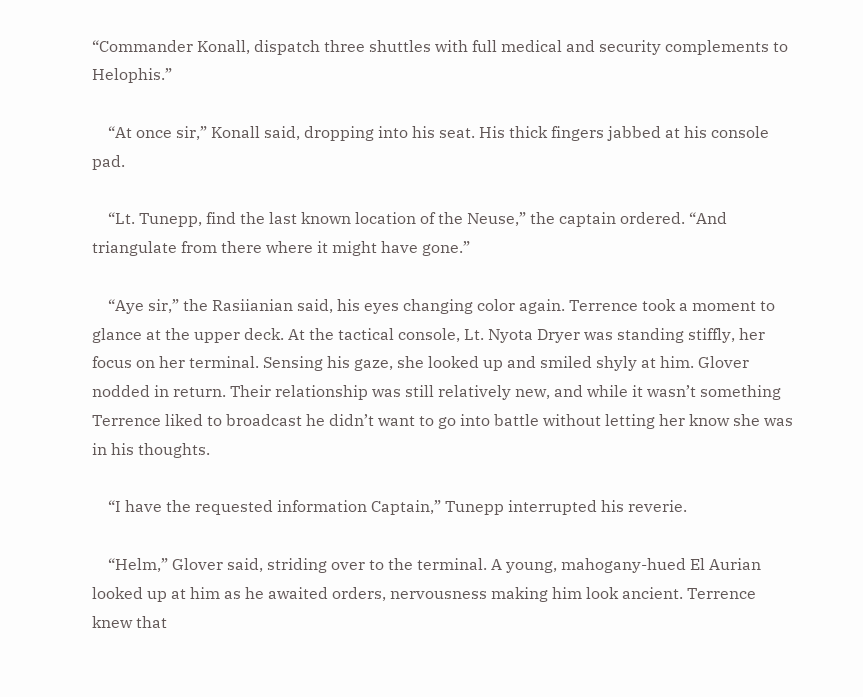“Commander Konall, dispatch three shuttles with full medical and security complements to Helophis.”

    “At once sir,” Konall said, dropping into his seat. His thick fingers jabbed at his console pad.

    “Lt. Tunepp, find the last known location of the Neuse,” the captain ordered. “And triangulate from there where it might have gone.”

    “Aye sir,” the Rasiianian said, his eyes changing color again. Terrence took a moment to glance at the upper deck. At the tactical console, Lt. Nyota Dryer was standing stiffly, her focus on her terminal. Sensing his gaze, she looked up and smiled shyly at him. Glover nodded in return. Their relationship was still relatively new, and while it wasn’t something Terrence liked to broadcast he didn’t want to go into battle without letting her know she was in his thoughts.

    “I have the requested information Captain,” Tunepp interrupted his reverie.

    “Helm,” Glover said, striding over to the terminal. A young, mahogany-hued El Aurian looked up at him as he awaited orders, nervousness making him look ancient. Terrence knew that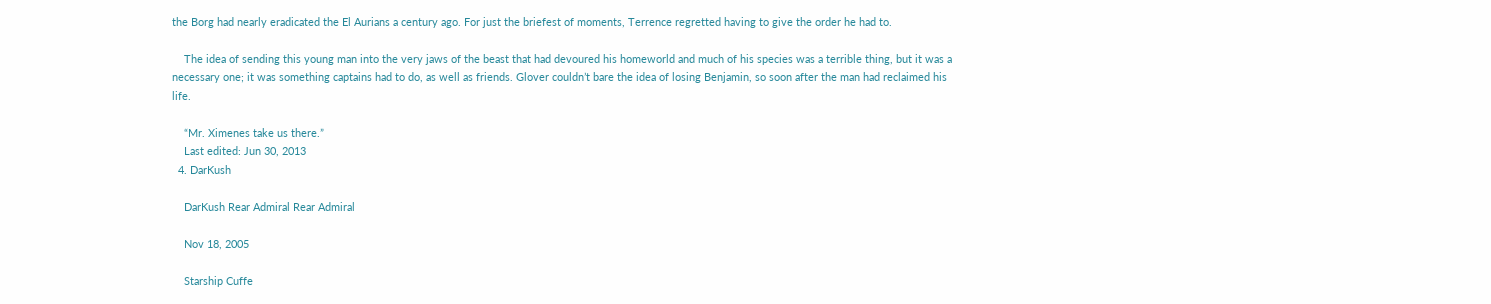the Borg had nearly eradicated the El Aurians a century ago. For just the briefest of moments, Terrence regretted having to give the order he had to.

    The idea of sending this young man into the very jaws of the beast that had devoured his homeworld and much of his species was a terrible thing, but it was a necessary one; it was something captains had to do, as well as friends. Glover couldn’t bare the idea of losing Benjamin, so soon after the man had reclaimed his life.

    “Mr. Ximenes take us there.”
    Last edited: Jun 30, 2013
  4. DarKush

    DarKush Rear Admiral Rear Admiral

    Nov 18, 2005

    Starship Cuffe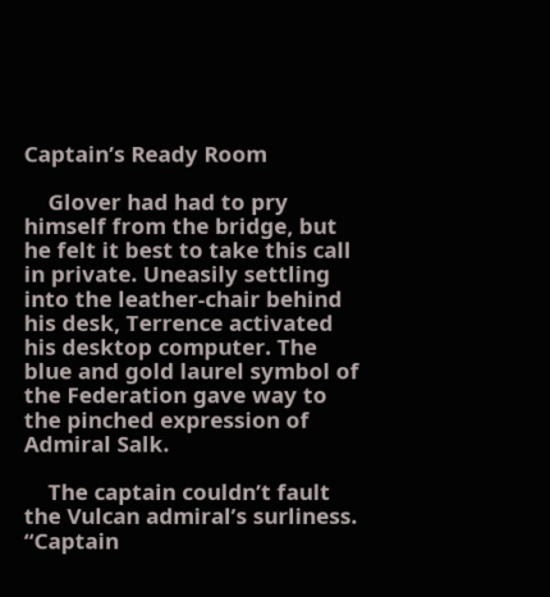Captain’s Ready Room

    Glover had had to pry himself from the bridge, but he felt it best to take this call in private. Uneasily settling into the leather-chair behind his desk, Terrence activated his desktop computer. The blue and gold laurel symbol of the Federation gave way to the pinched expression of Admiral Salk.

    The captain couldn’t fault the Vulcan admiral’s surliness. “Captain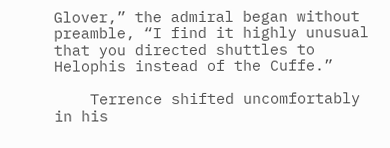Glover,” the admiral began without preamble, “I find it highly unusual that you directed shuttles to Helophis instead of the Cuffe.”

    Terrence shifted uncomfortably in his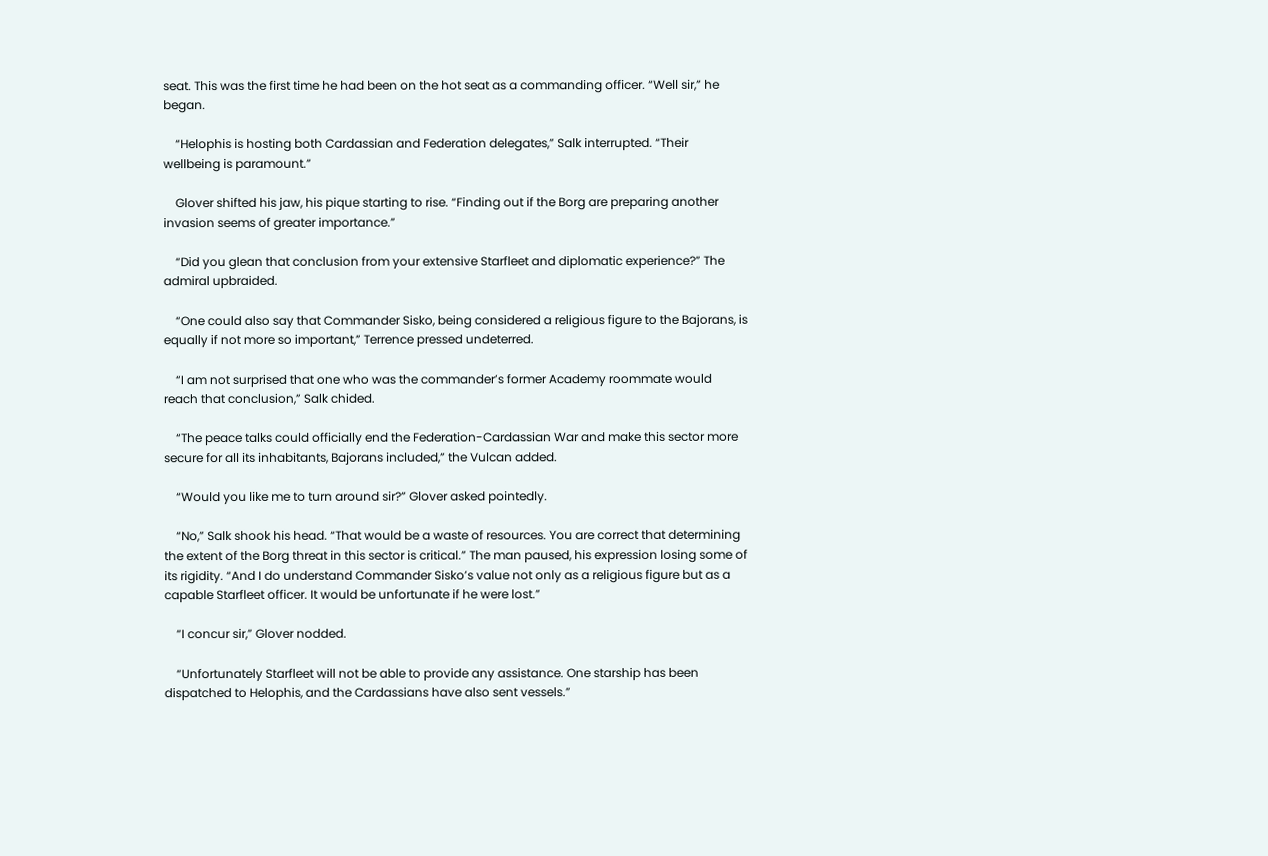seat. This was the first time he had been on the hot seat as a commanding officer. “Well sir,” he began.

    “Helophis is hosting both Cardassian and Federation delegates,” Salk interrupted. “Their wellbeing is paramount.”

    Glover shifted his jaw, his pique starting to rise. “Finding out if the Borg are preparing another invasion seems of greater importance.”

    “Did you glean that conclusion from your extensive Starfleet and diplomatic experience?” The admiral upbraided.

    “One could also say that Commander Sisko, being considered a religious figure to the Bajorans, is equally if not more so important,” Terrence pressed undeterred.

    “I am not surprised that one who was the commander’s former Academy roommate would reach that conclusion,” Salk chided.

    “The peace talks could officially end the Federation-Cardassian War and make this sector more secure for all its inhabitants, Bajorans included,” the Vulcan added.

    “Would you like me to turn around sir?” Glover asked pointedly.

    “No,” Salk shook his head. “That would be a waste of resources. You are correct that determining the extent of the Borg threat in this sector is critical.” The man paused, his expression losing some of its rigidity. “And I do understand Commander Sisko’s value not only as a religious figure but as a capable Starfleet officer. It would be unfortunate if he were lost.”

    “I concur sir,” Glover nodded.

    “Unfortunately Starfleet will not be able to provide any assistance. One starship has been dispatched to Helophis, and the Cardassians have also sent vessels.”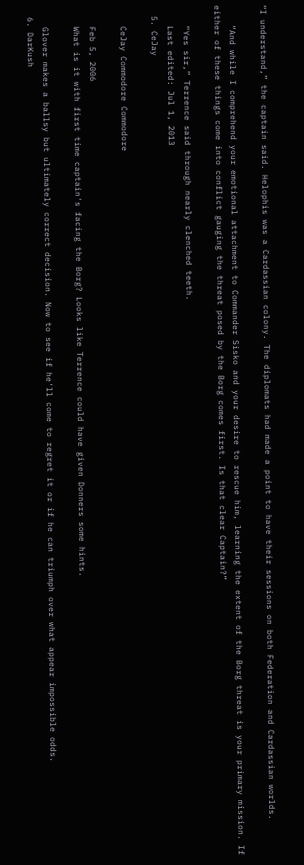“I understand,” the captain said. Helophis was a Cardassian colony. The diplomats had made a point to have their sessions on both Federation and Cardassian worlds.

    “And while I comprehend your emotional attachment to Commander Sisko and your desire to rescue him, learning the extent of the Borg threat is your primary mission. If either of these things come into conflict gauging the threat posed by the Borg comes first. Is that clear Captain?”

    “Yes sir,” Terrence said through nearly clenched teeth.
    Last edited: Jul 1, 2013
  5. CeJay

    CeJay Commodore Commodore

    Feb 5, 2006
    What is it with first time captain's facing the Borg? Looks like Terrence could have given Donners some hints.

    Glover makes a ballsy but ultimately correct decision. Now to see if he'll come to regret it or if he can triumph over what appear impossible odds.
  6. DarKush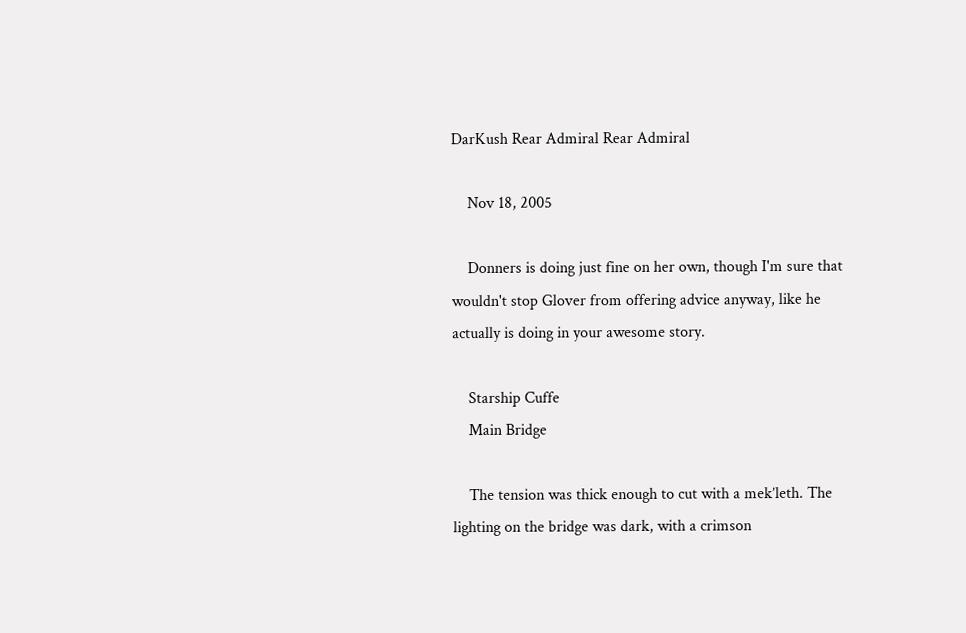DarKush Rear Admiral Rear Admiral

    Nov 18, 2005

    Donners is doing just fine on her own, though I'm sure that wouldn't stop Glover from offering advice anyway, like he actually is doing in your awesome story.

    Starship Cuffe
    Main Bridge

    The tension was thick enough to cut with a mek’leth. The lighting on the bridge was dark, with a crimson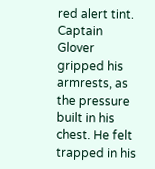red alert tint. Captain Glover gripped his armrests, as the pressure built in his chest. He felt trapped in his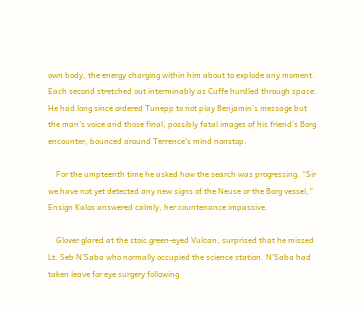own body, the energy charging within him about to explode any moment. Each second stretched out interminably as Cuffe hurdled through space. He had long since ordered Tunepp to not play Benjamin’s message but the man’s voice and those final, possibly fatal images of his friend’s Borg encounter, bounced around Terrence’s mind nonstop.

    For the umpteenth time he asked how the search was progressing. “Sir we have not yet detected any new signs of the Neuse or the Borg vessel,” Ensign Kalos answered calmly, her countenance impassive.

    Glover glared at the stoic green-eyed Vulcan, surprised that he missed Lt. Seb N’Saba who normally occupied the science station. N’Saba had taken leave for eye surgery following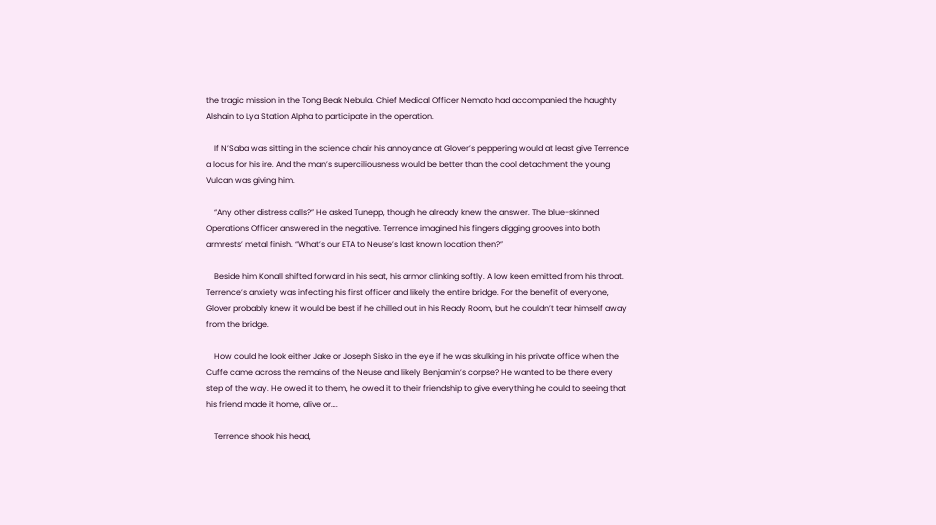the tragic mission in the Tong Beak Nebula. Chief Medical Officer Nemato had accompanied the haughty Alshain to Lya Station Alpha to participate in the operation.

    If N’Saba was sitting in the science chair his annoyance at Glover’s peppering would at least give Terrence a locus for his ire. And the man’s superciliousness would be better than the cool detachment the young Vulcan was giving him.

    “Any other distress calls?” He asked Tunepp, though he already knew the answer. The blue-skinned Operations Officer answered in the negative. Terrence imagined his fingers digging grooves into both armrests’ metal finish. “What’s our ETA to Neuse’s last known location then?”

    Beside him Konall shifted forward in his seat, his armor clinking softly. A low keen emitted from his throat. Terrence’s anxiety was infecting his first officer and likely the entire bridge. For the benefit of everyone, Glover probably knew it would be best if he chilled out in his Ready Room, but he couldn’t tear himself away from the bridge.

    How could he look either Jake or Joseph Sisko in the eye if he was skulking in his private office when the Cuffe came across the remains of the Neuse and likely Benjamin’s corpse? He wanted to be there every step of the way. He owed it to them, he owed it to their friendship to give everything he could to seeing that his friend made it home, alive or….

    Terrence shook his head,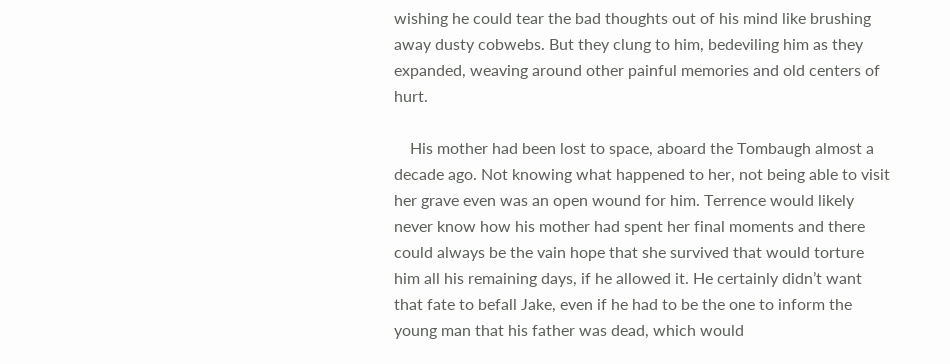wishing he could tear the bad thoughts out of his mind like brushing away dusty cobwebs. But they clung to him, bedeviling him as they expanded, weaving around other painful memories and old centers of hurt.

    His mother had been lost to space, aboard the Tombaugh almost a decade ago. Not knowing what happened to her, not being able to visit her grave even was an open wound for him. Terrence would likely never know how his mother had spent her final moments and there could always be the vain hope that she survived that would torture him all his remaining days, if he allowed it. He certainly didn’t want that fate to befall Jake, even if he had to be the one to inform the young man that his father was dead, which would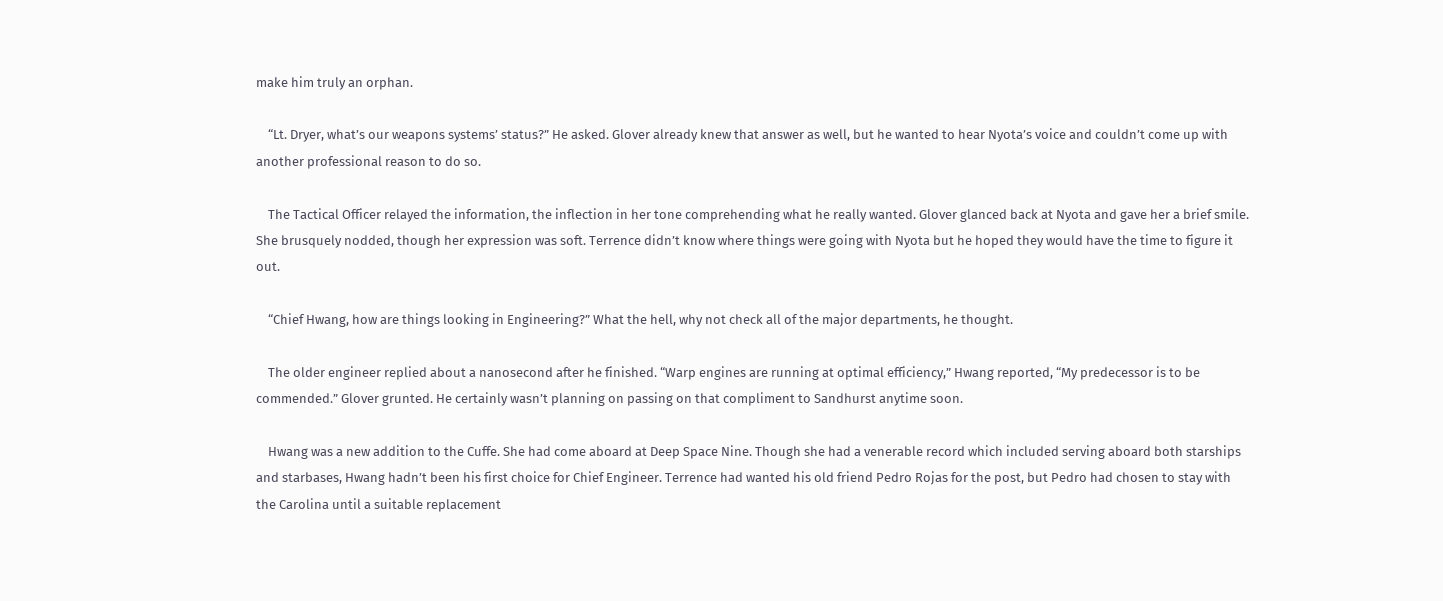make him truly an orphan.

    “Lt. Dryer, what’s our weapons systems’ status?” He asked. Glover already knew that answer as well, but he wanted to hear Nyota’s voice and couldn’t come up with another professional reason to do so.

    The Tactical Officer relayed the information, the inflection in her tone comprehending what he really wanted. Glover glanced back at Nyota and gave her a brief smile. She brusquely nodded, though her expression was soft. Terrence didn’t know where things were going with Nyota but he hoped they would have the time to figure it out.

    “Chief Hwang, how are things looking in Engineering?” What the hell, why not check all of the major departments, he thought.

    The older engineer replied about a nanosecond after he finished. “Warp engines are running at optimal efficiency,” Hwang reported, “My predecessor is to be commended.” Glover grunted. He certainly wasn’t planning on passing on that compliment to Sandhurst anytime soon.

    Hwang was a new addition to the Cuffe. She had come aboard at Deep Space Nine. Though she had a venerable record which included serving aboard both starships and starbases, Hwang hadn’t been his first choice for Chief Engineer. Terrence had wanted his old friend Pedro Rojas for the post, but Pedro had chosen to stay with the Carolina until a suitable replacement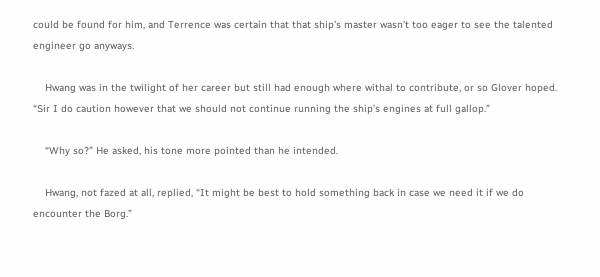could be found for him, and Terrence was certain that that ship’s master wasn’t too eager to see the talented engineer go anyways.

    Hwang was in the twilight of her career but still had enough where withal to contribute, or so Glover hoped. “Sir I do caution however that we should not continue running the ship’s engines at full gallop.”

    “Why so?” He asked, his tone more pointed than he intended.

    Hwang, not fazed at all, replied, “It might be best to hold something back in case we need it if we do encounter the Borg.”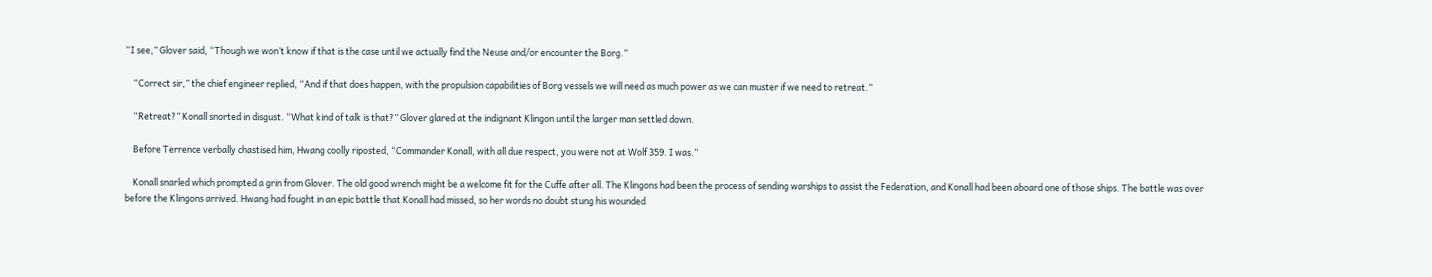“I see,” Glover said, “Though we won’t know if that is the case until we actually find the Neuse and/or encounter the Borg.”

    “Correct sir,” the chief engineer replied, “And if that does happen, with the propulsion capabilities of Borg vessels we will need as much power as we can muster if we need to retreat.”

    “Retreat?” Konall snorted in disgust. “What kind of talk is that?” Glover glared at the indignant Klingon until the larger man settled down.

    Before Terrence verbally chastised him, Hwang coolly riposted, “Commander Konall, with all due respect, you were not at Wolf 359. I was.”

    Konall snarled which prompted a grin from Glover. The old good wrench might be a welcome fit for the Cuffe after all. The Klingons had been the process of sending warships to assist the Federation, and Konall had been aboard one of those ships. The battle was over before the Klingons arrived. Hwang had fought in an epic battle that Konall had missed, so her words no doubt stung his wounded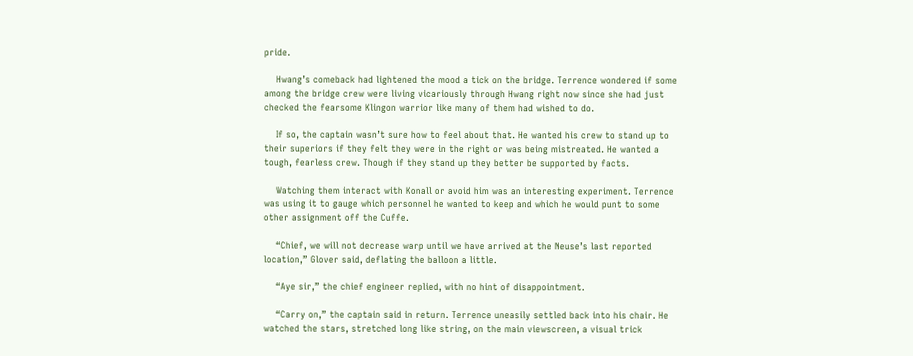pride.

    Hwang’s comeback had lightened the mood a tick on the bridge. Terrence wondered if some among the bridge crew were living vicariously through Hwang right now since she had just checked the fearsome Klingon warrior like many of them had wished to do.

    If so, the captain wasn’t sure how to feel about that. He wanted his crew to stand up to their superiors if they felt they were in the right or was being mistreated. He wanted a tough, fearless crew. Though if they stand up they better be supported by facts.

    Watching them interact with Konall or avoid him was an interesting experiment. Terrence was using it to gauge which personnel he wanted to keep and which he would punt to some other assignment off the Cuffe.

    “Chief, we will not decrease warp until we have arrived at the Neuse’s last reported location,” Glover said, deflating the balloon a little.

    “Aye sir,” the chief engineer replied, with no hint of disappointment.

    “Carry on,” the captain said in return. Terrence uneasily settled back into his chair. He watched the stars, stretched long like string, on the main viewscreen, a visual trick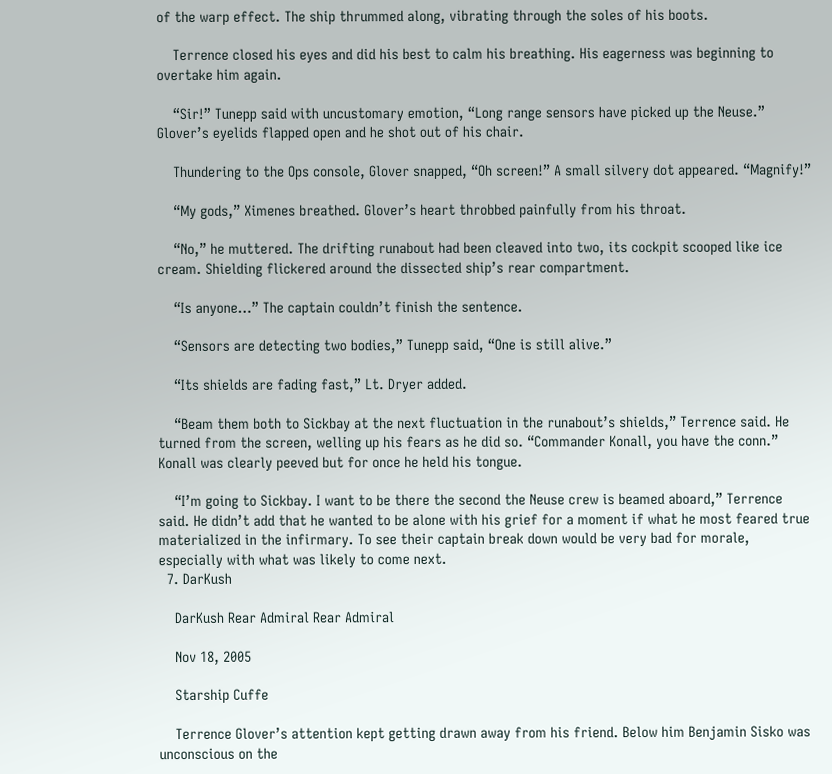of the warp effect. The ship thrummed along, vibrating through the soles of his boots.

    Terrence closed his eyes and did his best to calm his breathing. His eagerness was beginning to overtake him again.

    “Sir!” Tunepp said with uncustomary emotion, “Long range sensors have picked up the Neuse.” Glover’s eyelids flapped open and he shot out of his chair.

    Thundering to the Ops console, Glover snapped, “Oh screen!” A small silvery dot appeared. “Magnify!”

    “My gods,” Ximenes breathed. Glover’s heart throbbed painfully from his throat.

    “No,” he muttered. The drifting runabout had been cleaved into two, its cockpit scooped like ice cream. Shielding flickered around the dissected ship’s rear compartment.

    “Is anyone…” The captain couldn’t finish the sentence.

    “Sensors are detecting two bodies,” Tunepp said, “One is still alive.”

    “Its shields are fading fast,” Lt. Dryer added.

    “Beam them both to Sickbay at the next fluctuation in the runabout’s shields,” Terrence said. He turned from the screen, welling up his fears as he did so. “Commander Konall, you have the conn.” Konall was clearly peeved but for once he held his tongue.

    “I’m going to Sickbay. I want to be there the second the Neuse crew is beamed aboard,” Terrence said. He didn’t add that he wanted to be alone with his grief for a moment if what he most feared true materialized in the infirmary. To see their captain break down would be very bad for morale, especially with what was likely to come next.
  7. DarKush

    DarKush Rear Admiral Rear Admiral

    Nov 18, 2005

    Starship Cuffe

    Terrence Glover’s attention kept getting drawn away from his friend. Below him Benjamin Sisko was unconscious on the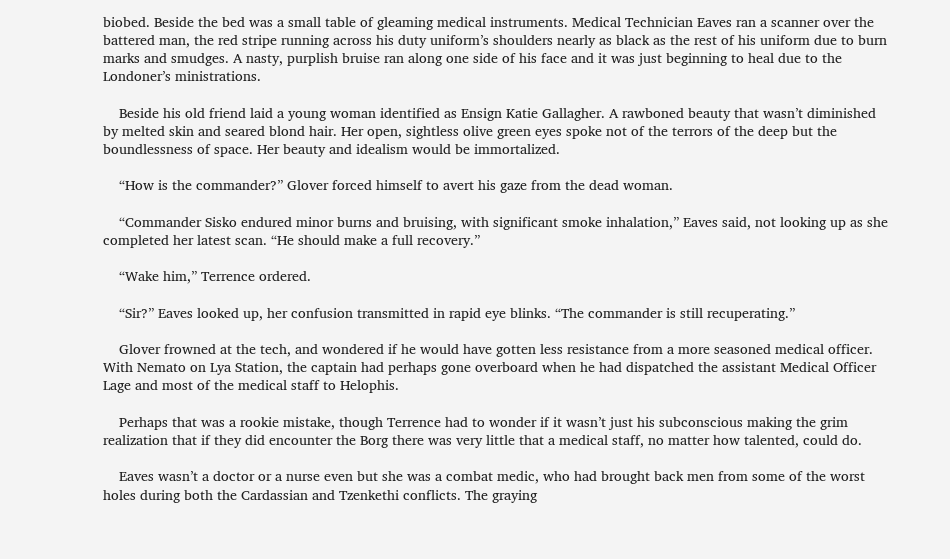biobed. Beside the bed was a small table of gleaming medical instruments. Medical Technician Eaves ran a scanner over the battered man, the red stripe running across his duty uniform’s shoulders nearly as black as the rest of his uniform due to burn marks and smudges. A nasty, purplish bruise ran along one side of his face and it was just beginning to heal due to the Londoner’s ministrations.

    Beside his old friend laid a young woman identified as Ensign Katie Gallagher. A rawboned beauty that wasn’t diminished by melted skin and seared blond hair. Her open, sightless olive green eyes spoke not of the terrors of the deep but the boundlessness of space. Her beauty and idealism would be immortalized.

    “How is the commander?” Glover forced himself to avert his gaze from the dead woman.

    “Commander Sisko endured minor burns and bruising, with significant smoke inhalation,” Eaves said, not looking up as she completed her latest scan. “He should make a full recovery.”

    “Wake him,” Terrence ordered.

    “Sir?” Eaves looked up, her confusion transmitted in rapid eye blinks. “The commander is still recuperating.”

    Glover frowned at the tech, and wondered if he would have gotten less resistance from a more seasoned medical officer. With Nemato on Lya Station, the captain had perhaps gone overboard when he had dispatched the assistant Medical Officer Lage and most of the medical staff to Helophis.

    Perhaps that was a rookie mistake, though Terrence had to wonder if it wasn’t just his subconscious making the grim realization that if they did encounter the Borg there was very little that a medical staff, no matter how talented, could do.

    Eaves wasn’t a doctor or a nurse even but she was a combat medic, who had brought back men from some of the worst holes during both the Cardassian and Tzenkethi conflicts. The graying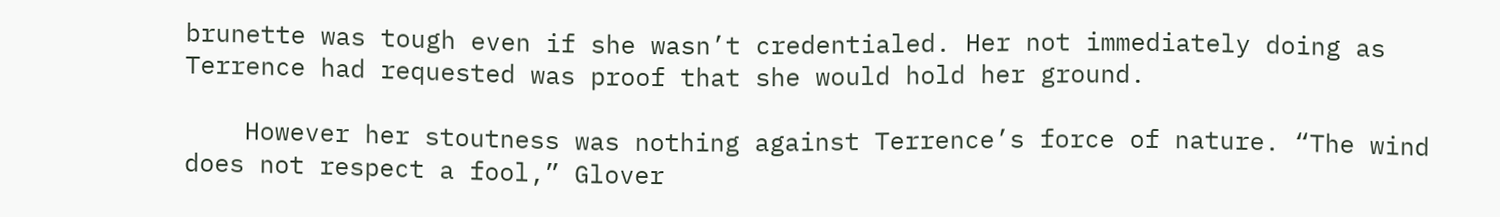brunette was tough even if she wasn’t credentialed. Her not immediately doing as Terrence had requested was proof that she would hold her ground.

    However her stoutness was nothing against Terrence’s force of nature. “The wind does not respect a fool,” Glover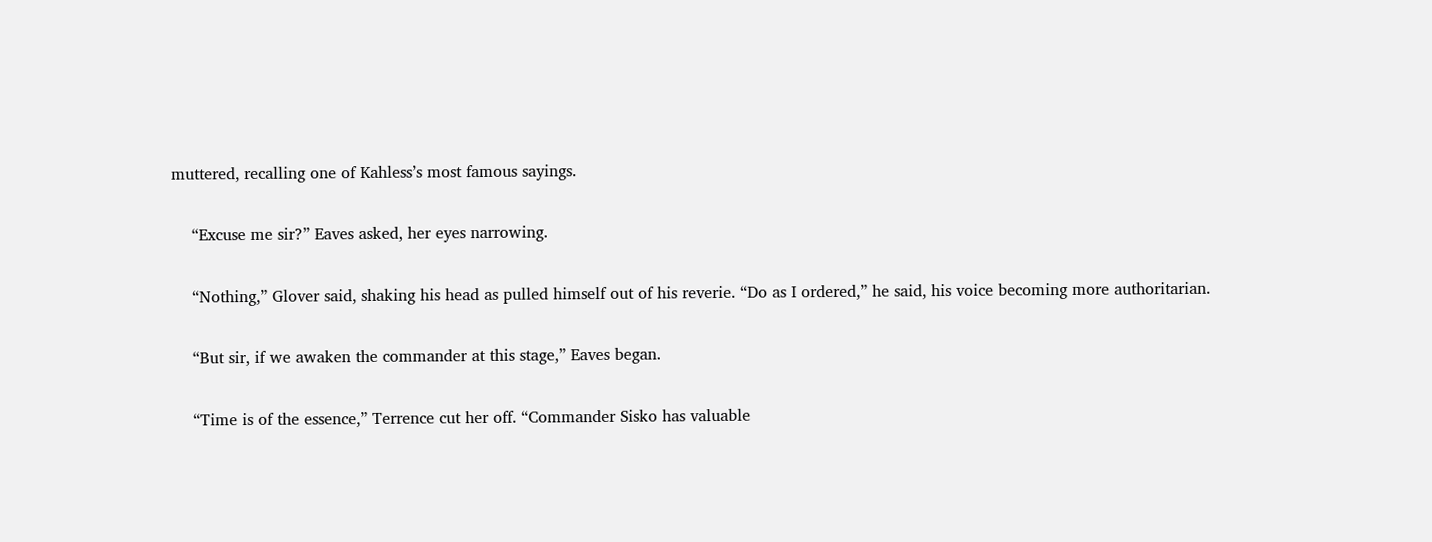muttered, recalling one of Kahless’s most famous sayings.

    “Excuse me sir?” Eaves asked, her eyes narrowing.

    “Nothing,” Glover said, shaking his head as pulled himself out of his reverie. “Do as I ordered,” he said, his voice becoming more authoritarian.

    “But sir, if we awaken the commander at this stage,” Eaves began.

    “Time is of the essence,” Terrence cut her off. “Commander Sisko has valuable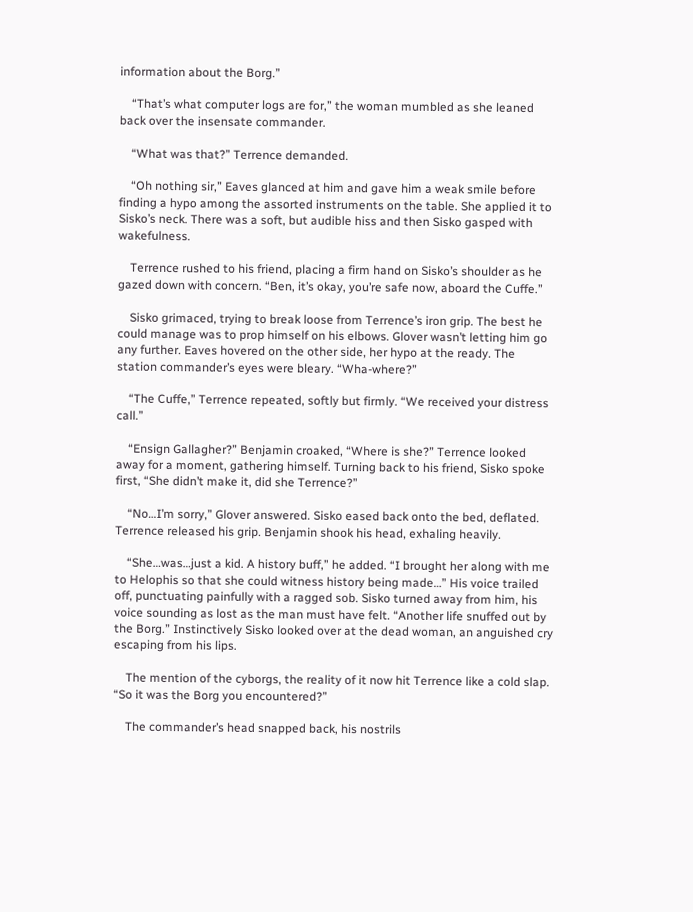information about the Borg.”

    “That’s what computer logs are for,” the woman mumbled as she leaned back over the insensate commander.

    “What was that?” Terrence demanded.

    “Oh nothing sir,” Eaves glanced at him and gave him a weak smile before finding a hypo among the assorted instruments on the table. She applied it to Sisko’s neck. There was a soft, but audible hiss and then Sisko gasped with wakefulness.

    Terrence rushed to his friend, placing a firm hand on Sisko’s shoulder as he gazed down with concern. “Ben, it’s okay, you’re safe now, aboard the Cuffe.”

    Sisko grimaced, trying to break loose from Terrence’s iron grip. The best he could manage was to prop himself on his elbows. Glover wasn’t letting him go any further. Eaves hovered on the other side, her hypo at the ready. The station commander’s eyes were bleary. “Wha-where?”

    “The Cuffe,” Terrence repeated, softly but firmly. “We received your distress call.”

    “Ensign Gallagher?” Benjamin croaked, “Where is she?” Terrence looked away for a moment, gathering himself. Turning back to his friend, Sisko spoke first, “She didn’t make it, did she Terrence?”

    “No…I’m sorry,” Glover answered. Sisko eased back onto the bed, deflated. Terrence released his grip. Benjamin shook his head, exhaling heavily.

    “She…was…just a kid. A history buff,” he added. “I brought her along with me to Helophis so that she could witness history being made…” His voice trailed off, punctuating painfully with a ragged sob. Sisko turned away from him, his voice sounding as lost as the man must have felt. “Another life snuffed out by the Borg.” Instinctively Sisko looked over at the dead woman, an anguished cry escaping from his lips.

    The mention of the cyborgs, the reality of it now hit Terrence like a cold slap. “So it was the Borg you encountered?”

    The commander’s head snapped back, his nostrils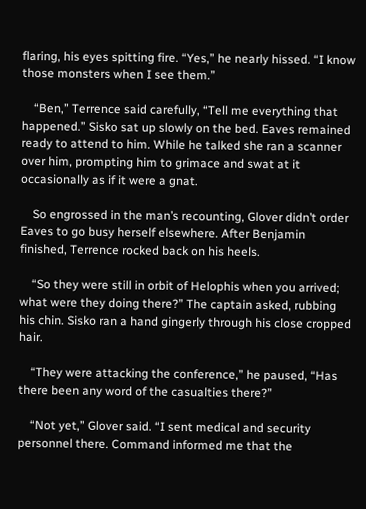flaring, his eyes spitting fire. “Yes,” he nearly hissed. “I know those monsters when I see them.”

    “Ben,” Terrence said carefully, “Tell me everything that happened.” Sisko sat up slowly on the bed. Eaves remained ready to attend to him. While he talked she ran a scanner over him, prompting him to grimace and swat at it occasionally as if it were a gnat.

    So engrossed in the man’s recounting, Glover didn’t order Eaves to go busy herself elsewhere. After Benjamin finished, Terrence rocked back on his heels.

    “So they were still in orbit of Helophis when you arrived; what were they doing there?” The captain asked, rubbing his chin. Sisko ran a hand gingerly through his close cropped hair.

    “They were attacking the conference,” he paused, “Has there been any word of the casualties there?”

    “Not yet,” Glover said. “I sent medical and security personnel there. Command informed me that the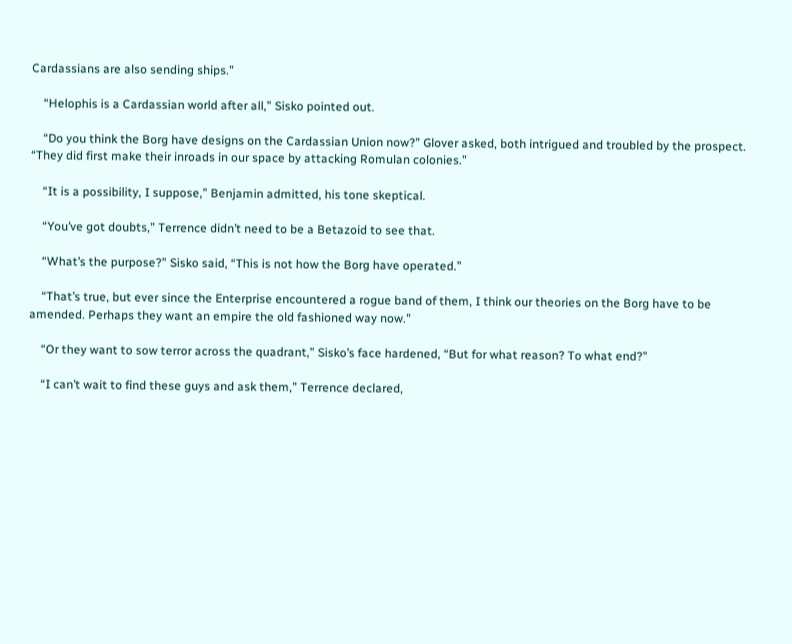Cardassians are also sending ships.”

    “Helophis is a Cardassian world after all,” Sisko pointed out.

    “Do you think the Borg have designs on the Cardassian Union now?” Glover asked, both intrigued and troubled by the prospect. “They did first make their inroads in our space by attacking Romulan colonies.”

    “It is a possibility, I suppose,” Benjamin admitted, his tone skeptical.

    “You’ve got doubts,” Terrence didn’t need to be a Betazoid to see that.

    “What’s the purpose?” Sisko said, “This is not how the Borg have operated.”

    “That’s true, but ever since the Enterprise encountered a rogue band of them, I think our theories on the Borg have to be amended. Perhaps they want an empire the old fashioned way now.”

    “Or they want to sow terror across the quadrant,” Sisko’s face hardened, “But for what reason? To what end?”

    “I can’t wait to find these guys and ask them,” Terrence declared,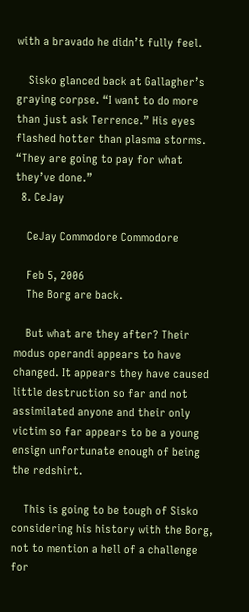with a bravado he didn’t fully feel.

    Sisko glanced back at Gallagher’s graying corpse. “I want to do more than just ask Terrence.” His eyes flashed hotter than plasma storms. “They are going to pay for what they’ve done.”
  8. CeJay

    CeJay Commodore Commodore

    Feb 5, 2006
    The Borg are back.

    But what are they after? Their modus operandi appears to have changed. It appears they have caused little destruction so far and not assimilated anyone and their only victim so far appears to be a young ensign unfortunate enough of being the redshirt.

    This is going to be tough of Sisko considering his history with the Borg, not to mention a hell of a challenge for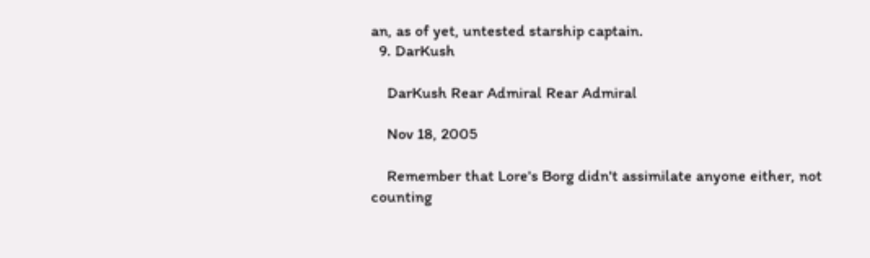an, as of yet, untested starship captain.
  9. DarKush

    DarKush Rear Admiral Rear Admiral

    Nov 18, 2005

    Remember that Lore's Borg didn't assimilate anyone either, not counting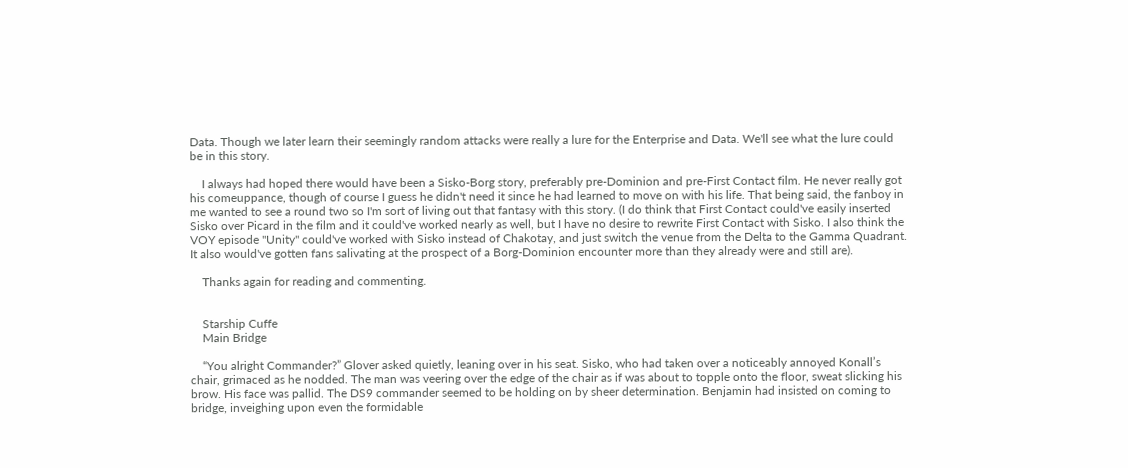Data. Though we later learn their seemingly random attacks were really a lure for the Enterprise and Data. We'll see what the lure could be in this story.

    I always had hoped there would have been a Sisko-Borg story, preferably pre-Dominion and pre-First Contact film. He never really got his comeuppance, though of course I guess he didn't need it since he had learned to move on with his life. That being said, the fanboy in me wanted to see a round two so I'm sort of living out that fantasy with this story. (I do think that First Contact could've easily inserted Sisko over Picard in the film and it could've worked nearly as well, but I have no desire to rewrite First Contact with Sisko. I also think the VOY episode "Unity" could've worked with Sisko instead of Chakotay, and just switch the venue from the Delta to the Gamma Quadrant. It also would've gotten fans salivating at the prospect of a Borg-Dominion encounter more than they already were and still are).

    Thanks again for reading and commenting.


    Starship Cuffe
    Main Bridge

    “You alright Commander?” Glover asked quietly, leaning over in his seat. Sisko, who had taken over a noticeably annoyed Konall’s chair, grimaced as he nodded. The man was veering over the edge of the chair as if was about to topple onto the floor, sweat slicking his brow. His face was pallid. The DS9 commander seemed to be holding on by sheer determination. Benjamin had insisted on coming to bridge, inveighing upon even the formidable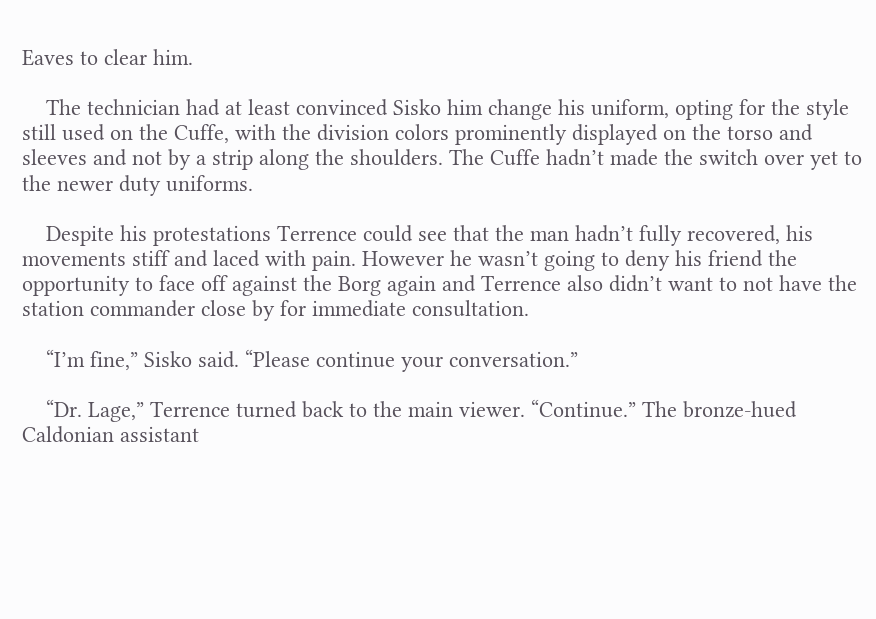Eaves to clear him.

    The technician had at least convinced Sisko him change his uniform, opting for the style still used on the Cuffe, with the division colors prominently displayed on the torso and sleeves and not by a strip along the shoulders. The Cuffe hadn’t made the switch over yet to the newer duty uniforms.

    Despite his protestations Terrence could see that the man hadn’t fully recovered, his movements stiff and laced with pain. However he wasn’t going to deny his friend the opportunity to face off against the Borg again and Terrence also didn’t want to not have the station commander close by for immediate consultation.

    “I’m fine,” Sisko said. “Please continue your conversation.”

    “Dr. Lage,” Terrence turned back to the main viewer. “Continue.” The bronze-hued Caldonian assistant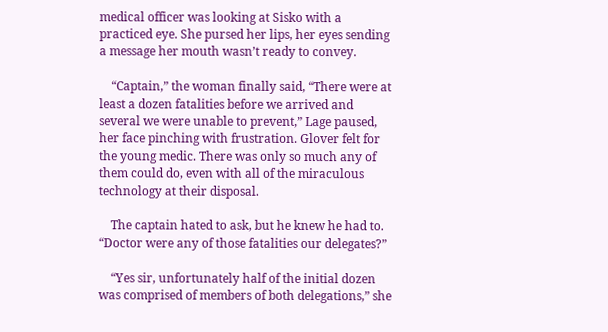medical officer was looking at Sisko with a practiced eye. She pursed her lips, her eyes sending a message her mouth wasn’t ready to convey.

    “Captain,” the woman finally said, “There were at least a dozen fatalities before we arrived and several we were unable to prevent,” Lage paused, her face pinching with frustration. Glover felt for the young medic. There was only so much any of them could do, even with all of the miraculous technology at their disposal.

    The captain hated to ask, but he knew he had to. “Doctor were any of those fatalities our delegates?”

    “Yes sir, unfortunately half of the initial dozen was comprised of members of both delegations,” she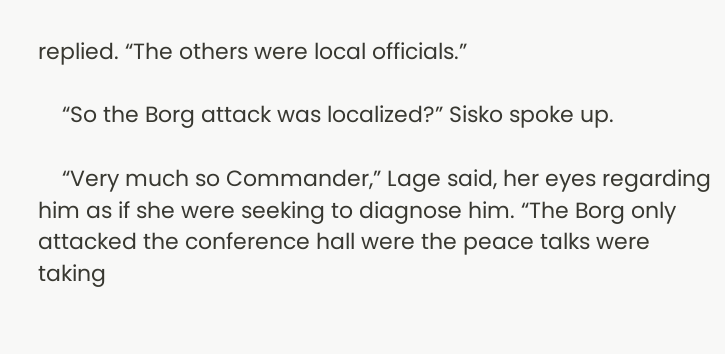replied. “The others were local officials.”

    “So the Borg attack was localized?” Sisko spoke up.

    “Very much so Commander,” Lage said, her eyes regarding him as if she were seeking to diagnose him. “The Borg only attacked the conference hall were the peace talks were taking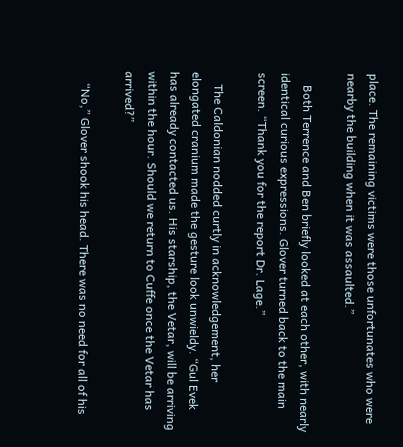place. The remaining victims were those unfortunates who were nearby the building when it was assaulted.”

    Both Terrence and Ben briefly looked at each other, with nearly identical curious expressions. Glover turned back to the main screen. “Thank you for the report Dr. Lage.”

    The Caldonian nodded curtly in acknowledgement, her elongated cranium made the gesture look unwieldy. “Gul Evek has already contacted us. His starship, the Vetar, will be arriving within the hour. Should we return to Cuffe once the Vetar has arrived?”

    “No,” Glover shook his head. There was no need for all of his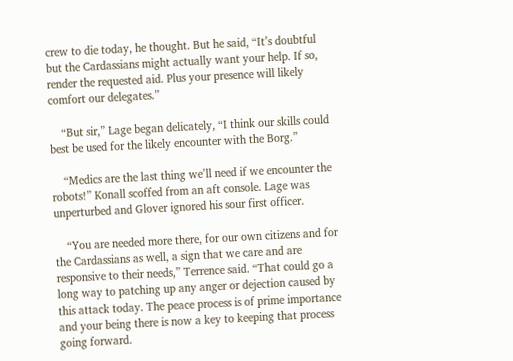crew to die today, he thought. But he said, “It’s doubtful but the Cardassians might actually want your help. If so, render the requested aid. Plus your presence will likely comfort our delegates.”

    “But sir,” Lage began delicately, “I think our skills could best be used for the likely encounter with the Borg.”

    “Medics are the last thing we’ll need if we encounter the robots!” Konall scoffed from an aft console. Lage was unperturbed and Glover ignored his sour first officer.

    “You are needed more there, for our own citizens and for the Cardassians as well, a sign that we care and are responsive to their needs,” Terrence said. “That could go a long way to patching up any anger or dejection caused by this attack today. The peace process is of prime importance and your being there is now a key to keeping that process going forward.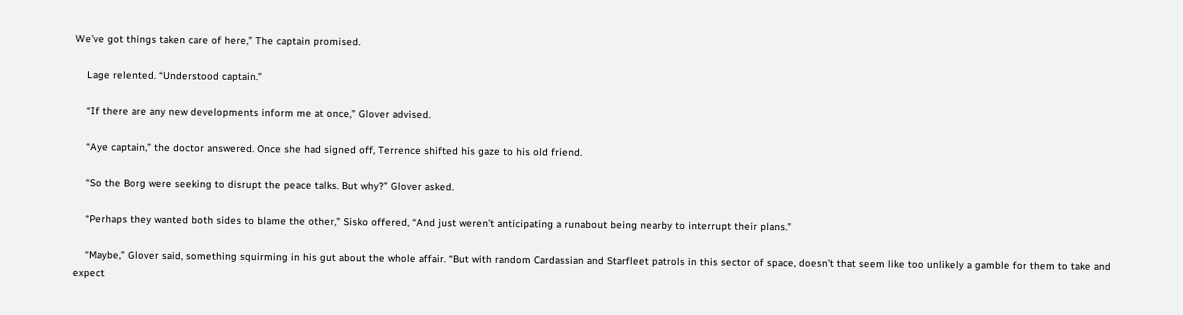We’ve got things taken care of here,” The captain promised.

    Lage relented. “Understood captain.”

    “If there are any new developments inform me at once,” Glover advised.

    “Aye captain,” the doctor answered. Once she had signed off, Terrence shifted his gaze to his old friend.

    “So the Borg were seeking to disrupt the peace talks. But why?” Glover asked.

    “Perhaps they wanted both sides to blame the other,” Sisko offered, “And just weren’t anticipating a runabout being nearby to interrupt their plans.”

    “Maybe,” Glover said, something squirming in his gut about the whole affair. “But with random Cardassian and Starfleet patrols in this sector of space, doesn’t that seem like too unlikely a gamble for them to take and expect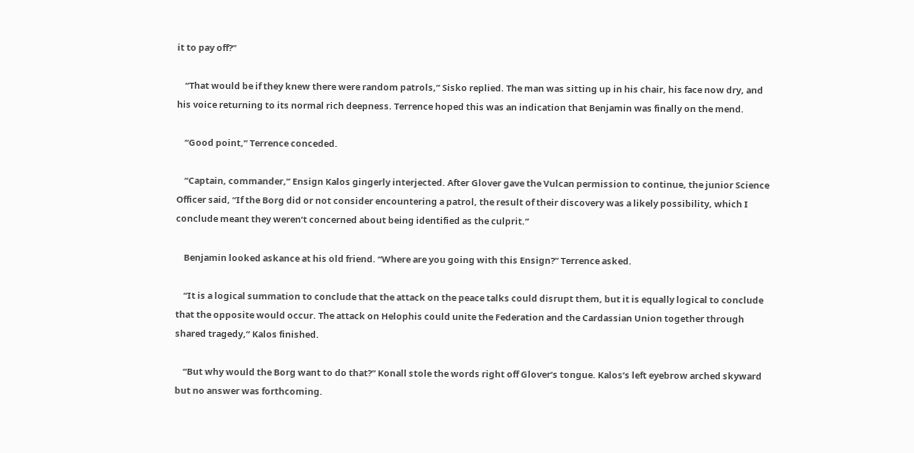it to pay off?”

    “That would be if they knew there were random patrols,” Sisko replied. The man was sitting up in his chair, his face now dry, and his voice returning to its normal rich deepness. Terrence hoped this was an indication that Benjamin was finally on the mend.

    “Good point,” Terrence conceded.

    “Captain, commander,” Ensign Kalos gingerly interjected. After Glover gave the Vulcan permission to continue, the junior Science Officer said, “If the Borg did or not consider encountering a patrol, the result of their discovery was a likely possibility, which I conclude meant they weren’t concerned about being identified as the culprit.”

    Benjamin looked askance at his old friend. “Where are you going with this Ensign?” Terrence asked.

    “It is a logical summation to conclude that the attack on the peace talks could disrupt them, but it is equally logical to conclude that the opposite would occur. The attack on Helophis could unite the Federation and the Cardassian Union together through shared tragedy,” Kalos finished.

    “But why would the Borg want to do that?” Konall stole the words right off Glover’s tongue. Kalos’s left eyebrow arched skyward but no answer was forthcoming.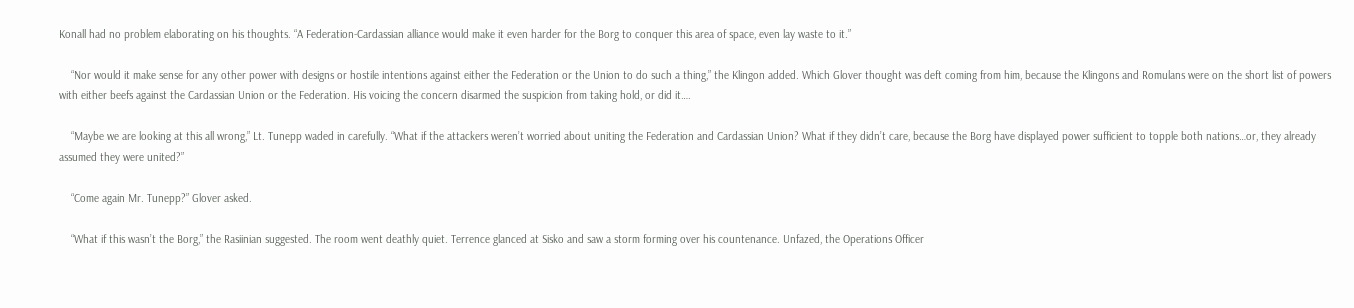Konall had no problem elaborating on his thoughts. “A Federation-Cardassian alliance would make it even harder for the Borg to conquer this area of space, even lay waste to it.”

    “Nor would it make sense for any other power with designs or hostile intentions against either the Federation or the Union to do such a thing,” the Klingon added. Which Glover thought was deft coming from him, because the Klingons and Romulans were on the short list of powers with either beefs against the Cardassian Union or the Federation. His voicing the concern disarmed the suspicion from taking hold, or did it….

    “Maybe we are looking at this all wrong,” Lt. Tunepp waded in carefully. “What if the attackers weren’t worried about uniting the Federation and Cardassian Union? What if they didn’t care, because the Borg have displayed power sufficient to topple both nations…or, they already assumed they were united?”

    “Come again Mr. Tunepp?” Glover asked.

    “What if this wasn’t the Borg,” the Rasiinian suggested. The room went deathly quiet. Terrence glanced at Sisko and saw a storm forming over his countenance. Unfazed, the Operations Officer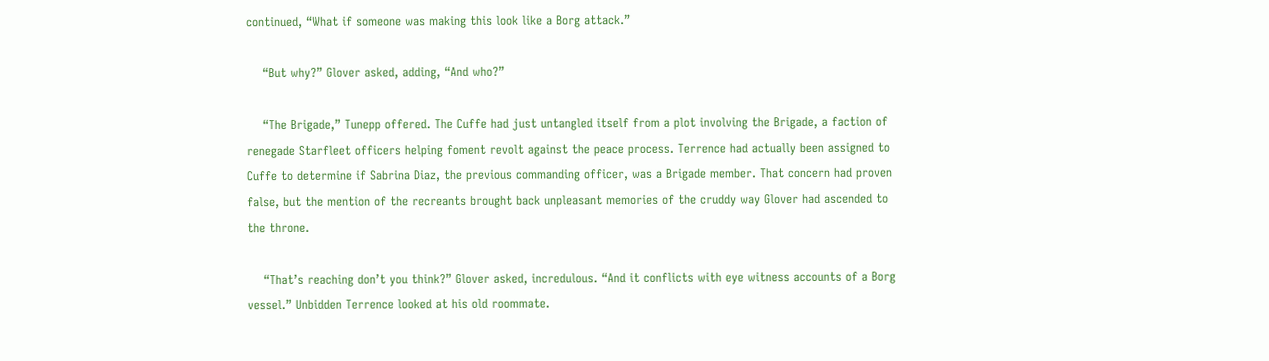continued, “What if someone was making this look like a Borg attack.”

    “But why?” Glover asked, adding, “And who?”

    “The Brigade,” Tunepp offered. The Cuffe had just untangled itself from a plot involving the Brigade, a faction of renegade Starfleet officers helping foment revolt against the peace process. Terrence had actually been assigned to Cuffe to determine if Sabrina Diaz, the previous commanding officer, was a Brigade member. That concern had proven false, but the mention of the recreants brought back unpleasant memories of the cruddy way Glover had ascended to the throne.

    “That’s reaching don’t you think?” Glover asked, incredulous. “And it conflicts with eye witness accounts of a Borg vessel.” Unbidden Terrence looked at his old roommate.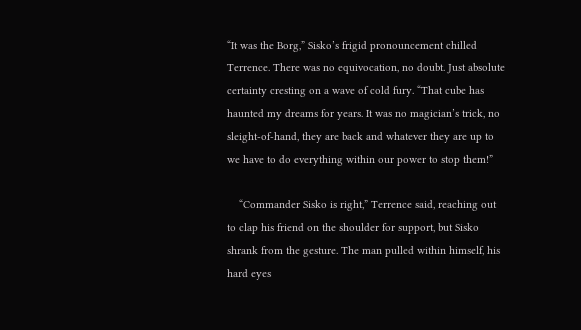“It was the Borg,” Sisko’s frigid pronouncement chilled Terrence. There was no equivocation, no doubt. Just absolute certainty cresting on a wave of cold fury. “That cube has haunted my dreams for years. It was no magician’s trick, no sleight-of-hand, they are back and whatever they are up to we have to do everything within our power to stop them!”

    “Commander Sisko is right,” Terrence said, reaching out to clap his friend on the shoulder for support, but Sisko shrank from the gesture. The man pulled within himself, his hard eyes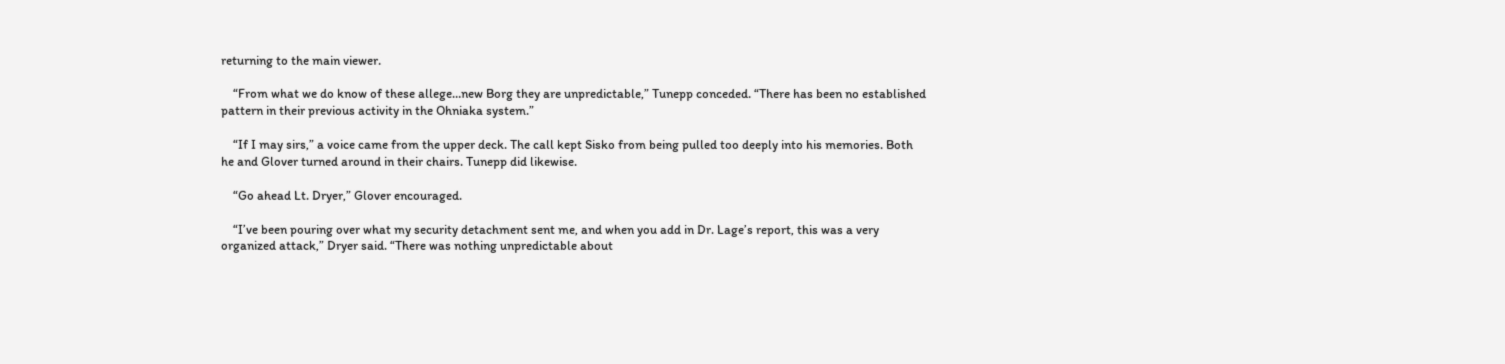returning to the main viewer.

    “From what we do know of these allege…new Borg they are unpredictable,” Tunepp conceded. “There has been no established pattern in their previous activity in the Ohniaka system.”

    “If I may sirs,” a voice came from the upper deck. The call kept Sisko from being pulled too deeply into his memories. Both he and Glover turned around in their chairs. Tunepp did likewise.

    “Go ahead Lt. Dryer,” Glover encouraged.

    “I’ve been pouring over what my security detachment sent me, and when you add in Dr. Lage’s report, this was a very organized attack,” Dryer said. “There was nothing unpredictable about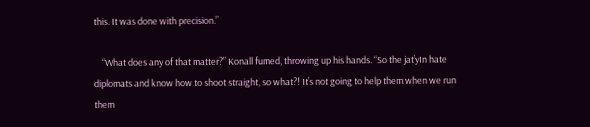this. It was done with precision.”

    “What does any of that matter?” Konall fumed, throwing up his hands. “So the jat’yIn hate diplomats and know how to shoot straight, so what?! It’s not going to help them when we run them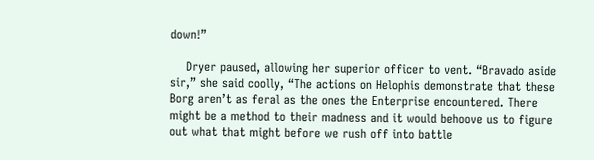down!”

    Dryer paused, allowing her superior officer to vent. “Bravado aside sir,” she said coolly, “The actions on Helophis demonstrate that these Borg aren’t as feral as the ones the Enterprise encountered. There might be a method to their madness and it would behoove us to figure out what that might before we rush off into battle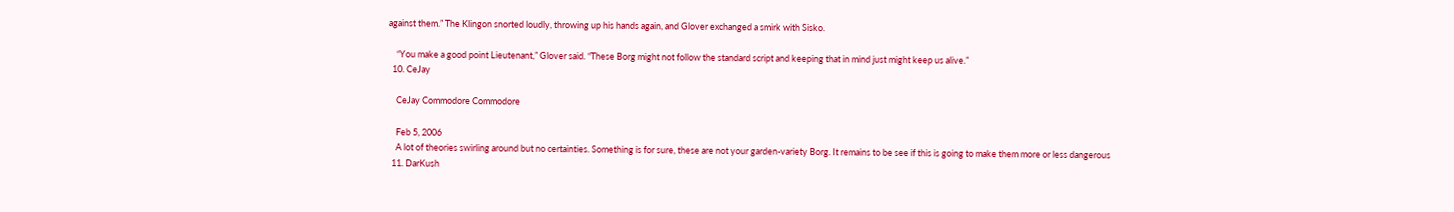against them.” The Klingon snorted loudly, throwing up his hands again, and Glover exchanged a smirk with Sisko.

    “You make a good point Lieutenant,” Glover said. “These Borg might not follow the standard script and keeping that in mind just might keep us alive.”
  10. CeJay

    CeJay Commodore Commodore

    Feb 5, 2006
    A lot of theories swirling around but no certainties. Something is for sure, these are not your garden-variety Borg. It remains to be see if this is going to make them more or less dangerous
  11. DarKush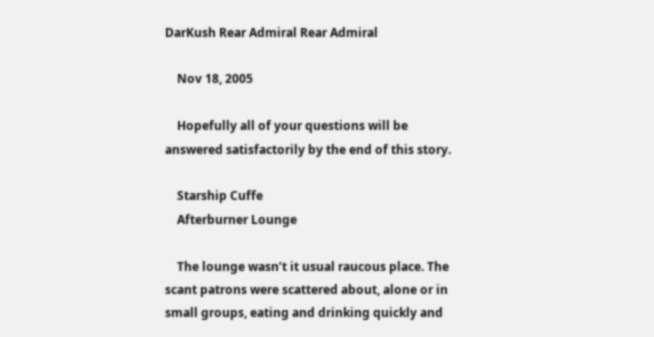DarKush Rear Admiral Rear Admiral

    Nov 18, 2005

    Hopefully all of your questions will be answered satisfactorily by the end of this story.

    Starship Cuffe
    Afterburner Lounge

    The lounge wasn’t it usual raucous place. The scant patrons were scattered about, alone or in small groups, eating and drinking quickly and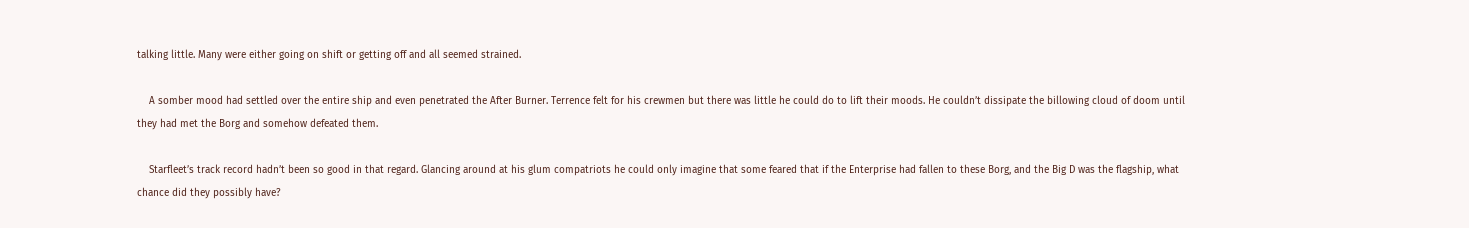talking little. Many were either going on shift or getting off and all seemed strained.

    A somber mood had settled over the entire ship and even penetrated the After Burner. Terrence felt for his crewmen but there was little he could do to lift their moods. He couldn’t dissipate the billowing cloud of doom until they had met the Borg and somehow defeated them.

    Starfleet’s track record hadn’t been so good in that regard. Glancing around at his glum compatriots he could only imagine that some feared that if the Enterprise had fallen to these Borg, and the Big D was the flagship, what chance did they possibly have?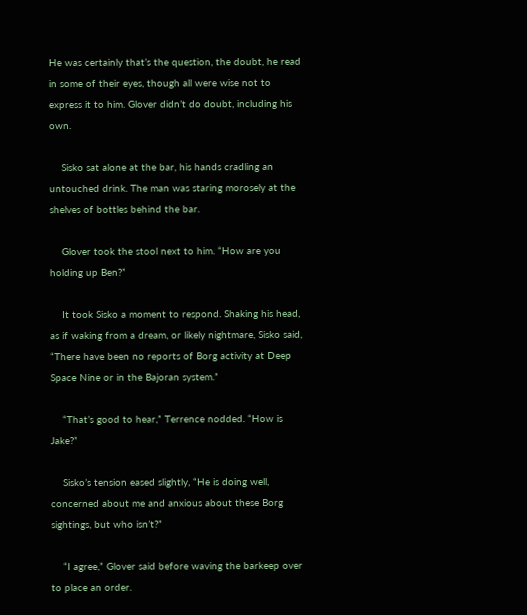He was certainly that’s the question, the doubt, he read in some of their eyes, though all were wise not to express it to him. Glover didn’t do doubt, including his own.

    Sisko sat alone at the bar, his hands cradling an untouched drink. The man was staring morosely at the shelves of bottles behind the bar.

    Glover took the stool next to him. “How are you holding up Ben?”

    It took Sisko a moment to respond. Shaking his head, as if waking from a dream, or likely nightmare, Sisko said, “There have been no reports of Borg activity at Deep Space Nine or in the Bajoran system.”

    “That’s good to hear,” Terrence nodded. “How is Jake?”

    Sisko’s tension eased slightly, “He is doing well, concerned about me and anxious about these Borg sightings, but who isn’t?”

    “I agree,” Glover said before waving the barkeep over to place an order.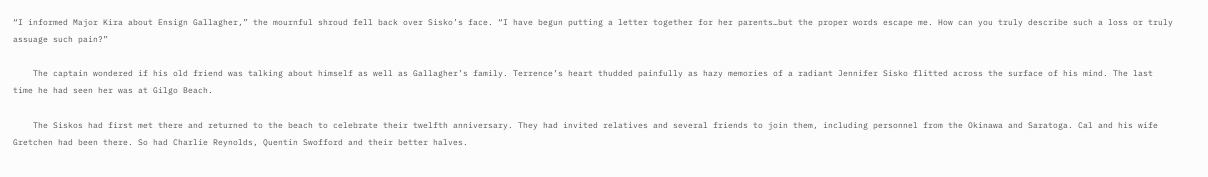“I informed Major Kira about Ensign Gallagher,” the mournful shroud fell back over Sisko’s face. “I have begun putting a letter together for her parents…but the proper words escape me. How can you truly describe such a loss or truly assuage such pain?”

    The captain wondered if his old friend was talking about himself as well as Gallagher’s family. Terrence’s heart thudded painfully as hazy memories of a radiant Jennifer Sisko flitted across the surface of his mind. The last time he had seen her was at Gilgo Beach.

    The Siskos had first met there and returned to the beach to celebrate their twelfth anniversary. They had invited relatives and several friends to join them, including personnel from the Okinawa and Saratoga. Cal and his wife Gretchen had been there. So had Charlie Reynolds, Quentin Swofford and their better halves.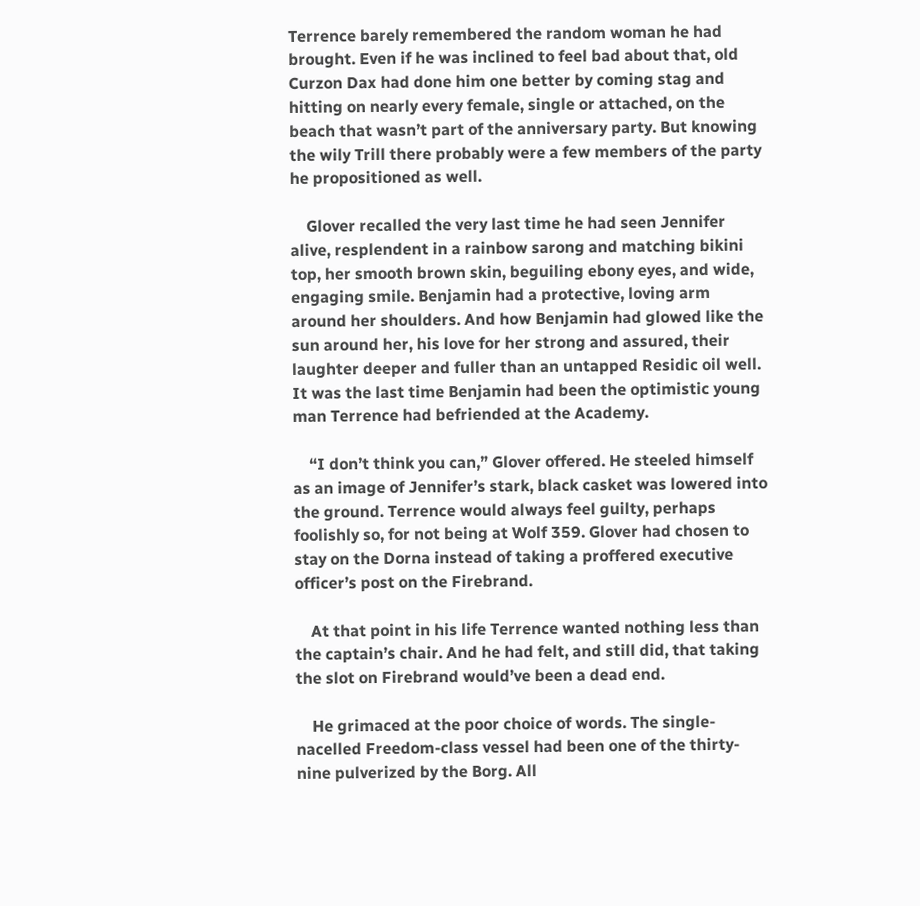Terrence barely remembered the random woman he had brought. Even if he was inclined to feel bad about that, old Curzon Dax had done him one better by coming stag and hitting on nearly every female, single or attached, on the beach that wasn’t part of the anniversary party. But knowing the wily Trill there probably were a few members of the party he propositioned as well.

    Glover recalled the very last time he had seen Jennifer alive, resplendent in a rainbow sarong and matching bikini top, her smooth brown skin, beguiling ebony eyes, and wide, engaging smile. Benjamin had a protective, loving arm around her shoulders. And how Benjamin had glowed like the sun around her, his love for her strong and assured, their laughter deeper and fuller than an untapped Residic oil well. It was the last time Benjamin had been the optimistic young man Terrence had befriended at the Academy.

    “I don’t think you can,” Glover offered. He steeled himself as an image of Jennifer’s stark, black casket was lowered into the ground. Terrence would always feel guilty, perhaps foolishly so, for not being at Wolf 359. Glover had chosen to stay on the Dorna instead of taking a proffered executive officer’s post on the Firebrand.

    At that point in his life Terrence wanted nothing less than the captain’s chair. And he had felt, and still did, that taking the slot on Firebrand would’ve been a dead end.

    He grimaced at the poor choice of words. The single-nacelled Freedom-class vessel had been one of the thirty-nine pulverized by the Borg. All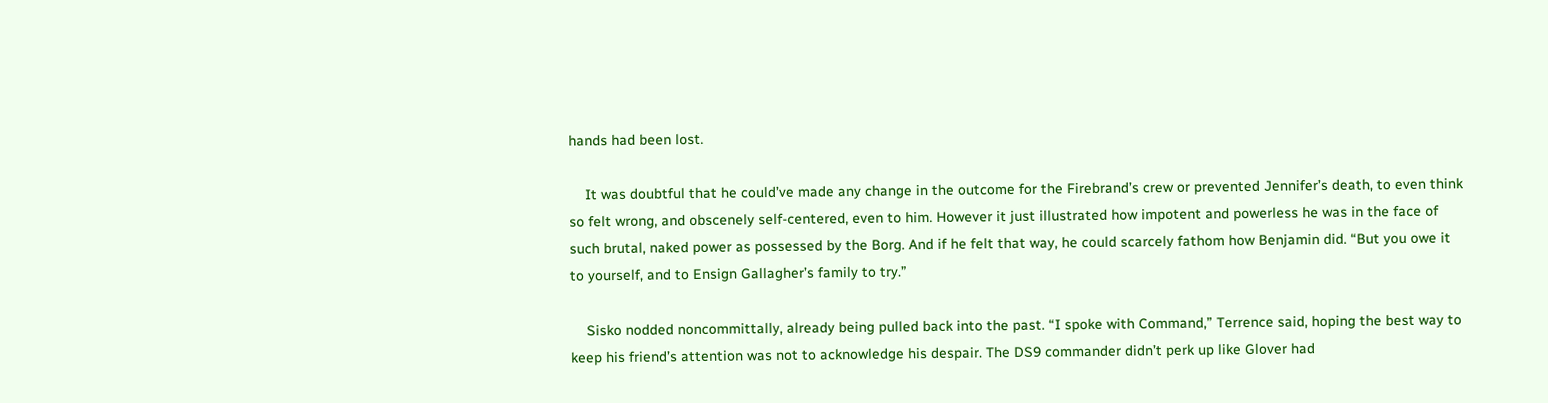hands had been lost.

    It was doubtful that he could’ve made any change in the outcome for the Firebrand’s crew or prevented Jennifer’s death, to even think so felt wrong, and obscenely self-centered, even to him. However it just illustrated how impotent and powerless he was in the face of such brutal, naked power as possessed by the Borg. And if he felt that way, he could scarcely fathom how Benjamin did. “But you owe it to yourself, and to Ensign Gallagher’s family to try.”

    Sisko nodded noncommittally, already being pulled back into the past. “I spoke with Command,” Terrence said, hoping the best way to keep his friend’s attention was not to acknowledge his despair. The DS9 commander didn’t perk up like Glover had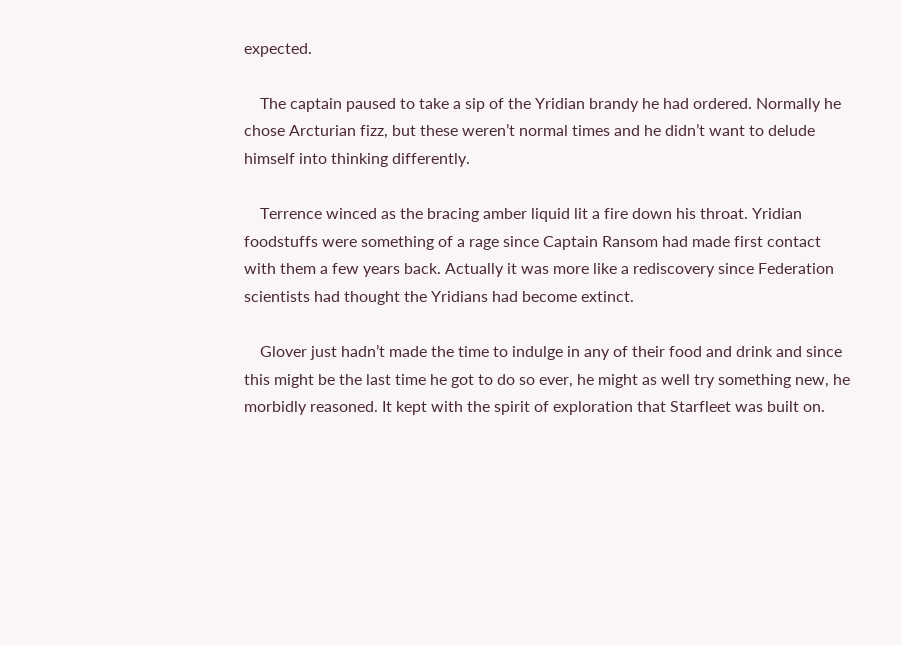expected.

    The captain paused to take a sip of the Yridian brandy he had ordered. Normally he chose Arcturian fizz, but these weren’t normal times and he didn’t want to delude himself into thinking differently.

    Terrence winced as the bracing amber liquid lit a fire down his throat. Yridian foodstuffs were something of a rage since Captain Ransom had made first contact with them a few years back. Actually it was more like a rediscovery since Federation scientists had thought the Yridians had become extinct.

    Glover just hadn’t made the time to indulge in any of their food and drink and since this might be the last time he got to do so ever, he might as well try something new, he morbidly reasoned. It kept with the spirit of exploration that Starfleet was built on.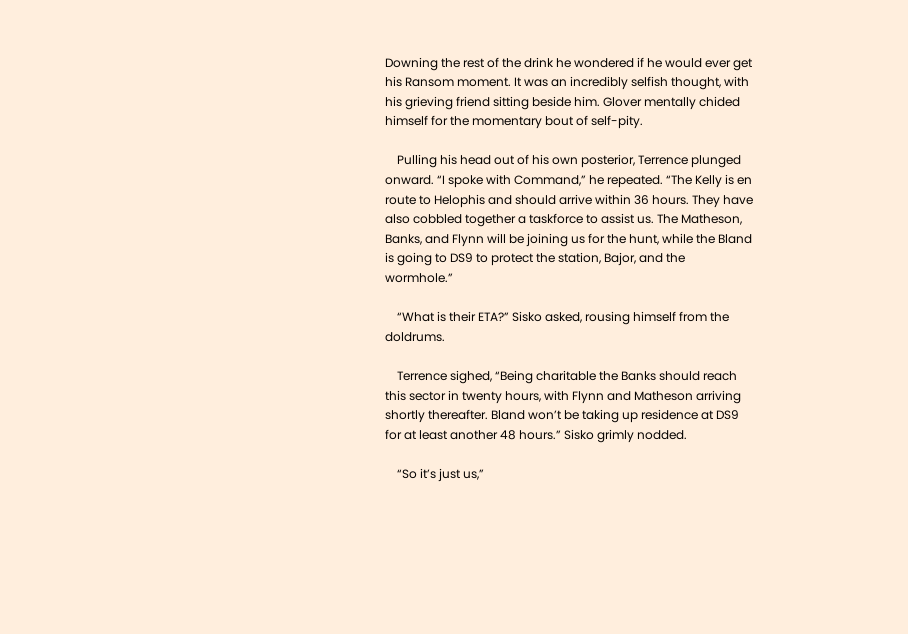Downing the rest of the drink he wondered if he would ever get his Ransom moment. It was an incredibly selfish thought, with his grieving friend sitting beside him. Glover mentally chided himself for the momentary bout of self-pity.

    Pulling his head out of his own posterior, Terrence plunged onward. “I spoke with Command,” he repeated. “The Kelly is en route to Helophis and should arrive within 36 hours. They have also cobbled together a taskforce to assist us. The Matheson, Banks, and Flynn will be joining us for the hunt, while the Bland is going to DS9 to protect the station, Bajor, and the wormhole.”

    “What is their ETA?” Sisko asked, rousing himself from the doldrums.

    Terrence sighed, “Being charitable the Banks should reach this sector in twenty hours, with Flynn and Matheson arriving shortly thereafter. Bland won’t be taking up residence at DS9 for at least another 48 hours.” Sisko grimly nodded.

    “So it’s just us,”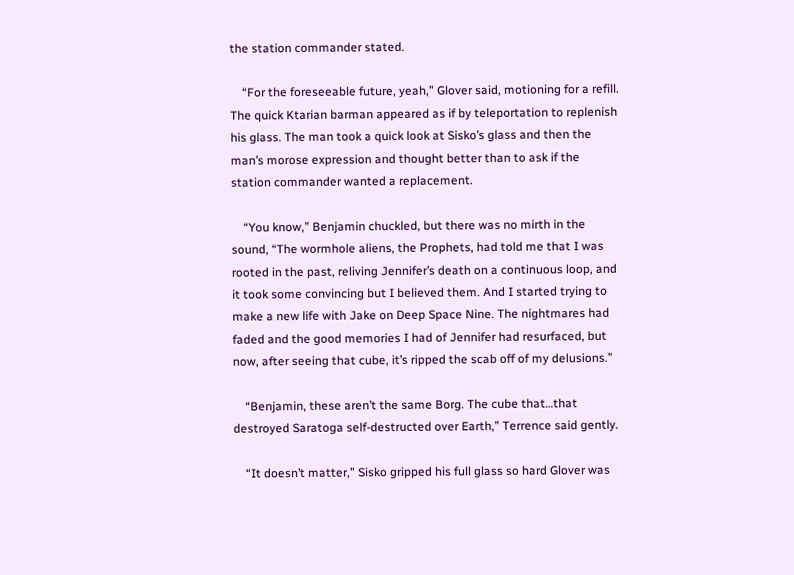the station commander stated.

    “For the foreseeable future, yeah,” Glover said, motioning for a refill. The quick Ktarian barman appeared as if by teleportation to replenish his glass. The man took a quick look at Sisko’s glass and then the man’s morose expression and thought better than to ask if the station commander wanted a replacement.

    “You know,” Benjamin chuckled, but there was no mirth in the sound, “The wormhole aliens, the Prophets, had told me that I was rooted in the past, reliving Jennifer’s death on a continuous loop, and it took some convincing but I believed them. And I started trying to make a new life with Jake on Deep Space Nine. The nightmares had faded and the good memories I had of Jennifer had resurfaced, but now, after seeing that cube, it’s ripped the scab off of my delusions.”

    “Benjamin, these aren’t the same Borg. The cube that…that destroyed Saratoga self-destructed over Earth,” Terrence said gently.

    “It doesn’t matter,” Sisko gripped his full glass so hard Glover was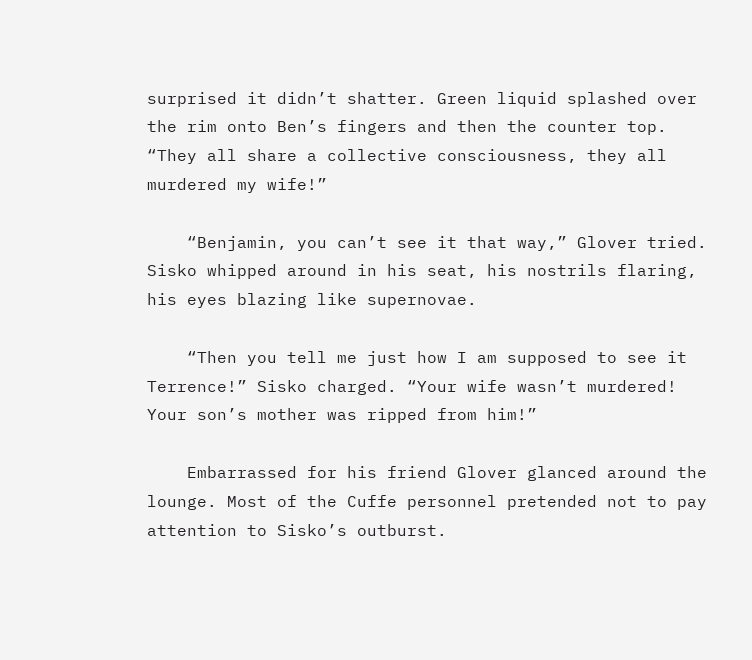surprised it didn’t shatter. Green liquid splashed over the rim onto Ben’s fingers and then the counter top. “They all share a collective consciousness, they all murdered my wife!”

    “Benjamin, you can’t see it that way,” Glover tried. Sisko whipped around in his seat, his nostrils flaring, his eyes blazing like supernovae.

    “Then you tell me just how I am supposed to see it Terrence!” Sisko charged. “Your wife wasn’t murdered! Your son’s mother was ripped from him!”

    Embarrassed for his friend Glover glanced around the lounge. Most of the Cuffe personnel pretended not to pay attention to Sisko’s outburst.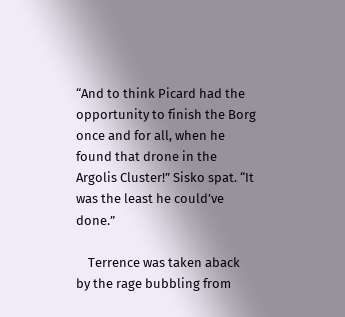“And to think Picard had the opportunity to finish the Borg once and for all, when he found that drone in the Argolis Cluster!” Sisko spat. “It was the least he could’ve done.”

    Terrence was taken aback by the rage bubbling from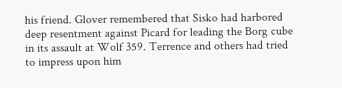his friend. Glover remembered that Sisko had harbored deep resentment against Picard for leading the Borg cube in its assault at Wolf 359. Terrence and others had tried to impress upon him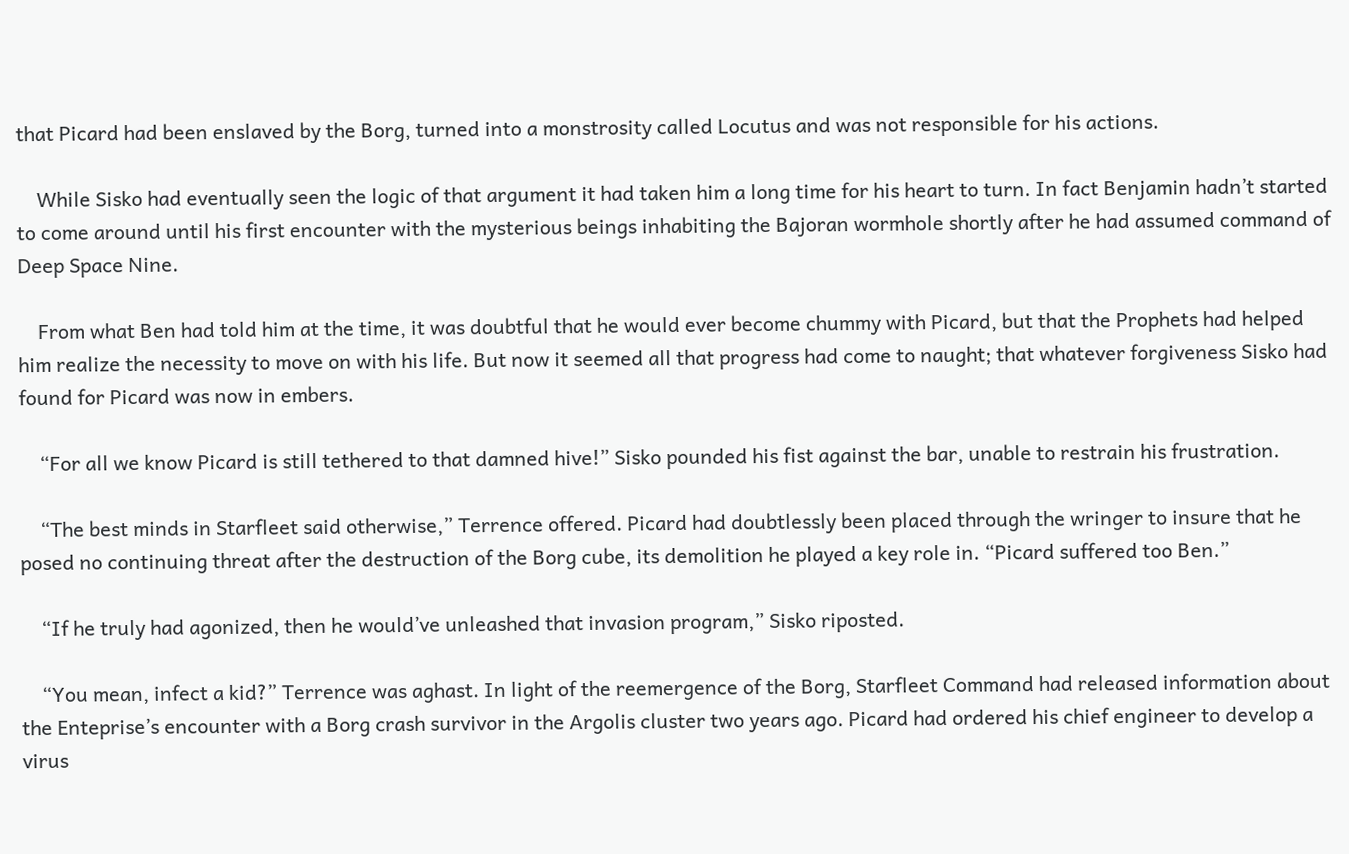that Picard had been enslaved by the Borg, turned into a monstrosity called Locutus and was not responsible for his actions.

    While Sisko had eventually seen the logic of that argument it had taken him a long time for his heart to turn. In fact Benjamin hadn’t started to come around until his first encounter with the mysterious beings inhabiting the Bajoran wormhole shortly after he had assumed command of Deep Space Nine.

    From what Ben had told him at the time, it was doubtful that he would ever become chummy with Picard, but that the Prophets had helped him realize the necessity to move on with his life. But now it seemed all that progress had come to naught; that whatever forgiveness Sisko had found for Picard was now in embers.

    “For all we know Picard is still tethered to that damned hive!” Sisko pounded his fist against the bar, unable to restrain his frustration.

    “The best minds in Starfleet said otherwise,” Terrence offered. Picard had doubtlessly been placed through the wringer to insure that he posed no continuing threat after the destruction of the Borg cube, its demolition he played a key role in. “Picard suffered too Ben.”

    “If he truly had agonized, then he would’ve unleashed that invasion program,” Sisko riposted.

    “You mean, infect a kid?” Terrence was aghast. In light of the reemergence of the Borg, Starfleet Command had released information about the Enteprise’s encounter with a Borg crash survivor in the Argolis cluster two years ago. Picard had ordered his chief engineer to develop a virus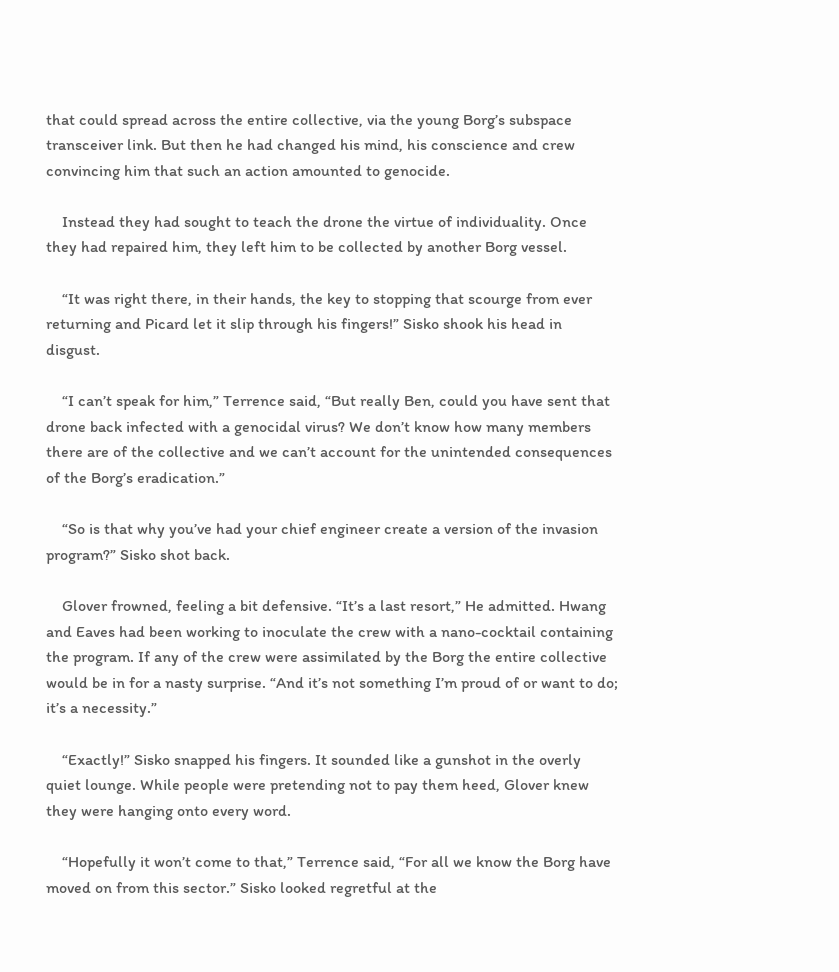that could spread across the entire collective, via the young Borg’s subspace transceiver link. But then he had changed his mind, his conscience and crew convincing him that such an action amounted to genocide.

    Instead they had sought to teach the drone the virtue of individuality. Once they had repaired him, they left him to be collected by another Borg vessel.

    “It was right there, in their hands, the key to stopping that scourge from ever returning and Picard let it slip through his fingers!” Sisko shook his head in disgust.

    “I can’t speak for him,” Terrence said, “But really Ben, could you have sent that drone back infected with a genocidal virus? We don’t know how many members there are of the collective and we can’t account for the unintended consequences of the Borg’s eradication.”

    “So is that why you’ve had your chief engineer create a version of the invasion program?” Sisko shot back.

    Glover frowned, feeling a bit defensive. “It’s a last resort,” He admitted. Hwang and Eaves had been working to inoculate the crew with a nano-cocktail containing the program. If any of the crew were assimilated by the Borg the entire collective would be in for a nasty surprise. “And it’s not something I’m proud of or want to do; it’s a necessity.”

    “Exactly!” Sisko snapped his fingers. It sounded like a gunshot in the overly quiet lounge. While people were pretending not to pay them heed, Glover knew they were hanging onto every word.

    “Hopefully it won’t come to that,” Terrence said, “For all we know the Borg have moved on from this sector.” Sisko looked regretful at the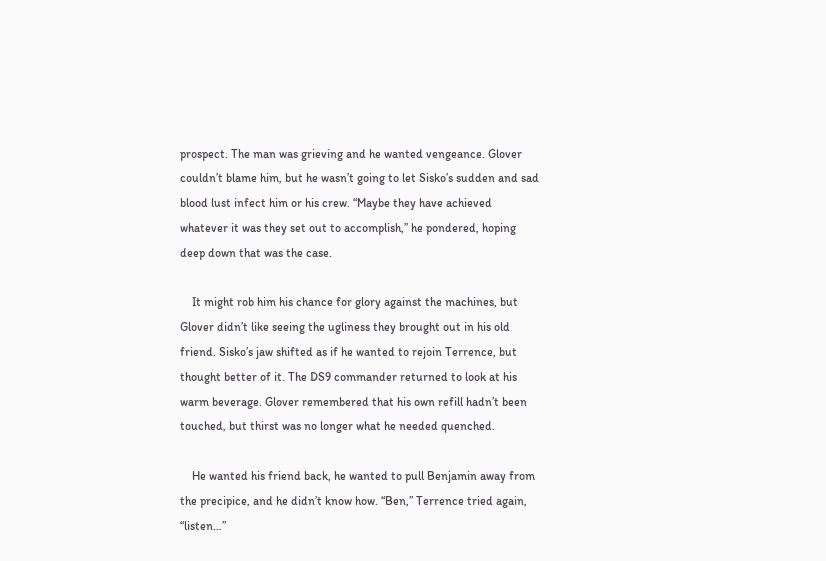prospect. The man was grieving and he wanted vengeance. Glover couldn’t blame him, but he wasn’t going to let Sisko’s sudden and sad blood lust infect him or his crew. “Maybe they have achieved whatever it was they set out to accomplish,” he pondered, hoping deep down that was the case.

    It might rob him his chance for glory against the machines, but Glover didn’t like seeing the ugliness they brought out in his old friend. Sisko’s jaw shifted as if he wanted to rejoin Terrence, but thought better of it. The DS9 commander returned to look at his warm beverage. Glover remembered that his own refill hadn’t been touched, but thirst was no longer what he needed quenched.

    He wanted his friend back, he wanted to pull Benjamin away from the precipice, and he didn’t know how. “Ben,” Terrence tried again, “listen…”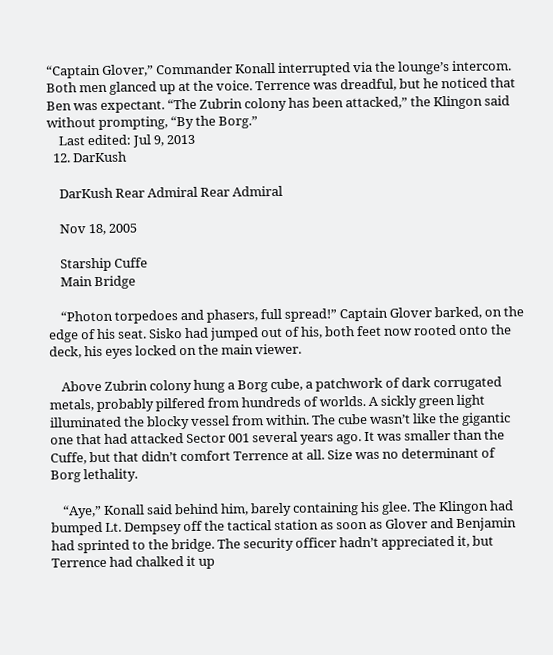“Captain Glover,” Commander Konall interrupted via the lounge’s intercom. Both men glanced up at the voice. Terrence was dreadful, but he noticed that Ben was expectant. “The Zubrin colony has been attacked,” the Klingon said without prompting, “By the Borg.”
    Last edited: Jul 9, 2013
  12. DarKush

    DarKush Rear Admiral Rear Admiral

    Nov 18, 2005

    Starship Cuffe
    Main Bridge

    “Photon torpedoes and phasers, full spread!” Captain Glover barked, on the edge of his seat. Sisko had jumped out of his, both feet now rooted onto the deck, his eyes locked on the main viewer.

    Above Zubrin colony hung a Borg cube, a patchwork of dark corrugated metals, probably pilfered from hundreds of worlds. A sickly green light illuminated the blocky vessel from within. The cube wasn’t like the gigantic one that had attacked Sector 001 several years ago. It was smaller than the Cuffe, but that didn’t comfort Terrence at all. Size was no determinant of Borg lethality.

    “Aye,” Konall said behind him, barely containing his glee. The Klingon had bumped Lt. Dempsey off the tactical station as soon as Glover and Benjamin had sprinted to the bridge. The security officer hadn’t appreciated it, but Terrence had chalked it up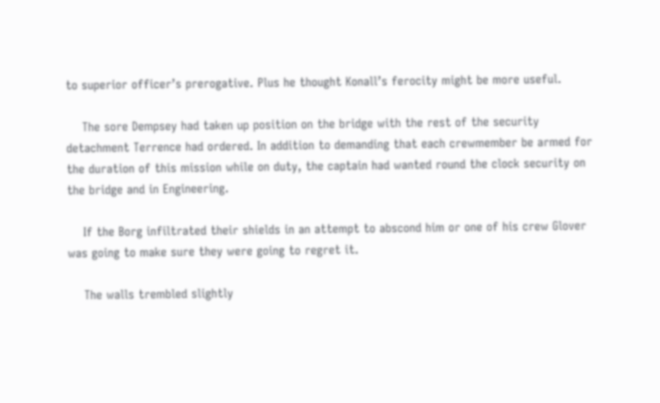to superior officer’s prerogative. Plus he thought Konall’s ferocity might be more useful.

    The sore Dempsey had taken up position on the bridge with the rest of the security detachment Terrence had ordered. In addition to demanding that each crewmember be armed for the duration of this mission while on duty, the captain had wanted round the clock security on the bridge and in Engineering.

    If the Borg infiltrated their shields in an attempt to abscond him or one of his crew Glover was going to make sure they were going to regret it.

    The walls trembled slightly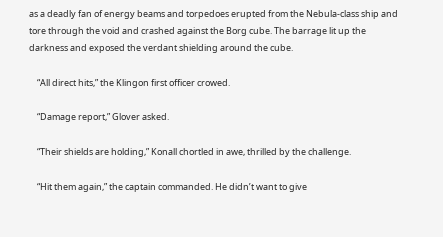as a deadly fan of energy beams and torpedoes erupted from the Nebula-class ship and tore through the void and crashed against the Borg cube. The barrage lit up the darkness and exposed the verdant shielding around the cube.

    “All direct hits,” the Klingon first officer crowed.

    “Damage report,” Glover asked.

    “Their shields are holding,” Konall chortled in awe, thrilled by the challenge.

    “Hit them again,” the captain commanded. He didn’t want to give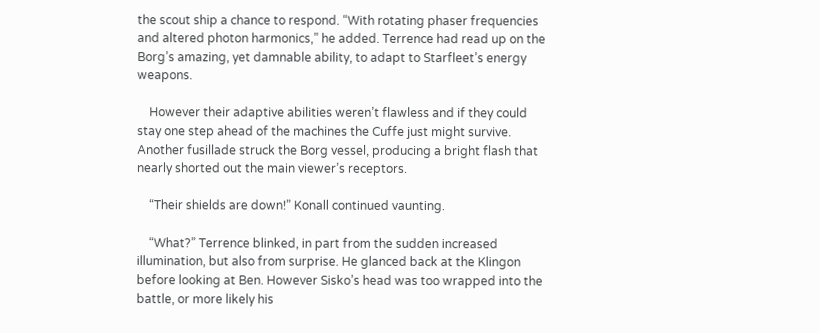the scout ship a chance to respond. “With rotating phaser frequencies and altered photon harmonics,” he added. Terrence had read up on the Borg’s amazing, yet damnable ability, to adapt to Starfleet’s energy weapons.

    However their adaptive abilities weren’t flawless and if they could stay one step ahead of the machines the Cuffe just might survive. Another fusillade struck the Borg vessel, producing a bright flash that nearly shorted out the main viewer’s receptors.

    “Their shields are down!” Konall continued vaunting.

    “What?” Terrence blinked, in part from the sudden increased illumination, but also from surprise. He glanced back at the Klingon before looking at Ben. However Sisko’s head was too wrapped into the battle, or more likely his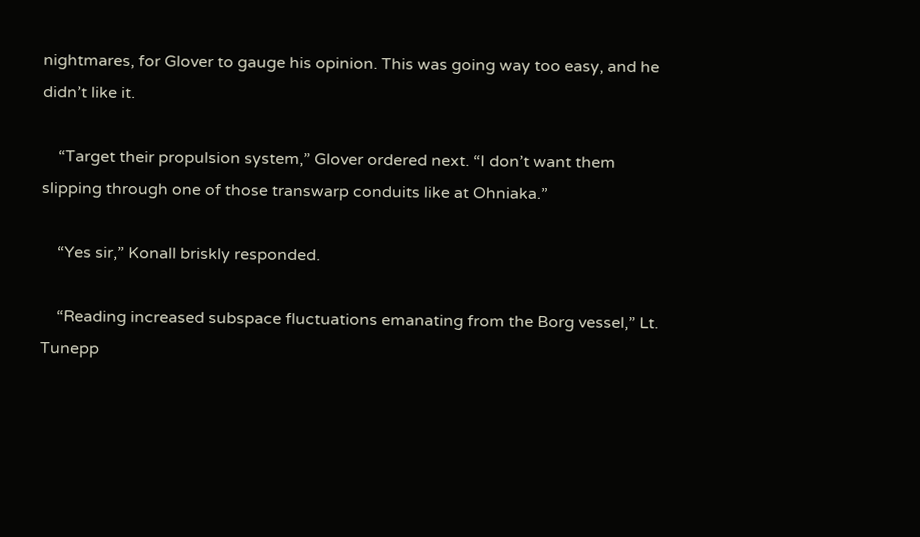nightmares, for Glover to gauge his opinion. This was going way too easy, and he didn’t like it.

    “Target their propulsion system,” Glover ordered next. “I don’t want them slipping through one of those transwarp conduits like at Ohniaka.”

    “Yes sir,” Konall briskly responded.

    “Reading increased subspace fluctuations emanating from the Borg vessel,” Lt. Tunepp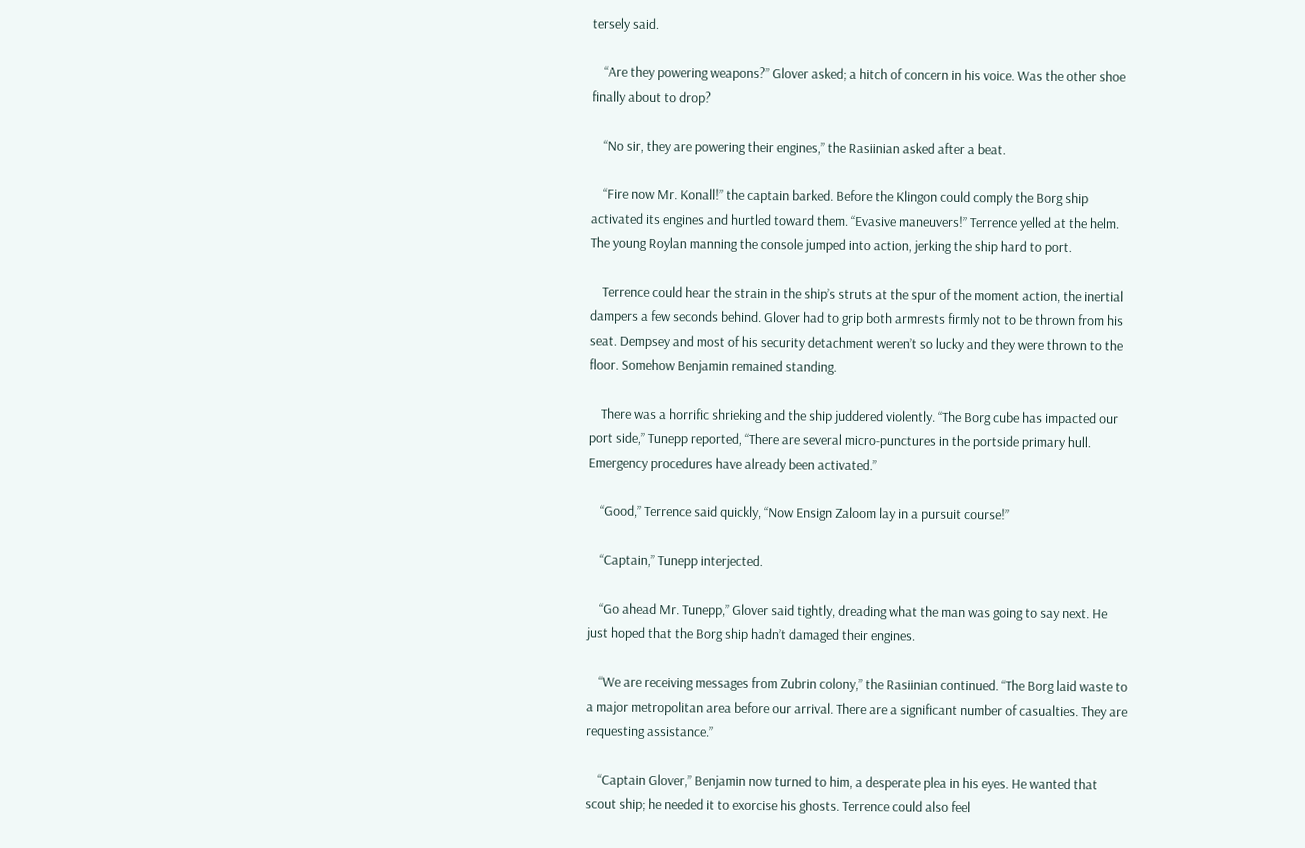tersely said.

    “Are they powering weapons?” Glover asked; a hitch of concern in his voice. Was the other shoe finally about to drop?

    “No sir, they are powering their engines,” the Rasiinian asked after a beat.

    “Fire now Mr. Konall!” the captain barked. Before the Klingon could comply the Borg ship activated its engines and hurtled toward them. “Evasive maneuvers!” Terrence yelled at the helm. The young Roylan manning the console jumped into action, jerking the ship hard to port.

    Terrence could hear the strain in the ship’s struts at the spur of the moment action, the inertial dampers a few seconds behind. Glover had to grip both armrests firmly not to be thrown from his seat. Dempsey and most of his security detachment weren’t so lucky and they were thrown to the floor. Somehow Benjamin remained standing.

    There was a horrific shrieking and the ship juddered violently. “The Borg cube has impacted our port side,” Tunepp reported, “There are several micro-punctures in the portside primary hull. Emergency procedures have already been activated.”

    “Good,” Terrence said quickly, “Now Ensign Zaloom lay in a pursuit course!”

    “Captain,” Tunepp interjected.

    “Go ahead Mr. Tunepp,” Glover said tightly, dreading what the man was going to say next. He just hoped that the Borg ship hadn’t damaged their engines.

    “We are receiving messages from Zubrin colony,” the Rasiinian continued. “The Borg laid waste to a major metropolitan area before our arrival. There are a significant number of casualties. They are requesting assistance.”

    “Captain Glover,” Benjamin now turned to him, a desperate plea in his eyes. He wanted that scout ship; he needed it to exorcise his ghosts. Terrence could also feel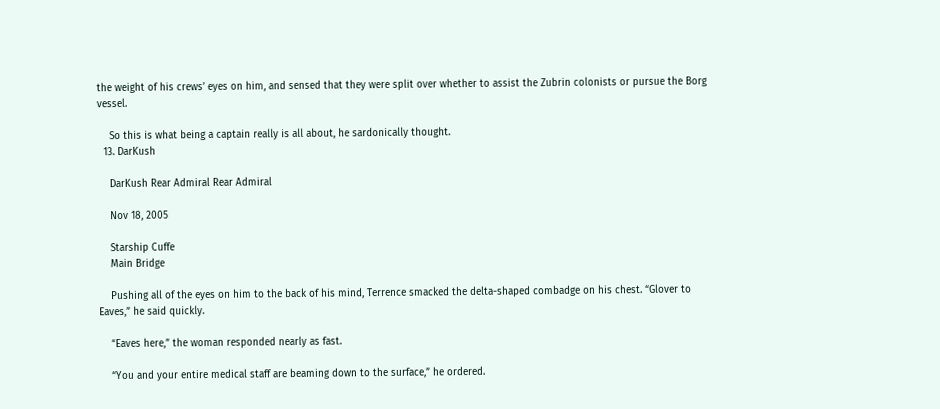the weight of his crews’ eyes on him, and sensed that they were split over whether to assist the Zubrin colonists or pursue the Borg vessel.

    So this is what being a captain really is all about, he sardonically thought.
  13. DarKush

    DarKush Rear Admiral Rear Admiral

    Nov 18, 2005

    Starship Cuffe
    Main Bridge

    Pushing all of the eyes on him to the back of his mind, Terrence smacked the delta-shaped combadge on his chest. “Glover to Eaves,” he said quickly.

    “Eaves here,” the woman responded nearly as fast.

    “You and your entire medical staff are beaming down to the surface,” he ordered.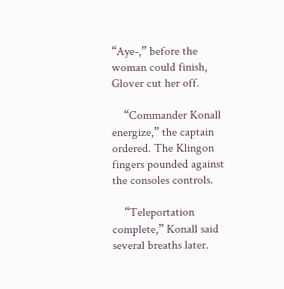“Aye-,” before the woman could finish, Glover cut her off.

    “Commander Konall energize,” the captain ordered. The Klingon fingers pounded against the consoles controls.

    “Teleportation complete,” Konall said several breaths later.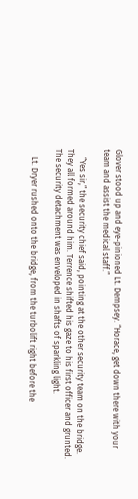Glover stood up and eye-pinioned Lt. Dempsey. “Horace, get down there with your team and assist the medical staff.”

    “Yes sir,” the security chief said, pointing at the other security team on the bridge. They all formed around him. Terrence shifted his gaze to his first officer and grunted. The security detachment was enveloped in shafts of sparkling light.

    Lt. Dryer rushed onto the bridge, from the turbolift right before the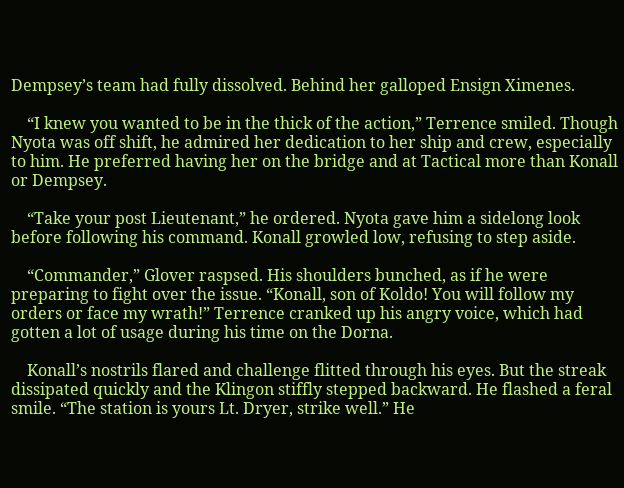Dempsey’s team had fully dissolved. Behind her galloped Ensign Ximenes.

    “I knew you wanted to be in the thick of the action,” Terrence smiled. Though Nyota was off shift, he admired her dedication to her ship and crew, especially to him. He preferred having her on the bridge and at Tactical more than Konall or Dempsey.

    “Take your post Lieutenant,” he ordered. Nyota gave him a sidelong look before following his command. Konall growled low, refusing to step aside.

    “Commander,” Glover raspsed. His shoulders bunched, as if he were preparing to fight over the issue. “Konall, son of Koldo! You will follow my orders or face my wrath!” Terrence cranked up his angry voice, which had gotten a lot of usage during his time on the Dorna.

    Konall’s nostrils flared and challenge flitted through his eyes. But the streak dissipated quickly and the Klingon stiffly stepped backward. He flashed a feral smile. “The station is yours Lt. Dryer, strike well.” He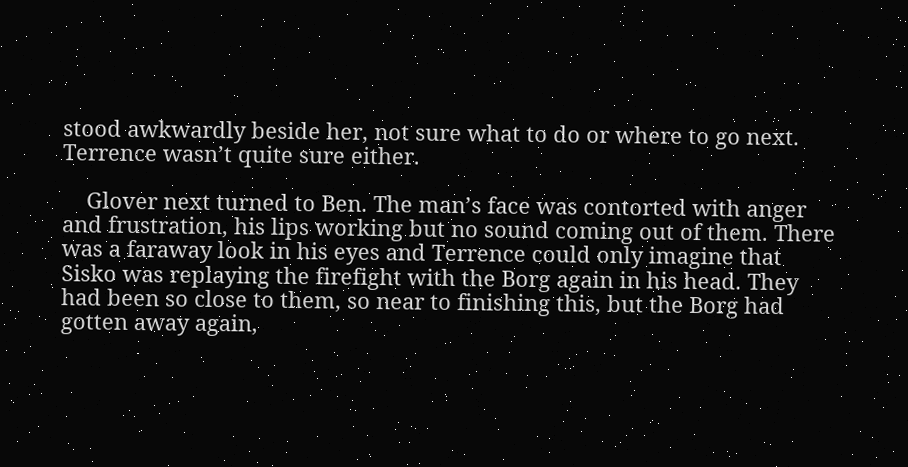stood awkwardly beside her, not sure what to do or where to go next. Terrence wasn’t quite sure either.

    Glover next turned to Ben. The man’s face was contorted with anger and frustration, his lips working but no sound coming out of them. There was a faraway look in his eyes and Terrence could only imagine that Sisko was replaying the firefight with the Borg again in his head. They had been so close to them, so near to finishing this, but the Borg had gotten away again,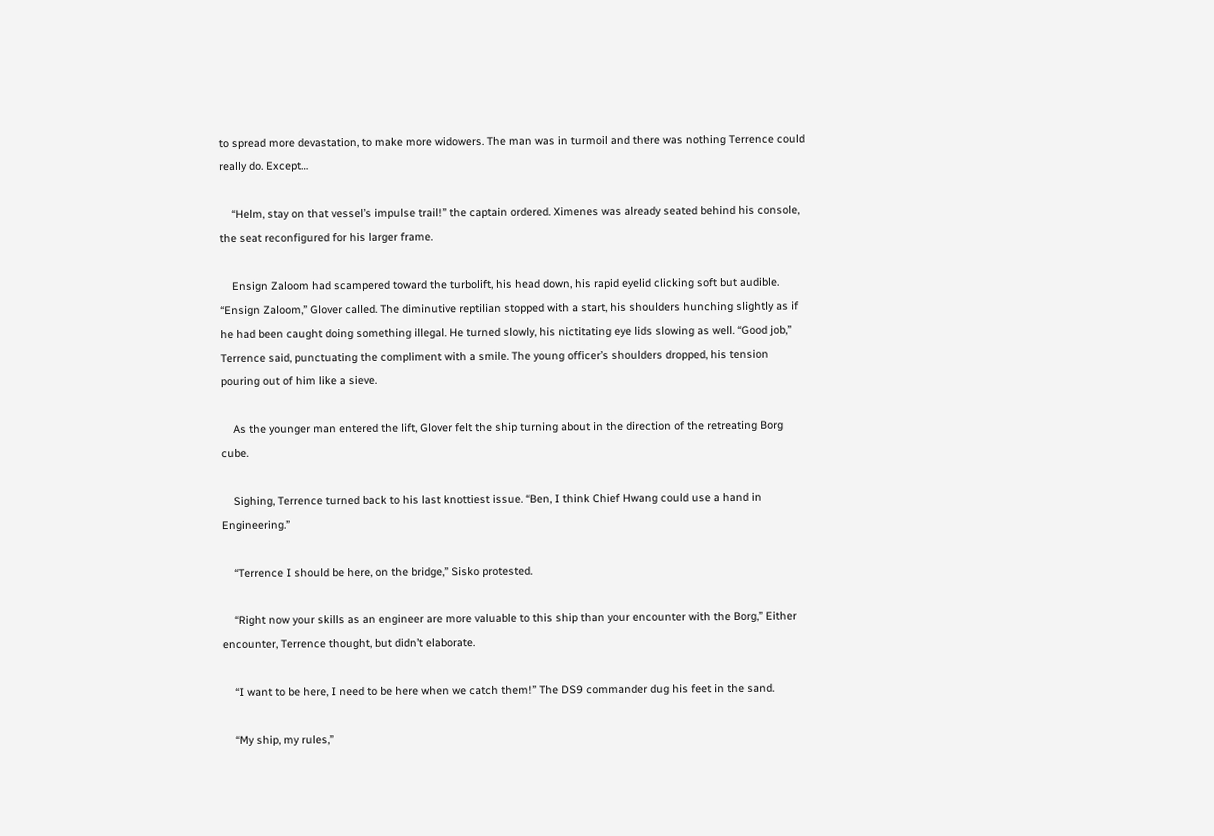to spread more devastation, to make more widowers. The man was in turmoil and there was nothing Terrence could really do. Except…

    “Helm, stay on that vessel’s impulse trail!” the captain ordered. Ximenes was already seated behind his console, the seat reconfigured for his larger frame.

    Ensign Zaloom had scampered toward the turbolift, his head down, his rapid eyelid clicking soft but audible. “Ensign Zaloom,” Glover called. The diminutive reptilian stopped with a start, his shoulders hunching slightly as if he had been caught doing something illegal. He turned slowly, his nictitating eye lids slowing as well. “Good job,” Terrence said, punctuating the compliment with a smile. The young officer’s shoulders dropped, his tension pouring out of him like a sieve.

    As the younger man entered the lift, Glover felt the ship turning about in the direction of the retreating Borg cube.

    Sighing, Terrence turned back to his last knottiest issue. “Ben, I think Chief Hwang could use a hand in Engineering.”

    “Terrence I should be here, on the bridge,” Sisko protested.

    “Right now your skills as an engineer are more valuable to this ship than your encounter with the Borg,” Either encounter, Terrence thought, but didn’t elaborate.

    “I want to be here, I need to be here when we catch them!” The DS9 commander dug his feet in the sand.

    “My ship, my rules,”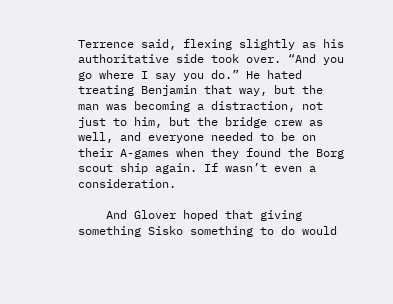Terrence said, flexing slightly as his authoritative side took over. “And you go where I say you do.” He hated treating Benjamin that way, but the man was becoming a distraction, not just to him, but the bridge crew as well, and everyone needed to be on their A-games when they found the Borg scout ship again. If wasn’t even a consideration.

    And Glover hoped that giving something Sisko something to do would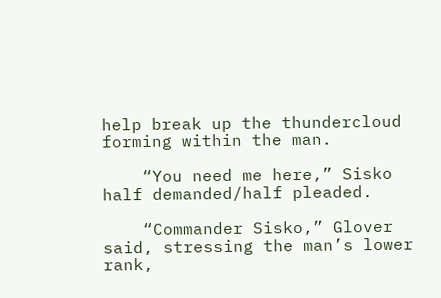help break up the thundercloud forming within the man.

    “You need me here,” Sisko half demanded/half pleaded.

    “Commander Sisko,” Glover said, stressing the man’s lower rank,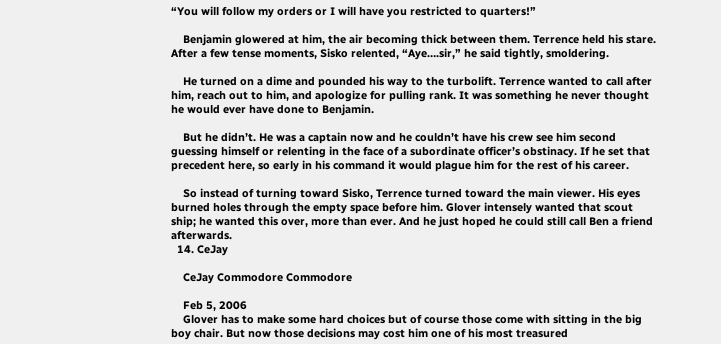“You will follow my orders or I will have you restricted to quarters!”

    Benjamin glowered at him, the air becoming thick between them. Terrence held his stare. After a few tense moments, Sisko relented, “Aye….sir,” he said tightly, smoldering.

    He turned on a dime and pounded his way to the turbolift. Terrence wanted to call after him, reach out to him, and apologize for pulling rank. It was something he never thought he would ever have done to Benjamin.

    But he didn’t. He was a captain now and he couldn’t have his crew see him second guessing himself or relenting in the face of a subordinate officer’s obstinacy. If he set that precedent here, so early in his command it would plague him for the rest of his career.

    So instead of turning toward Sisko, Terrence turned toward the main viewer. His eyes burned holes through the empty space before him. Glover intensely wanted that scout ship; he wanted this over, more than ever. And he just hoped he could still call Ben a friend afterwards.
  14. CeJay

    CeJay Commodore Commodore

    Feb 5, 2006
    Glover has to make some hard choices but of course those come with sitting in the big boy chair. But now those decisions may cost him one of his most treasured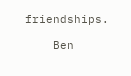friendships.

    Ben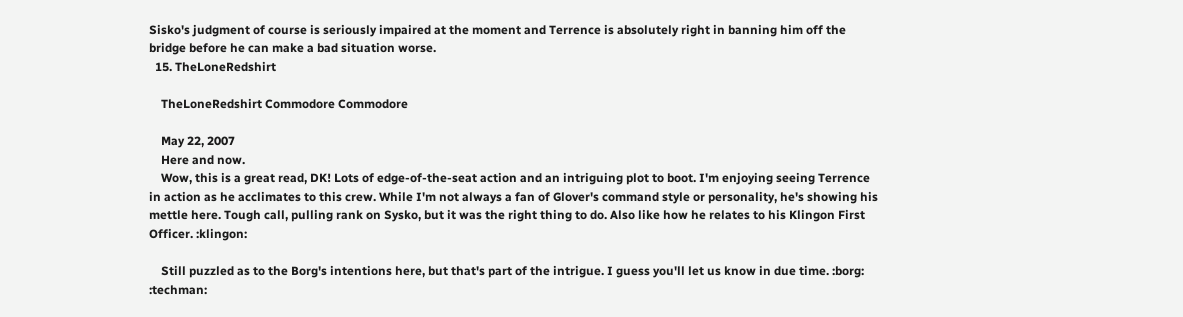Sisko's judgment of course is seriously impaired at the moment and Terrence is absolutely right in banning him off the bridge before he can make a bad situation worse.
  15. TheLoneRedshirt

    TheLoneRedshirt Commodore Commodore

    May 22, 2007
    Here and now.
    Wow, this is a great read, DK! Lots of edge-of-the-seat action and an intriguing plot to boot. I'm enjoying seeing Terrence in action as he acclimates to this crew. While I'm not always a fan of Glover's command style or personality, he's showing his mettle here. Tough call, pulling rank on Sysko, but it was the right thing to do. Also like how he relates to his Klingon First Officer. :klingon:

    Still puzzled as to the Borg's intentions here, but that's part of the intrigue. I guess you'll let us know in due time. :borg: :techman: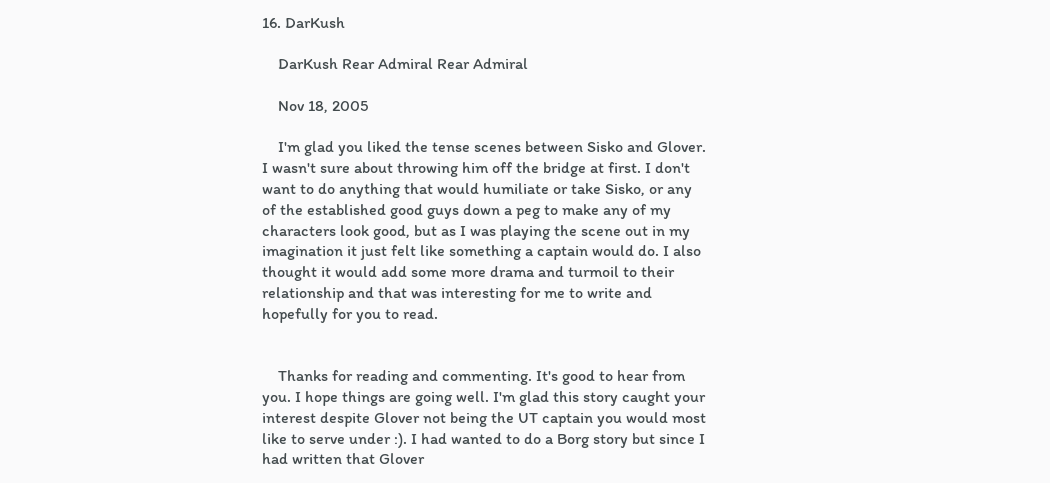16. DarKush

    DarKush Rear Admiral Rear Admiral

    Nov 18, 2005

    I'm glad you liked the tense scenes between Sisko and Glover. I wasn't sure about throwing him off the bridge at first. I don't want to do anything that would humiliate or take Sisko, or any of the established good guys down a peg to make any of my characters look good, but as I was playing the scene out in my imagination it just felt like something a captain would do. I also thought it would add some more drama and turmoil to their relationship and that was interesting for me to write and hopefully for you to read.


    Thanks for reading and commenting. It's good to hear from you. I hope things are going well. I'm glad this story caught your interest despite Glover not being the UT captain you would most like to serve under :). I had wanted to do a Borg story but since I had written that Glover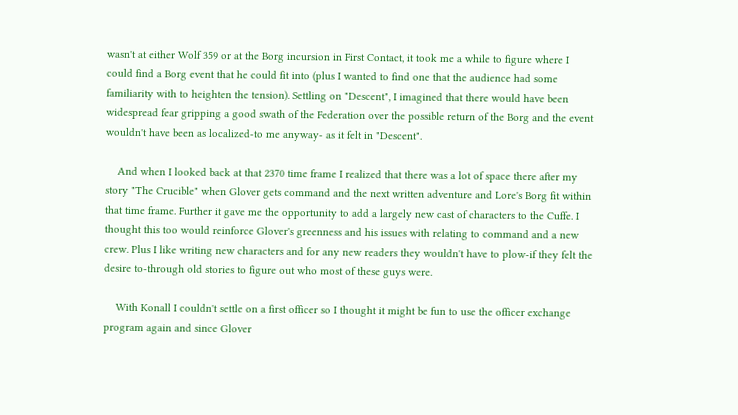wasn't at either Wolf 359 or at the Borg incursion in First Contact, it took me a while to figure where I could find a Borg event that he could fit into (plus I wanted to find one that the audience had some familiarity with to heighten the tension). Settling on "Descent", I imagined that there would have been widespread fear gripping a good swath of the Federation over the possible return of the Borg and the event wouldn't have been as localized-to me anyway- as it felt in "Descent".

    And when I looked back at that 2370 time frame I realized that there was a lot of space there after my story "The Crucible" when Glover gets command and the next written adventure and Lore's Borg fit within that time frame. Further it gave me the opportunity to add a largely new cast of characters to the Cuffe. I thought this too would reinforce Glover's greenness and his issues with relating to command and a new crew. Plus I like writing new characters and for any new readers they wouldn't have to plow-if they felt the desire to-through old stories to figure out who most of these guys were.

    With Konall I couldn't settle on a first officer so I thought it might be fun to use the officer exchange program again and since Glover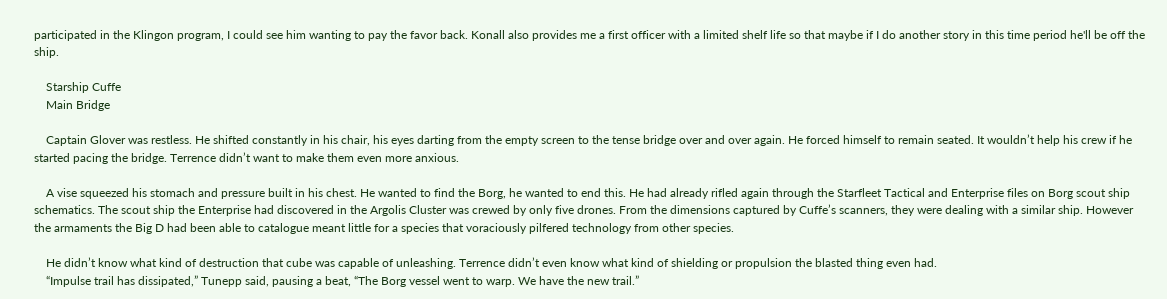participated in the Klingon program, I could see him wanting to pay the favor back. Konall also provides me a first officer with a limited shelf life so that maybe if I do another story in this time period he'll be off the ship.

    Starship Cuffe
    Main Bridge

    Captain Glover was restless. He shifted constantly in his chair, his eyes darting from the empty screen to the tense bridge over and over again. He forced himself to remain seated. It wouldn’t help his crew if he started pacing the bridge. Terrence didn’t want to make them even more anxious.

    A vise squeezed his stomach and pressure built in his chest. He wanted to find the Borg, he wanted to end this. He had already rifled again through the Starfleet Tactical and Enterprise files on Borg scout ship schematics. The scout ship the Enterprise had discovered in the Argolis Cluster was crewed by only five drones. From the dimensions captured by Cuffe’s scanners, they were dealing with a similar ship. However the armaments the Big D had been able to catalogue meant little for a species that voraciously pilfered technology from other species.

    He didn’t know what kind of destruction that cube was capable of unleashing. Terrence didn’t even know what kind of shielding or propulsion the blasted thing even had.
    “Impulse trail has dissipated,” Tunepp said, pausing a beat, “The Borg vessel went to warp. We have the new trail.”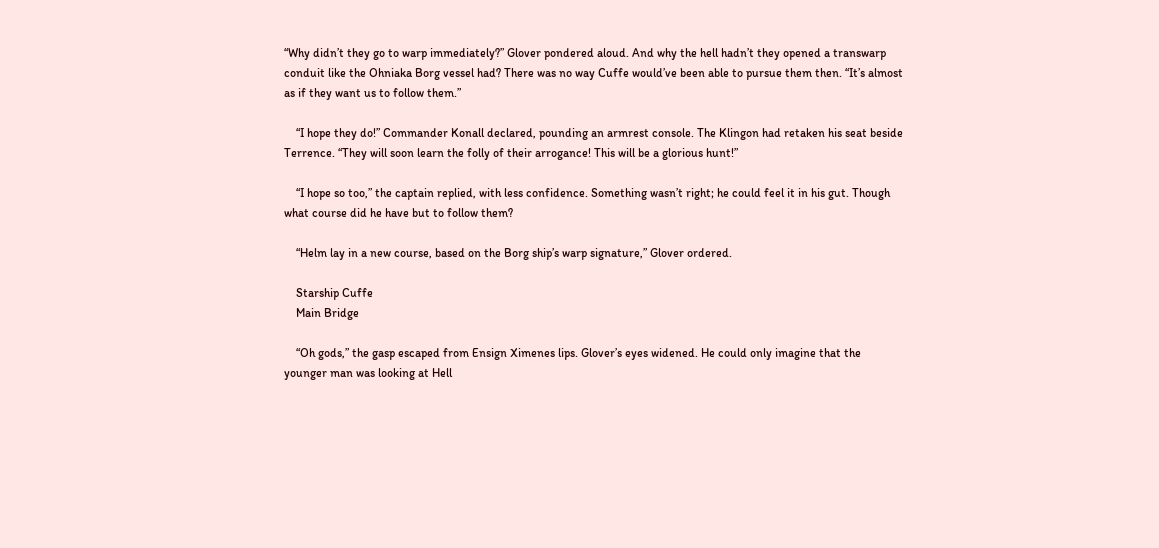“Why didn’t they go to warp immediately?” Glover pondered aloud. And why the hell hadn’t they opened a transwarp conduit like the Ohniaka Borg vessel had? There was no way Cuffe would’ve been able to pursue them then. “It’s almost as if they want us to follow them.”

    “I hope they do!” Commander Konall declared, pounding an armrest console. The Klingon had retaken his seat beside Terrence. “They will soon learn the folly of their arrogance! This will be a glorious hunt!”

    “I hope so too,” the captain replied, with less confidence. Something wasn’t right; he could feel it in his gut. Though what course did he have but to follow them?

    “Helm lay in a new course, based on the Borg ship’s warp signature,” Glover ordered.

    Starship Cuffe
    Main Bridge

    “Oh gods,” the gasp escaped from Ensign Ximenes lips. Glover’s eyes widened. He could only imagine that the younger man was looking at Hell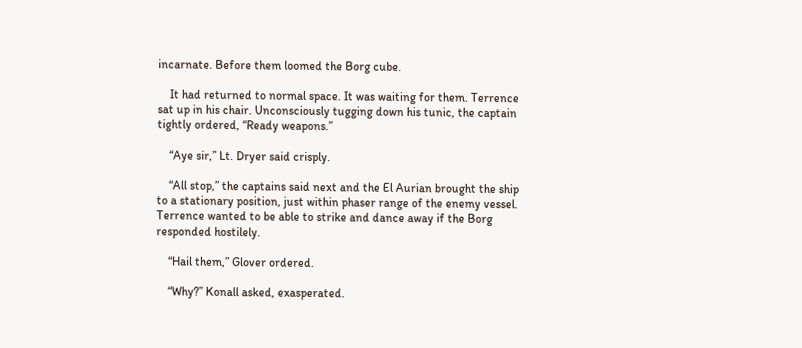incarnate. Before them loomed the Borg cube.

    It had returned to normal space. It was waiting for them. Terrence sat up in his chair. Unconsciously tugging down his tunic, the captain tightly ordered, “Ready weapons.”

    “Aye sir,” Lt. Dryer said crisply.

    “All stop,” the captains said next and the El Aurian brought the ship to a stationary position, just within phaser range of the enemy vessel. Terrence wanted to be able to strike and dance away if the Borg responded hostilely.

    “Hail them,” Glover ordered.

    “Why?” Konall asked, exasperated.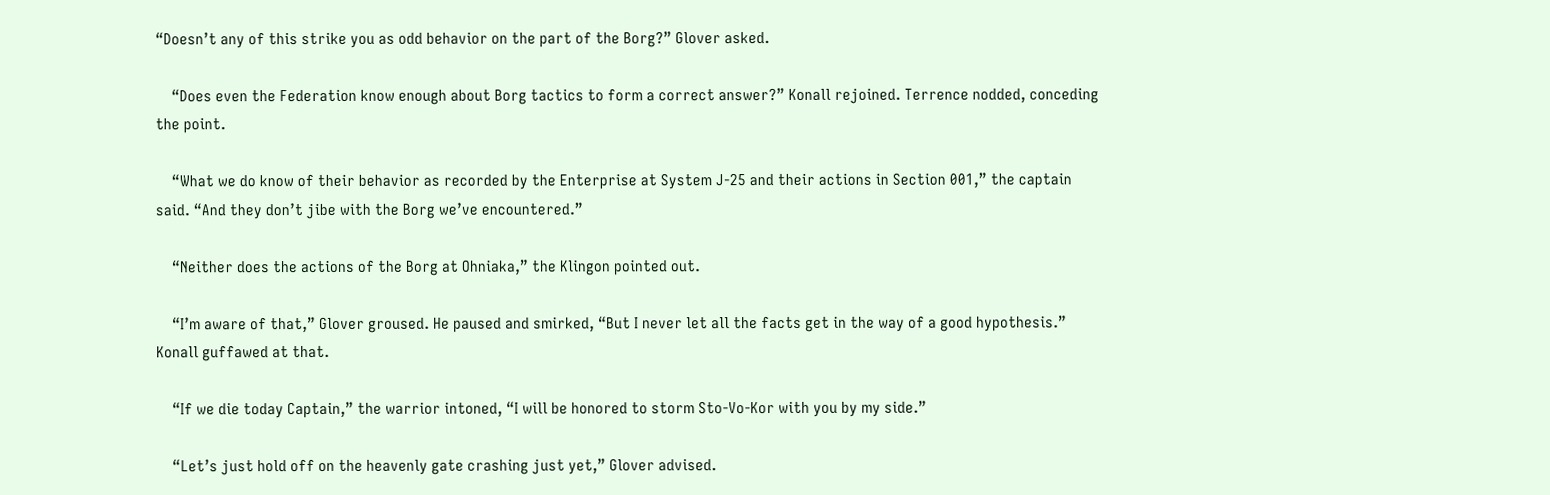“Doesn’t any of this strike you as odd behavior on the part of the Borg?” Glover asked.

    “Does even the Federation know enough about Borg tactics to form a correct answer?” Konall rejoined. Terrence nodded, conceding the point.

    “What we do know of their behavior as recorded by the Enterprise at System J-25 and their actions in Section 001,” the captain said. “And they don’t jibe with the Borg we’ve encountered.”

    “Neither does the actions of the Borg at Ohniaka,” the Klingon pointed out.

    “I’m aware of that,” Glover groused. He paused and smirked, “But I never let all the facts get in the way of a good hypothesis.” Konall guffawed at that.

    “If we die today Captain,” the warrior intoned, “I will be honored to storm Sto-Vo-Kor with you by my side.”

    “Let’s just hold off on the heavenly gate crashing just yet,” Glover advised.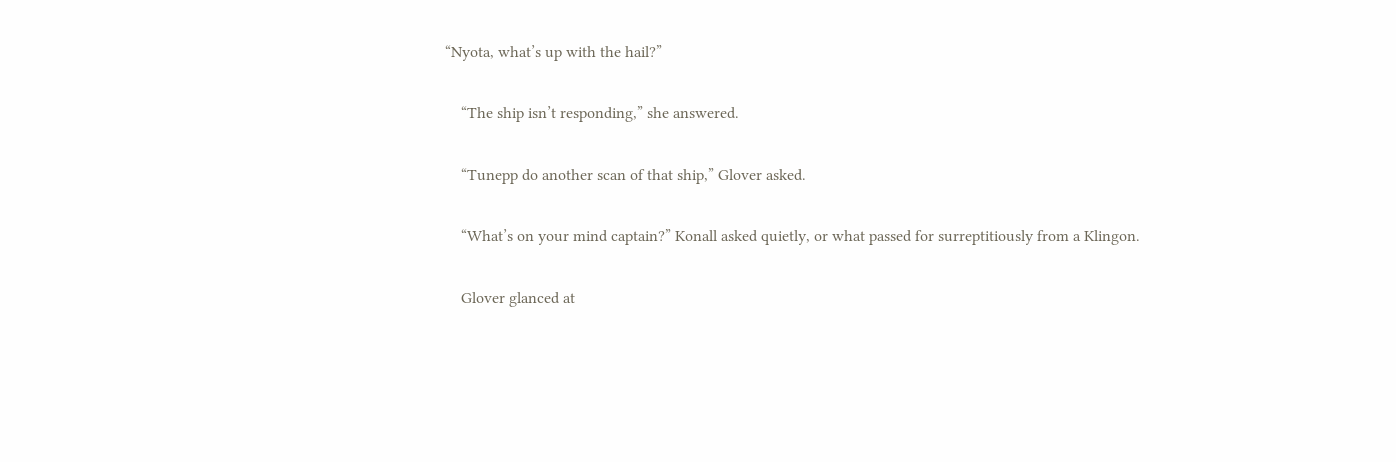“Nyota, what’s up with the hail?”

    “The ship isn’t responding,” she answered.

    “Tunepp do another scan of that ship,” Glover asked.

    “What’s on your mind captain?” Konall asked quietly, or what passed for surreptitiously from a Klingon.

    Glover glanced at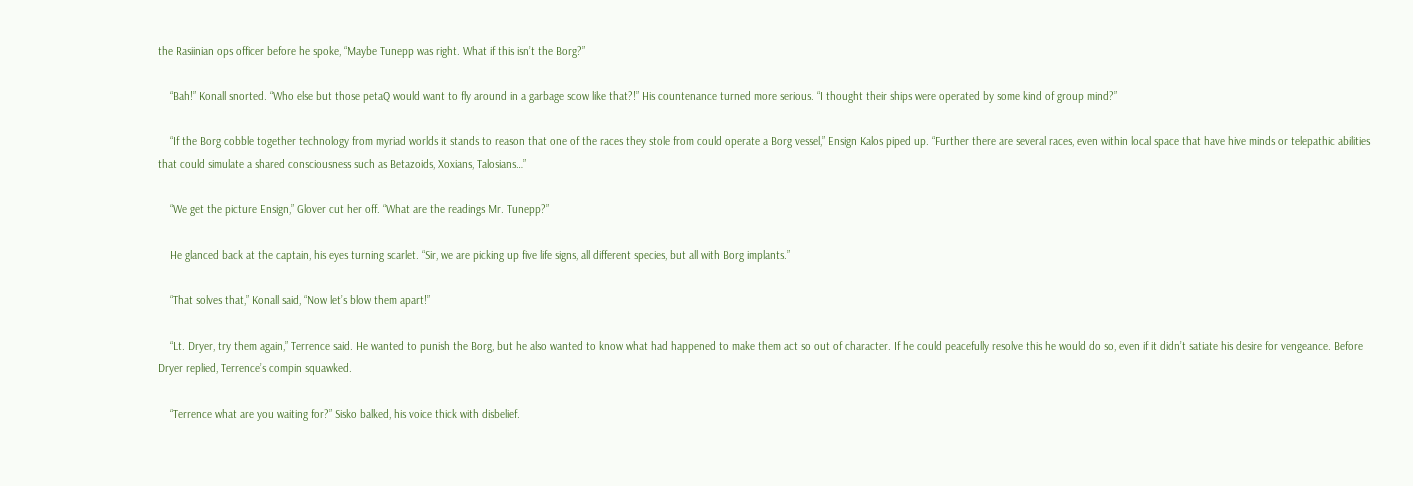the Rasiinian ops officer before he spoke, “Maybe Tunepp was right. What if this isn’t the Borg?”

    “Bah!” Konall snorted. “Who else but those petaQ would want to fly around in a garbage scow like that?!” His countenance turned more serious. “I thought their ships were operated by some kind of group mind?”

    “If the Borg cobble together technology from myriad worlds it stands to reason that one of the races they stole from could operate a Borg vessel,” Ensign Kalos piped up. “Further there are several races, even within local space that have hive minds or telepathic abilities that could simulate a shared consciousness such as Betazoids, Xoxians, Talosians…”

    “We get the picture Ensign,” Glover cut her off. “What are the readings Mr. Tunepp?”

    He glanced back at the captain, his eyes turning scarlet. “Sir, we are picking up five life signs, all different species, but all with Borg implants.”

    “That solves that,” Konall said, “Now let’s blow them apart!”

    “Lt. Dryer, try them again,” Terrence said. He wanted to punish the Borg, but he also wanted to know what had happened to make them act so out of character. If he could peacefully resolve this he would do so, even if it didn’t satiate his desire for vengeance. Before Dryer replied, Terrence’s compin squawked.

    “Terrence what are you waiting for?” Sisko balked, his voice thick with disbelief.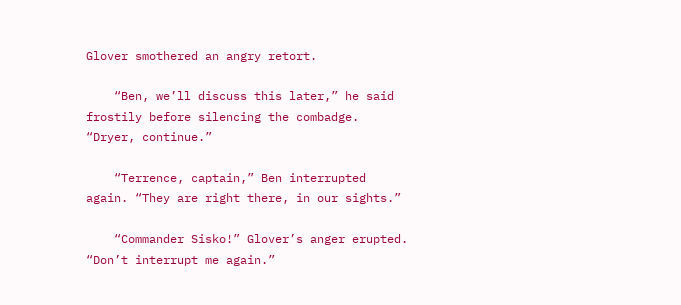Glover smothered an angry retort.

    “Ben, we’ll discuss this later,” he said frostily before silencing the combadge. “Dryer, continue.”

    “Terrence, captain,” Ben interrupted again. “They are right there, in our sights.”

    “Commander Sisko!” Glover’s anger erupted. “Don’t interrupt me again.”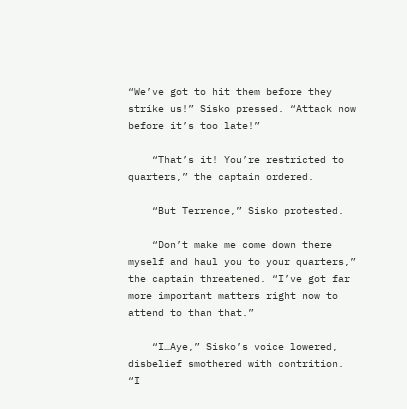“We’ve got to hit them before they strike us!” Sisko pressed. “Attack now before it’s too late!”

    “That’s it! You’re restricted to quarters,” the captain ordered.

    “But Terrence,” Sisko protested.

    “Don’t make me come down there myself and haul you to your quarters,” the captain threatened. “I’ve got far more important matters right now to attend to than that.”

    “I…Aye,” Sisko’s voice lowered, disbelief smothered with contrition. “I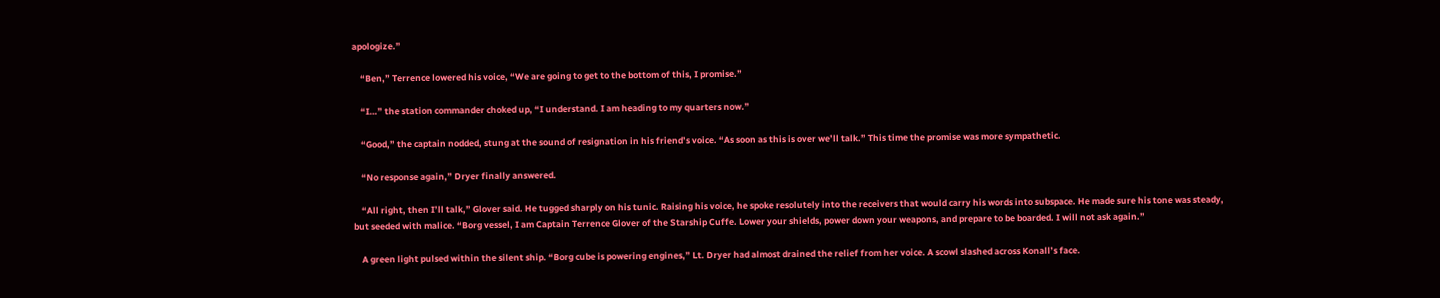apologize.”

    “Ben,” Terrence lowered his voice, “We are going to get to the bottom of this, I promise.”

    “I…” the station commander choked up, “I understand. I am heading to my quarters now.”

    “Good,” the captain nodded, stung at the sound of resignation in his friend’s voice. “As soon as this is over we’ll talk.” This time the promise was more sympathetic.

    “No response again,” Dryer finally answered.

    “All right, then I’ll talk,” Glover said. He tugged sharply on his tunic. Raising his voice, he spoke resolutely into the receivers that would carry his words into subspace. He made sure his tone was steady, but seeded with malice. “Borg vessel, I am Captain Terrence Glover of the Starship Cuffe. Lower your shields, power down your weapons, and prepare to be boarded. I will not ask again.”

    A green light pulsed within the silent ship. “Borg cube is powering engines,” Lt. Dryer had almost drained the relief from her voice. A scowl slashed across Konall’s face.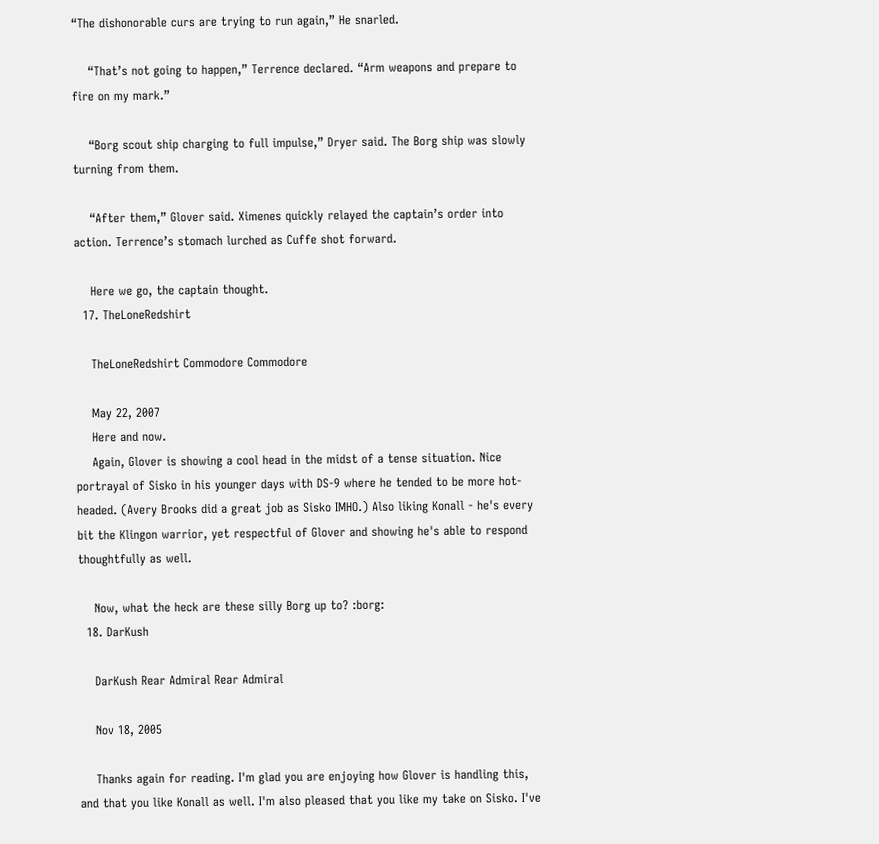“The dishonorable curs are trying to run again,” He snarled.

    “That’s not going to happen,” Terrence declared. “Arm weapons and prepare to fire on my mark.”

    “Borg scout ship charging to full impulse,” Dryer said. The Borg ship was slowly turning from them.

    “After them,” Glover said. Ximenes quickly relayed the captain’s order into action. Terrence’s stomach lurched as Cuffe shot forward.

    Here we go, the captain thought.
  17. TheLoneRedshirt

    TheLoneRedshirt Commodore Commodore

    May 22, 2007
    Here and now.
    Again, Glover is showing a cool head in the midst of a tense situation. Nice portrayal of Sisko in his younger days with DS-9 where he tended to be more hot-headed. (Avery Brooks did a great job as Sisko IMHO.) Also liking Konall - he's every bit the Klingon warrior, yet respectful of Glover and showing he's able to respond thoughtfully as well.

    Now, what the heck are these silly Borg up to? :borg:
  18. DarKush

    DarKush Rear Admiral Rear Admiral

    Nov 18, 2005

    Thanks again for reading. I'm glad you are enjoying how Glover is handling this, and that you like Konall as well. I'm also pleased that you like my take on Sisko. I've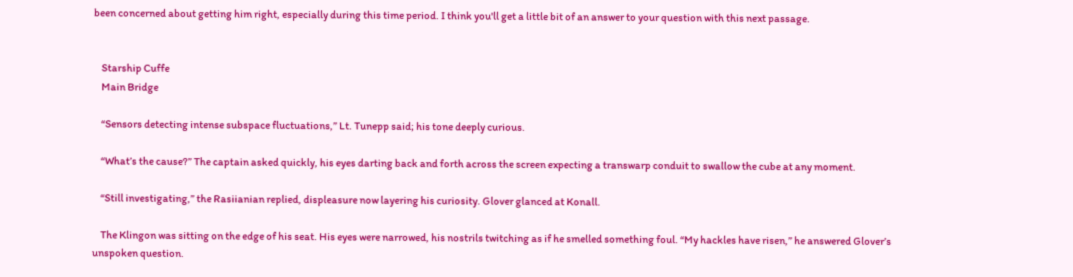been concerned about getting him right, especially during this time period. I think you'll get a little bit of an answer to your question with this next passage.


    Starship Cuffe
    Main Bridge

    “Sensors detecting intense subspace fluctuations,” Lt. Tunepp said; his tone deeply curious.

    “What’s the cause?” The captain asked quickly, his eyes darting back and forth across the screen expecting a transwarp conduit to swallow the cube at any moment.

    “Still investigating,” the Rasiianian replied, displeasure now layering his curiosity. Glover glanced at Konall.

    The Klingon was sitting on the edge of his seat. His eyes were narrowed, his nostrils twitching as if he smelled something foul. “My hackles have risen,” he answered Glover’s unspoken question.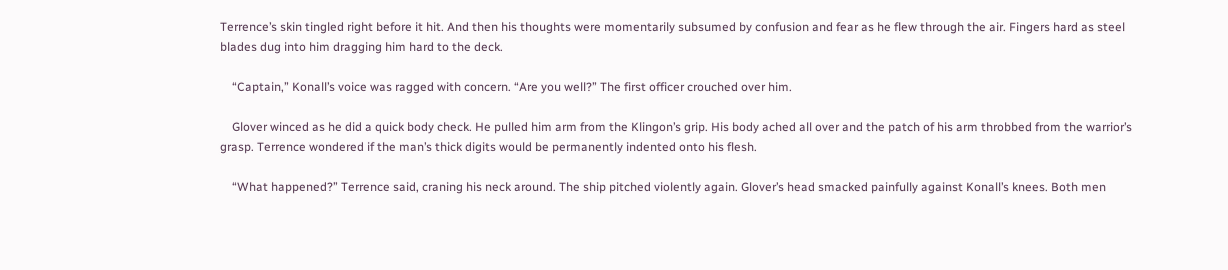Terrence’s skin tingled right before it hit. And then his thoughts were momentarily subsumed by confusion and fear as he flew through the air. Fingers hard as steel blades dug into him dragging him hard to the deck.

    “Captain,” Konall’s voice was ragged with concern. “Are you well?” The first officer crouched over him.

    Glover winced as he did a quick body check. He pulled him arm from the Klingon’s grip. His body ached all over and the patch of his arm throbbed from the warrior’s grasp. Terrence wondered if the man’s thick digits would be permanently indented onto his flesh.

    “What happened?” Terrence said, craning his neck around. The ship pitched violently again. Glover’s head smacked painfully against Konall’s knees. Both men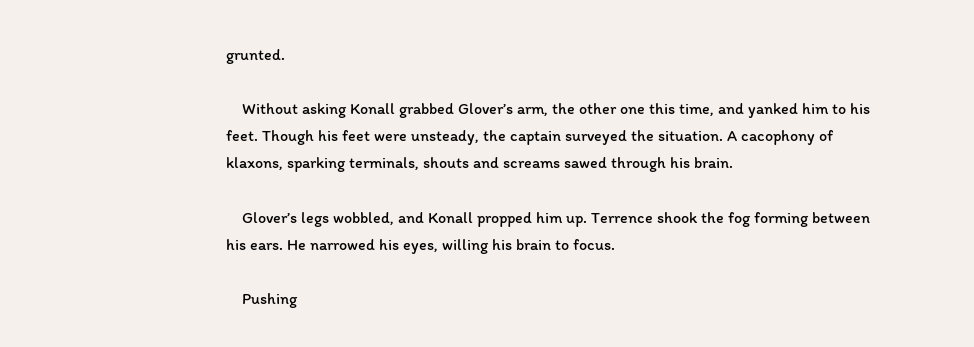grunted.

    Without asking Konall grabbed Glover’s arm, the other one this time, and yanked him to his feet. Though his feet were unsteady, the captain surveyed the situation. A cacophony of klaxons, sparking terminals, shouts and screams sawed through his brain.

    Glover’s legs wobbled, and Konall propped him up. Terrence shook the fog forming between his ears. He narrowed his eyes, willing his brain to focus.

    Pushing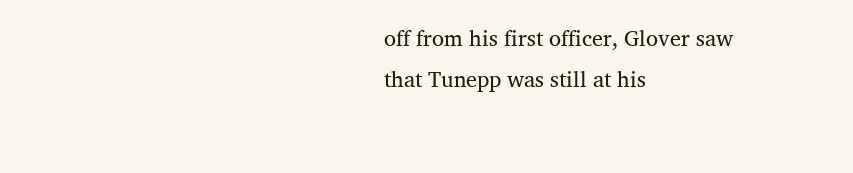off from his first officer, Glover saw that Tunepp was still at his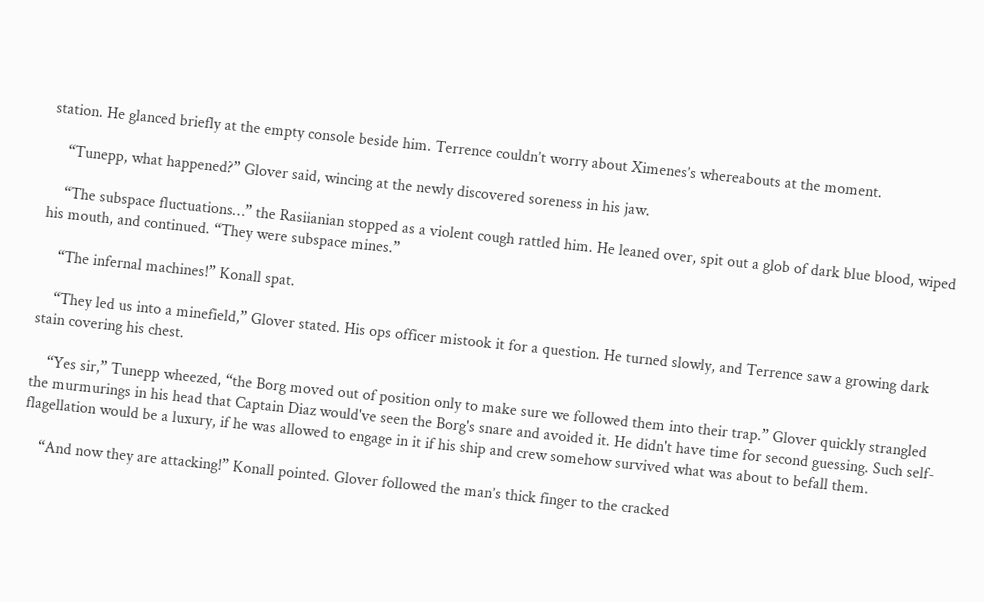station. He glanced briefly at the empty console beside him. Terrence couldn’t worry about Ximenes’s whereabouts at the moment.

    “Tunepp, what happened?” Glover said, wincing at the newly discovered soreness in his jaw.

    “The subspace fluctuations…” the Rasiianian stopped as a violent cough rattled him. He leaned over, spit out a glob of dark blue blood, wiped his mouth, and continued. “They were subspace mines.”

    “The infernal machines!” Konall spat.

    “They led us into a minefield,” Glover stated. His ops officer mistook it for a question. He turned slowly, and Terrence saw a growing dark stain covering his chest.

    “Yes sir,” Tunepp wheezed, “the Borg moved out of position only to make sure we followed them into their trap.” Glover quickly strangled the murmurings in his head that Captain Diaz would've seen the Borg's snare and avoided it. He didn't have time for second guessing. Such self-flagellation would be a luxury, if he was allowed to engage in it if his ship and crew somehow survived what was about to befall them.

    “And now they are attacking!” Konall pointed. Glover followed the man’s thick finger to the cracked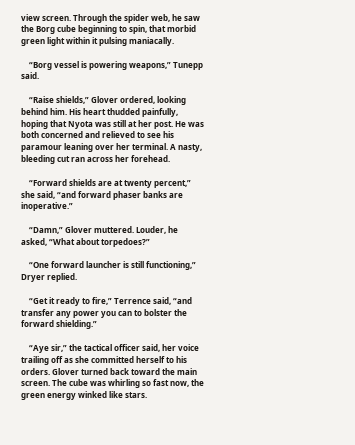view screen. Through the spider web, he saw the Borg cube beginning to spin, that morbid green light within it pulsing maniacally.

    “Borg vessel is powering weapons,” Tunepp said.

    “Raise shields,” Glover ordered, looking behind him. His heart thudded painfully, hoping that Nyota was still at her post. He was both concerned and relieved to see his paramour leaning over her terminal. A nasty, bleeding cut ran across her forehead.

    “Forward shields are at twenty percent,” she said, “and forward phaser banks are inoperative.”

    “Damn,” Glover muttered. Louder, he asked, “What about torpedoes?”

    “One forward launcher is still functioning,” Dryer replied.

    “Get it ready to fire,” Terrence said, “and transfer any power you can to bolster the forward shielding.”

    “Aye sir,” the tactical officer said, her voice trailing off as she committed herself to his orders. Glover turned back toward the main screen. The cube was whirling so fast now, the green energy winked like stars.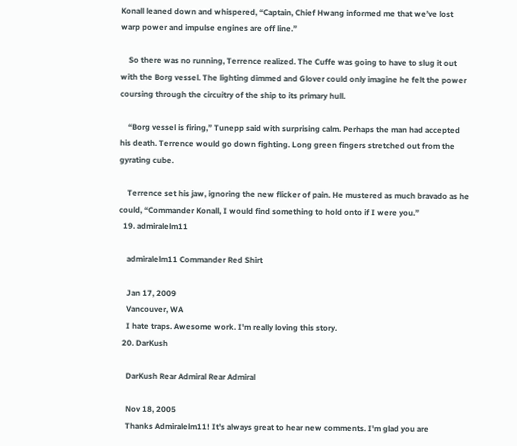Konall leaned down and whispered, “Captain, Chief Hwang informed me that we’ve lost warp power and impulse engines are off line.”

    So there was no running, Terrence realized. The Cuffe was going to have to slug it out with the Borg vessel. The lighting dimmed and Glover could only imagine he felt the power coursing through the circuitry of the ship to its primary hull.

    “Borg vessel is firing,” Tunepp said with surprising calm. Perhaps the man had accepted his death. Terrence would go down fighting. Long green fingers stretched out from the gyrating cube.

    Terrence set his jaw, ignoring the new flicker of pain. He mustered as much bravado as he could, “Commander Konall, I would find something to hold onto if I were you.”
  19. admiralelm11

    admiralelm11 Commander Red Shirt

    Jan 17, 2009
    Vancouver, WA
    I hate traps. Awesome work. I'm really loving this story.
  20. DarKush

    DarKush Rear Admiral Rear Admiral

    Nov 18, 2005
    Thanks Admiralelm11! It's always great to hear new comments. I'm glad you are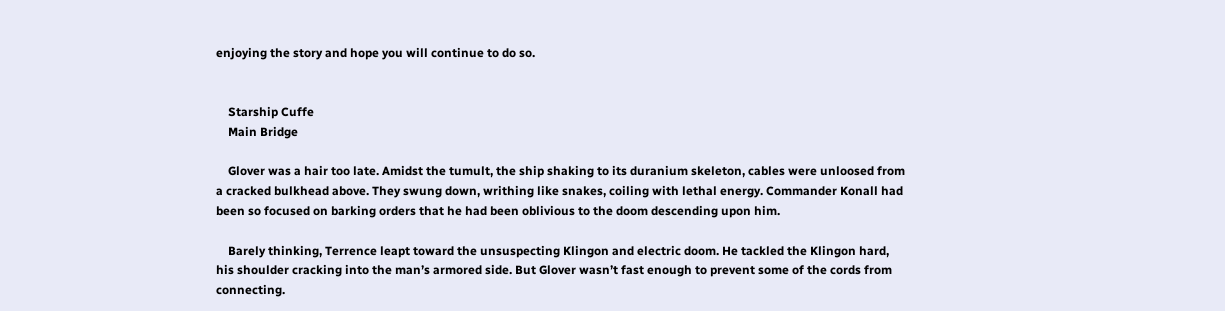enjoying the story and hope you will continue to do so.


    Starship Cuffe
    Main Bridge

    Glover was a hair too late. Amidst the tumult, the ship shaking to its duranium skeleton, cables were unloosed from a cracked bulkhead above. They swung down, writhing like snakes, coiling with lethal energy. Commander Konall had been so focused on barking orders that he had been oblivious to the doom descending upon him.

    Barely thinking, Terrence leapt toward the unsuspecting Klingon and electric doom. He tackled the Klingon hard, his shoulder cracking into the man’s armored side. But Glover wasn’t fast enough to prevent some of the cords from connecting.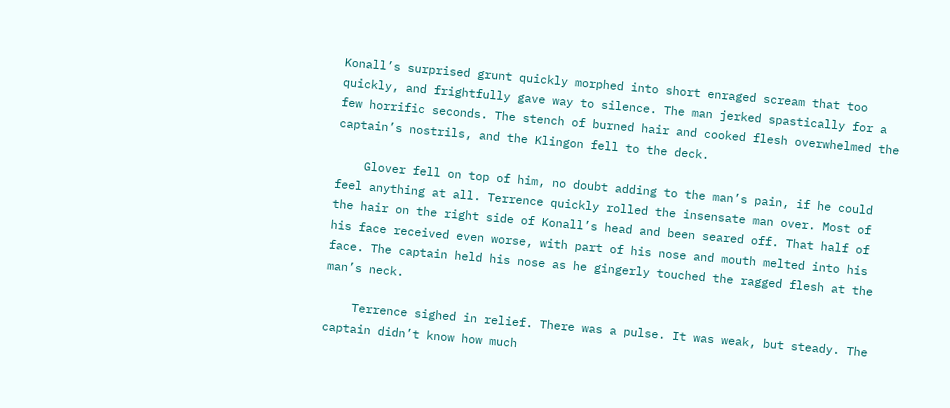Konall’s surprised grunt quickly morphed into short enraged scream that too quickly, and frightfully gave way to silence. The man jerked spastically for a few horrific seconds. The stench of burned hair and cooked flesh overwhelmed the captain’s nostrils, and the Klingon fell to the deck.

    Glover fell on top of him, no doubt adding to the man’s pain, if he could feel anything at all. Terrence quickly rolled the insensate man over. Most of the hair on the right side of Konall’s head and been seared off. That half of his face received even worse, with part of his nose and mouth melted into his face. The captain held his nose as he gingerly touched the ragged flesh at the man’s neck.

    Terrence sighed in relief. There was a pulse. It was weak, but steady. The captain didn’t know how much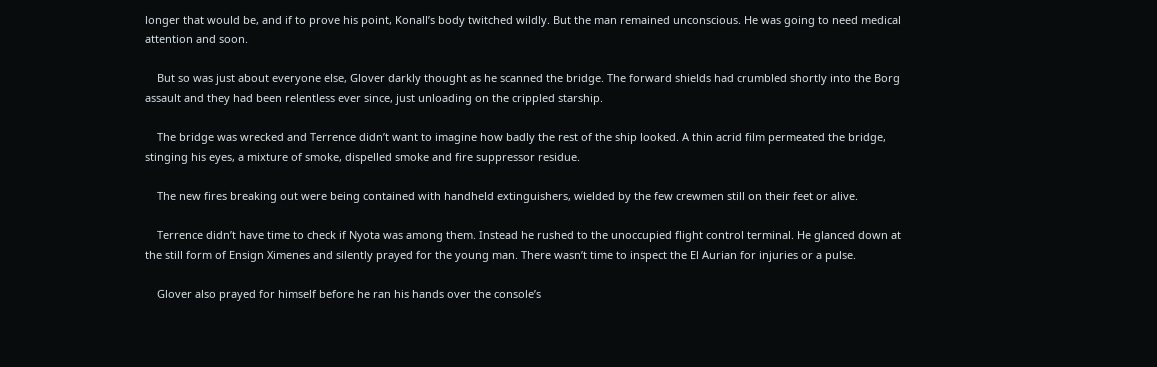longer that would be, and if to prove his point, Konall’s body twitched wildly. But the man remained unconscious. He was going to need medical attention and soon.

    But so was just about everyone else, Glover darkly thought as he scanned the bridge. The forward shields had crumbled shortly into the Borg assault and they had been relentless ever since, just unloading on the crippled starship.

    The bridge was wrecked and Terrence didn’t want to imagine how badly the rest of the ship looked. A thin acrid film permeated the bridge, stinging his eyes, a mixture of smoke, dispelled smoke and fire suppressor residue.

    The new fires breaking out were being contained with handheld extinguishers, wielded by the few crewmen still on their feet or alive.

    Terrence didn’t have time to check if Nyota was among them. Instead he rushed to the unoccupied flight control terminal. He glanced down at the still form of Ensign Ximenes and silently prayed for the young man. There wasn’t time to inspect the El Aurian for injuries or a pulse.

    Glover also prayed for himself before he ran his hands over the console’s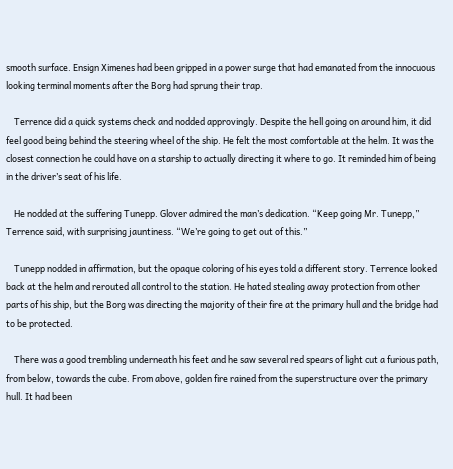smooth surface. Ensign Ximenes had been gripped in a power surge that had emanated from the innocuous looking terminal moments after the Borg had sprung their trap.

    Terrence did a quick systems check and nodded approvingly. Despite the hell going on around him, it did feel good being behind the steering wheel of the ship. He felt the most comfortable at the helm. It was the closest connection he could have on a starship to actually directing it where to go. It reminded him of being in the driver’s seat of his life.

    He nodded at the suffering Tunepp. Glover admired the man’s dedication. “Keep going Mr. Tunepp,” Terrence said, with surprising jauntiness. “We’re going to get out of this.”

    Tunepp nodded in affirmation, but the opaque coloring of his eyes told a different story. Terrence looked back at the helm and rerouted all control to the station. He hated stealing away protection from other parts of his ship, but the Borg was directing the majority of their fire at the primary hull and the bridge had to be protected.

    There was a good trembling underneath his feet and he saw several red spears of light cut a furious path, from below, towards the cube. From above, golden fire rained from the superstructure over the primary hull. It had been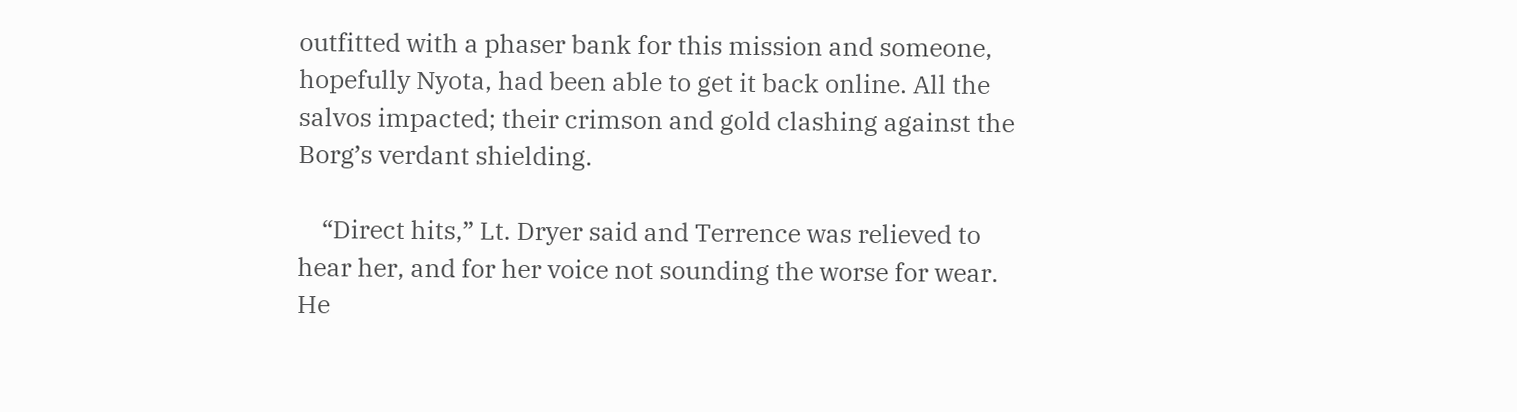outfitted with a phaser bank for this mission and someone, hopefully Nyota, had been able to get it back online. All the salvos impacted; their crimson and gold clashing against the Borg’s verdant shielding.

    “Direct hits,” Lt. Dryer said and Terrence was relieved to hear her, and for her voice not sounding the worse for wear. He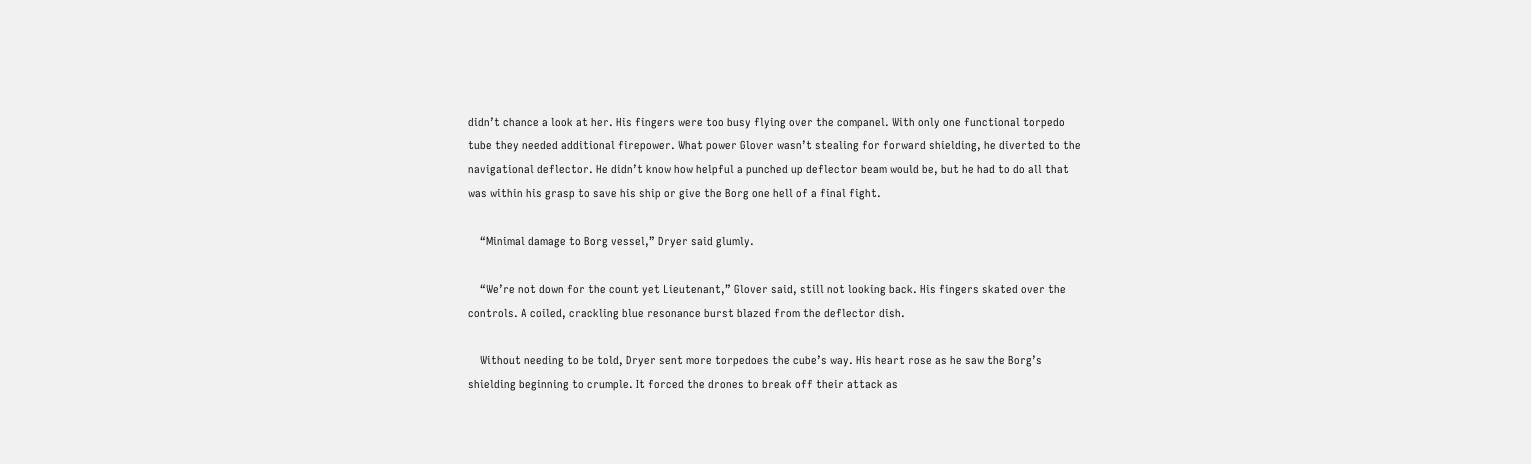didn’t chance a look at her. His fingers were too busy flying over the companel. With only one functional torpedo tube they needed additional firepower. What power Glover wasn’t stealing for forward shielding, he diverted to the navigational deflector. He didn’t know how helpful a punched up deflector beam would be, but he had to do all that was within his grasp to save his ship or give the Borg one hell of a final fight.

    “Minimal damage to Borg vessel,” Dryer said glumly.

    “We’re not down for the count yet Lieutenant,” Glover said, still not looking back. His fingers skated over the controls. A coiled, crackling blue resonance burst blazed from the deflector dish.

    Without needing to be told, Dryer sent more torpedoes the cube’s way. His heart rose as he saw the Borg’s shielding beginning to crumple. It forced the drones to break off their attack as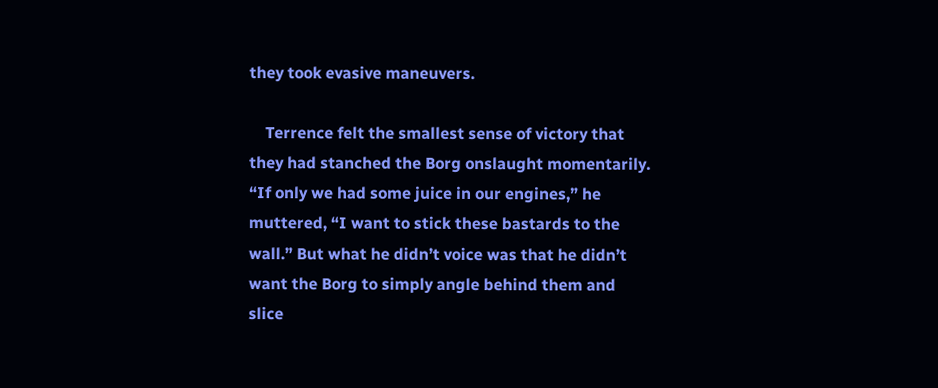they took evasive maneuvers.

    Terrence felt the smallest sense of victory that they had stanched the Borg onslaught momentarily. “If only we had some juice in our engines,” he muttered, “I want to stick these bastards to the wall.” But what he didn’t voice was that he didn’t want the Borg to simply angle behind them and slice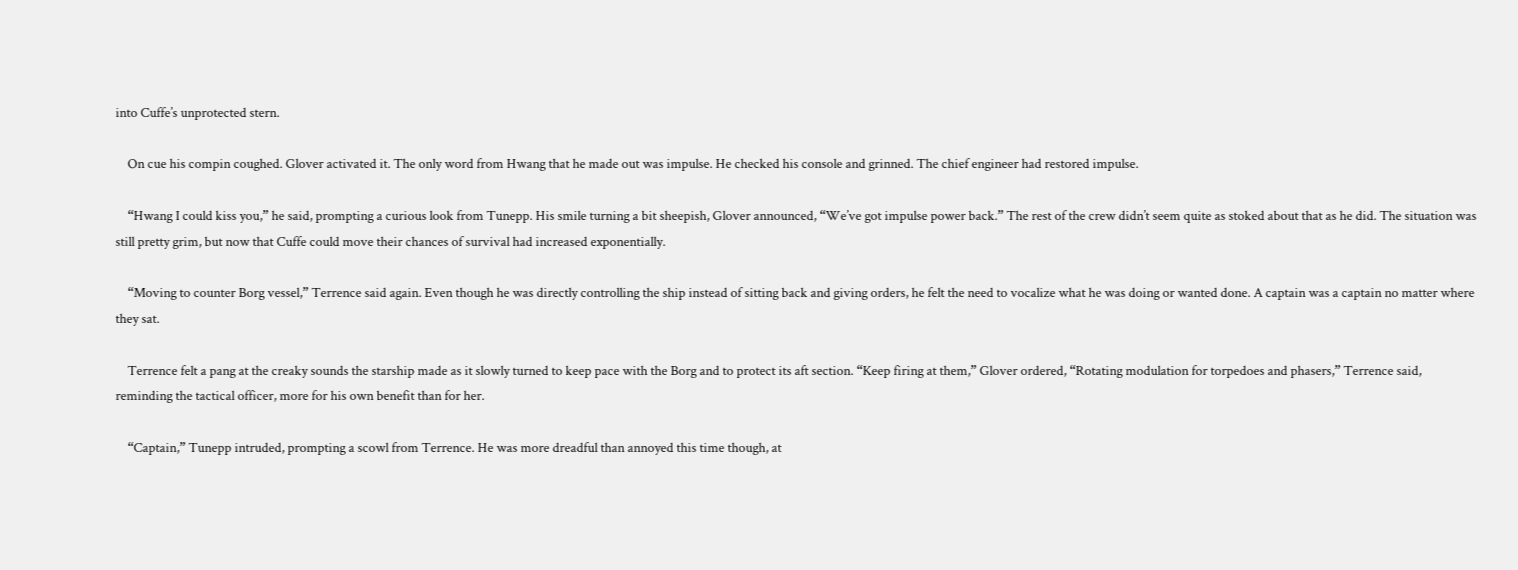into Cuffe’s unprotected stern.

    On cue his compin coughed. Glover activated it. The only word from Hwang that he made out was impulse. He checked his console and grinned. The chief engineer had restored impulse.

    “Hwang I could kiss you,” he said, prompting a curious look from Tunepp. His smile turning a bit sheepish, Glover announced, “We’ve got impulse power back.” The rest of the crew didn’t seem quite as stoked about that as he did. The situation was still pretty grim, but now that Cuffe could move their chances of survival had increased exponentially.

    “Moving to counter Borg vessel,” Terrence said again. Even though he was directly controlling the ship instead of sitting back and giving orders, he felt the need to vocalize what he was doing or wanted done. A captain was a captain no matter where they sat.

    Terrence felt a pang at the creaky sounds the starship made as it slowly turned to keep pace with the Borg and to protect its aft section. “Keep firing at them,” Glover ordered, “Rotating modulation for torpedoes and phasers,” Terrence said, reminding the tactical officer, more for his own benefit than for her.

    “Captain,” Tunepp intruded, prompting a scowl from Terrence. He was more dreadful than annoyed this time though, at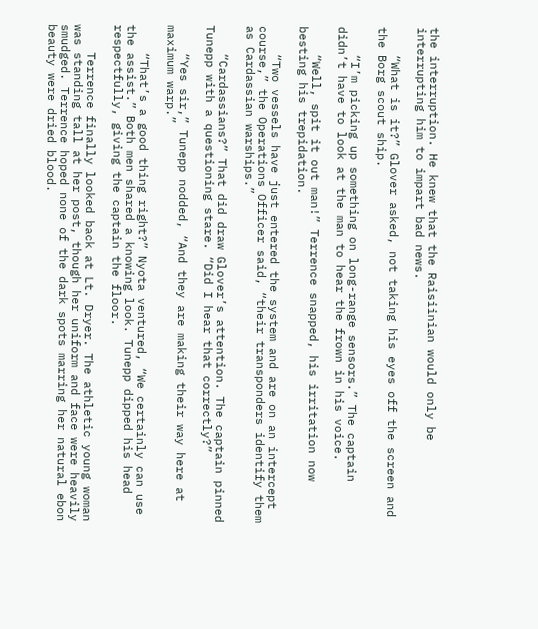the interruption. He knew that the Raisiinian would only be interrupting him to impart bad news.

    “What is it?” Glover asked, not taking his eyes off the screen and the Borg scout ship.

    “I’m picking up something on long-range sensors.” The captain didn’t have to look at the man to hear the frown in his voice.

    “Well, spit it out man!” Terrence snapped, his irritation now besting his trepidation.

    “Two vessels have just entered the system and are on an intercept course,” the Operations Officer said, “their transponders identify them as Cardassian warships.”

    “Cardassians?” That did draw Glover’s attention. The captain pinned Tunepp with a questioning stare. “Did I hear that correctly?”

    “Yes sir,” Tunepp nodded, “And they are making their way here at maximum warp.”

    “That’s a good thing right?” Nyota ventured, “We certainly can use the assist.” Both men shared a knowing look. Tunepp dipped his head respectfully, giving the captain the floor.

    Terrence finally looked back at Lt. Dryer. The athletic young woman was standing tall at her post, though her uniform and face were heavily smudged. Terrence hoped none of the dark spots marring her natural ebon beauty were dried blood.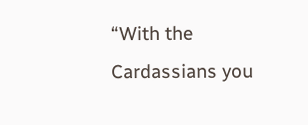“With the Cardassians you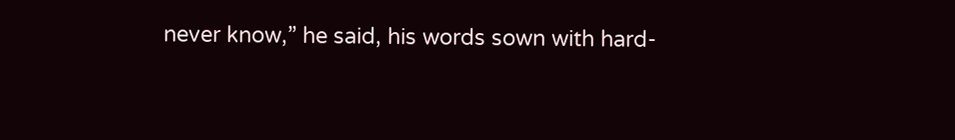never know,” he said, his words sown with hard-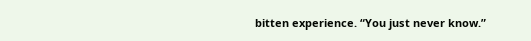bitten experience. “You just never know.”